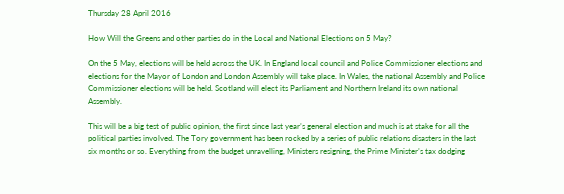Thursday 28 April 2016

How Will the Greens and other parties do in the Local and National Elections on 5 May?

On the 5 May, elections will be held across the UK. In England local council and Police Commissioner elections and elections for the Mayor of London and London Assembly will take place. In Wales, the national Assembly and Police Commissioner elections will be held. Scotland will elect its Parliament and Northern Ireland its own national Assembly.

This will be a big test of public opinion, the first since last year’s general election and much is at stake for all the political parties involved. The Tory government has been rocked by a series of public relations disasters in the last six months or so. Everything from the budget unravelling, Ministers resigning, the Prime Minister’s tax dodging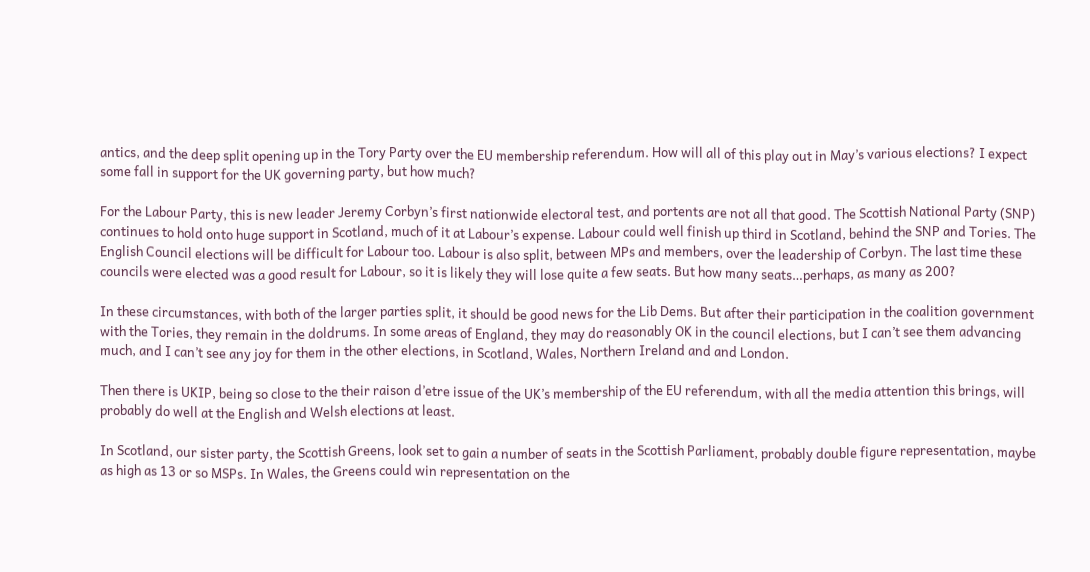antics, and the deep split opening up in the Tory Party over the EU membership referendum. How will all of this play out in May’s various elections? I expect some fall in support for the UK governing party, but how much?

For the Labour Party, this is new leader Jeremy Corbyn’s first nationwide electoral test, and portents are not all that good. The Scottish National Party (SNP) continues to hold onto huge support in Scotland, much of it at Labour’s expense. Labour could well finish up third in Scotland, behind the SNP and Tories. The English Council elections will be difficult for Labour too. Labour is also split, between MPs and members, over the leadership of Corbyn. The last time these councils were elected was a good result for Labour, so it is likely they will lose quite a few seats. But how many seats…perhaps, as many as 200?

In these circumstances, with both of the larger parties split, it should be good news for the Lib Dems. But after their participation in the coalition government with the Tories, they remain in the doldrums. In some areas of England, they may do reasonably OK in the council elections, but I can’t see them advancing much, and I can’t see any joy for them in the other elections, in Scotland, Wales, Northern Ireland and and London.

Then there is UKIP, being so close to the their raison d’etre issue of the UK’s membership of the EU referendum, with all the media attention this brings, will probably do well at the English and Welsh elections at least.

In Scotland, our sister party, the Scottish Greens, look set to gain a number of seats in the Scottish Parliament, probably double figure representation, maybe as high as 13 or so MSPs. In Wales, the Greens could win representation on the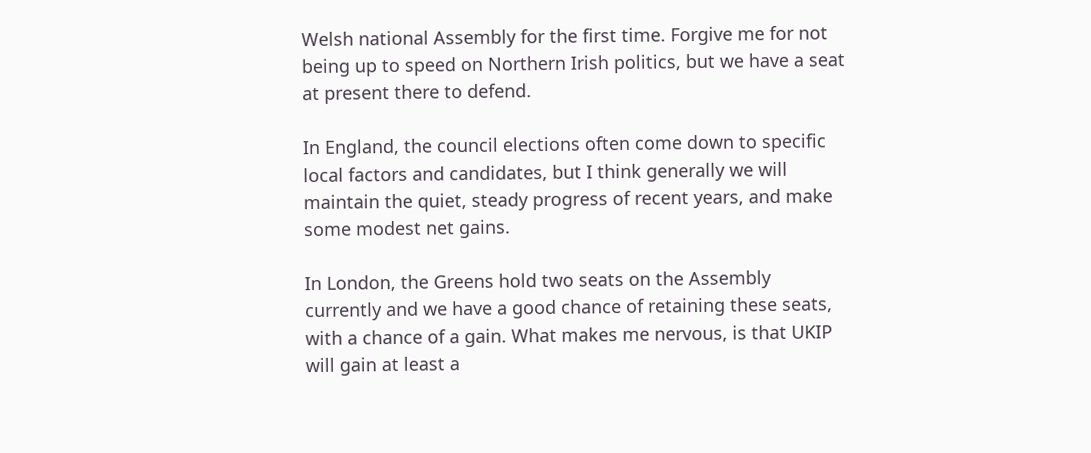Welsh national Assembly for the first time. Forgive me for not being up to speed on Northern Irish politics, but we have a seat at present there to defend.

In England, the council elections often come down to specific local factors and candidates, but I think generally we will maintain the quiet, steady progress of recent years, and make some modest net gains.

In London, the Greens hold two seats on the Assembly currently and we have a good chance of retaining these seats, with a chance of a gain. What makes me nervous, is that UKIP will gain at least a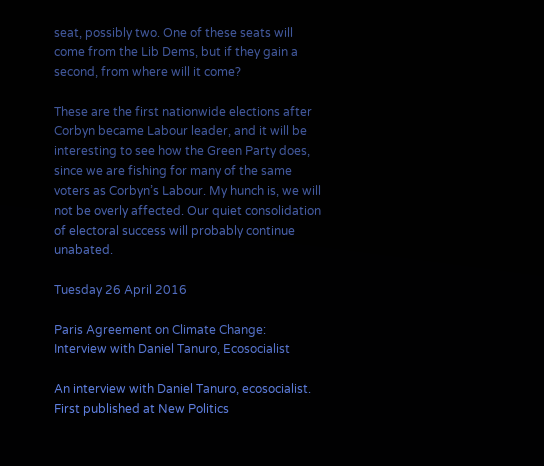seat, possibly two. One of these seats will come from the Lib Dems, but if they gain a second, from where will it come?

These are the first nationwide elections after Corbyn became Labour leader, and it will be interesting to see how the Green Party does, since we are fishing for many of the same voters as Corbyn’s Labour. My hunch is, we will not be overly affected. Our quiet consolidation of electoral success will probably continue unabated.

Tuesday 26 April 2016

Paris Agreement on Climate Change: Interview with Daniel Tanuro, Ecosocialist

An interview with Daniel Tanuro, ecosocialist. First published at New Politics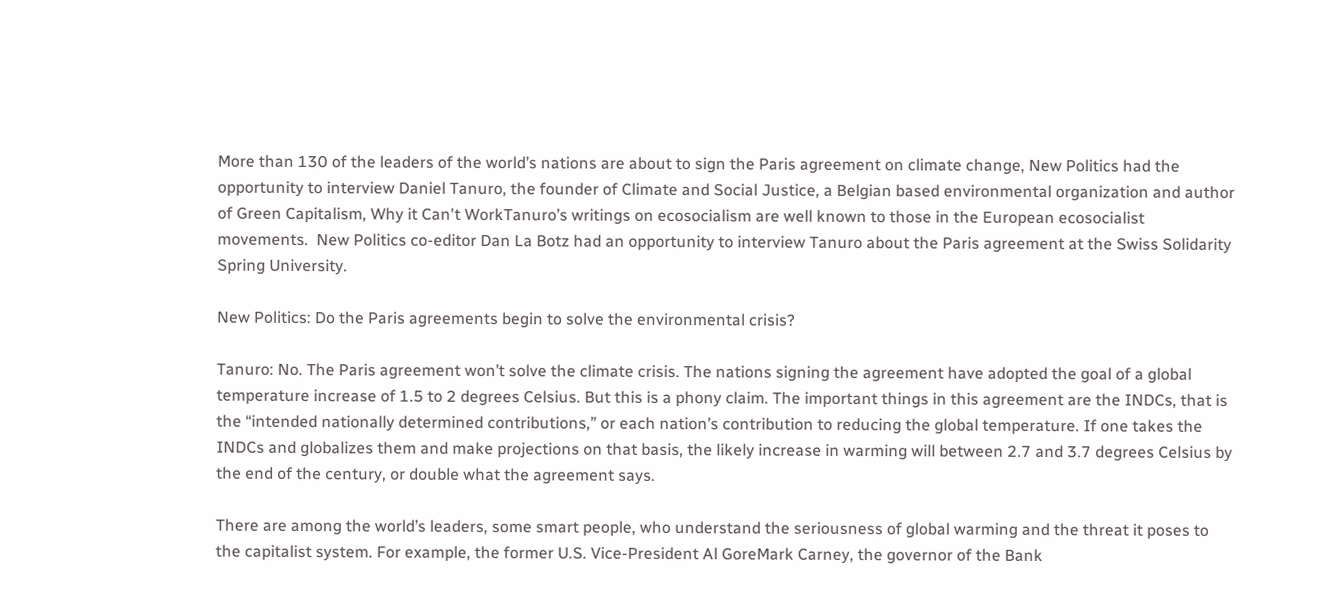More than 130 of the leaders of the world’s nations are about to sign the Paris agreement on climate change, New Politics had the opportunity to interview Daniel Tanuro, the founder of Climate and Social Justice, a Belgian based environmental organization and author of Green Capitalism, Why it Can't WorkTanuro’s writings on ecosocialism are well known to those in the European ecosocialist movements.  New Politics co-editor Dan La Botz had an opportunity to interview Tanuro about the Paris agreement at the Swiss Solidarity Spring University.

New Politics: Do the Paris agreements begin to solve the environmental crisis?

Tanuro: No. The Paris agreement won’t solve the climate crisis. The nations signing the agreement have adopted the goal of a global temperature increase of 1.5 to 2 degrees Celsius. But this is a phony claim. The important things in this agreement are the INDCs, that is the “intended nationally determined contributions,” or each nation’s contribution to reducing the global temperature. If one takes the INDCs and globalizes them and make projections on that basis, the likely increase in warming will between 2.7 and 3.7 degrees Celsius by the end of the century, or double what the agreement says.

There are among the world’s leaders, some smart people, who understand the seriousness of global warming and the threat it poses to the capitalist system. For example, the former U.S. Vice-President Al GoreMark Carney, the governor of the Bank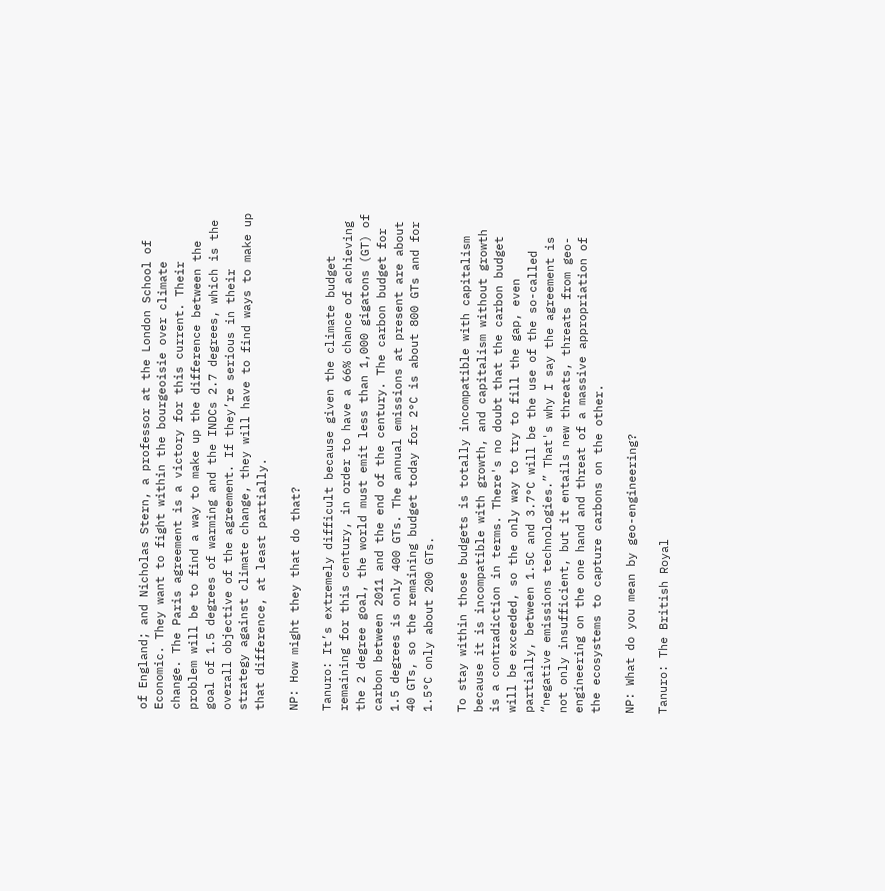of England; and Nicholas Stern, a professor at the London School of Economic. They want to fight within the bourgeoisie over climate change. The Paris agreement is a victory for this current. Their problem will be to find a way to make up the difference between the goal of 1.5 degrees of warming and the INDCs 2.7 degrees, which is the overall objective of the agreement. If they’re serious in their strategy against climate change, they will have to find ways to make up that difference, at least partially.

NP: How might they that do that?

Tanuro: It’s extremely difficult because given the climate budget remaining for this century, in order to have a 66% chance of achieving the 2 degree goal, the world must emit less than 1,000 gigatons (GT) of carbon between 2011 and the end of the century. The carbon budget for 1.5 degrees is only 400 GTs. The annual emissions at present are about 40 GTs, so the remaining budget today for 2°C is about 800 GTs and for 1.5°C only about 200 GTs.

To stay within those budgets is totally incompatible with capitalism because it is incompatible with growth, and capitalism without growth is a contradiction in terms. There's no doubt that the carbon budget will be exceeded, so the only way to try to fill the gap, even partially, between 1.5C and 3.7°C will be the use of the so-called “negative emissions technologies.” That's why I say the agreement is not only insufficient, but it entails new threats, threats from geo-engineering on the one hand and threat of a massive appropriation of the ecosystems to capture carbons on the other.

NP: What do you mean by geo-engineering?

Tanuro: The British Royal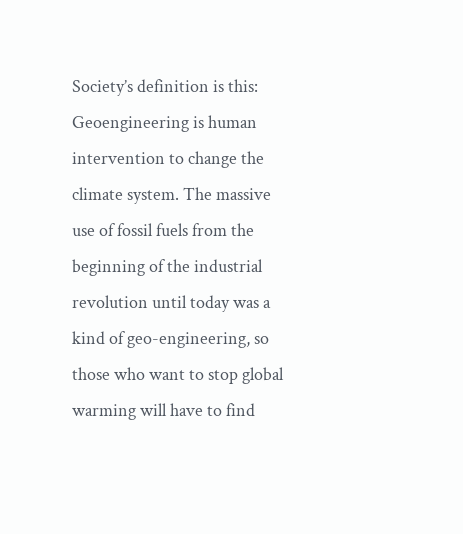Society’s definition is this: Geoengineering is human intervention to change the climate system. The massive use of fossil fuels from the beginning of the industrial revolution until today was a kind of geo-engineering, so those who want to stop global warming will have to find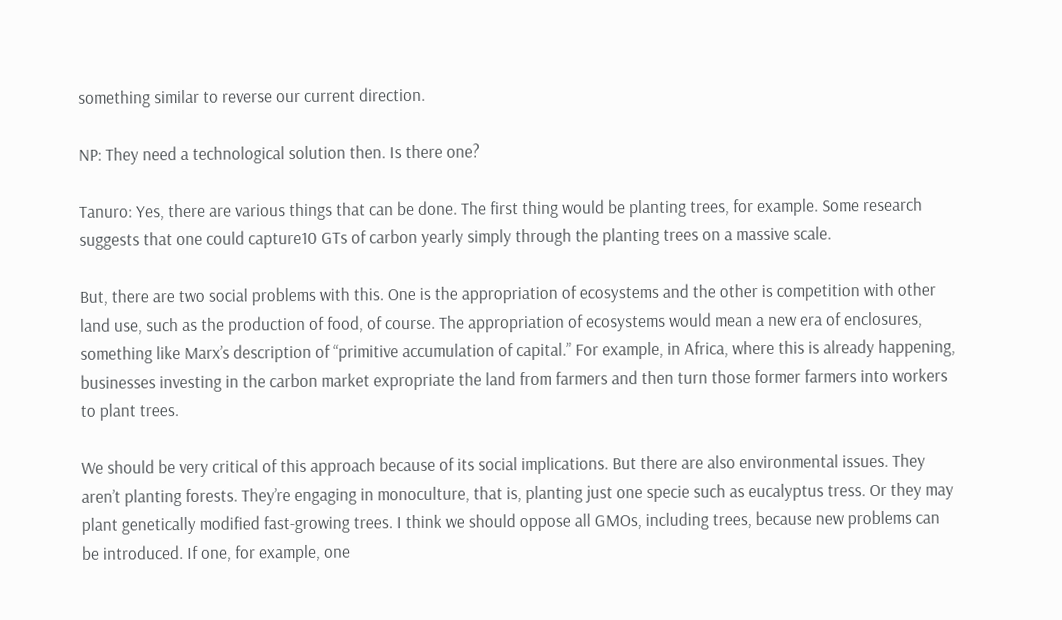something similar to reverse our current direction.

NP: They need a technological solution then. Is there one?

Tanuro: Yes, there are various things that can be done. The first thing would be planting trees, for example. Some research suggests that one could capture10 GTs of carbon yearly simply through the planting trees on a massive scale.

But, there are two social problems with this. One is the appropriation of ecosystems and the other is competition with other land use, such as the production of food, of course. The appropriation of ecosystems would mean a new era of enclosures, something like Marx’s description of “primitive accumulation of capital.” For example, in Africa, where this is already happening, businesses investing in the carbon market expropriate the land from farmers and then turn those former farmers into workers to plant trees.

We should be very critical of this approach because of its social implications. But there are also environmental issues. They aren’t planting forests. They’re engaging in monoculture, that is, planting just one specie such as eucalyptus tress. Or they may plant genetically modified fast-growing trees. I think we should oppose all GMOs, including trees, because new problems can be introduced. If one, for example, one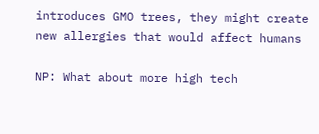introduces GMO trees, they might create new allergies that would affect humans

NP: What about more high tech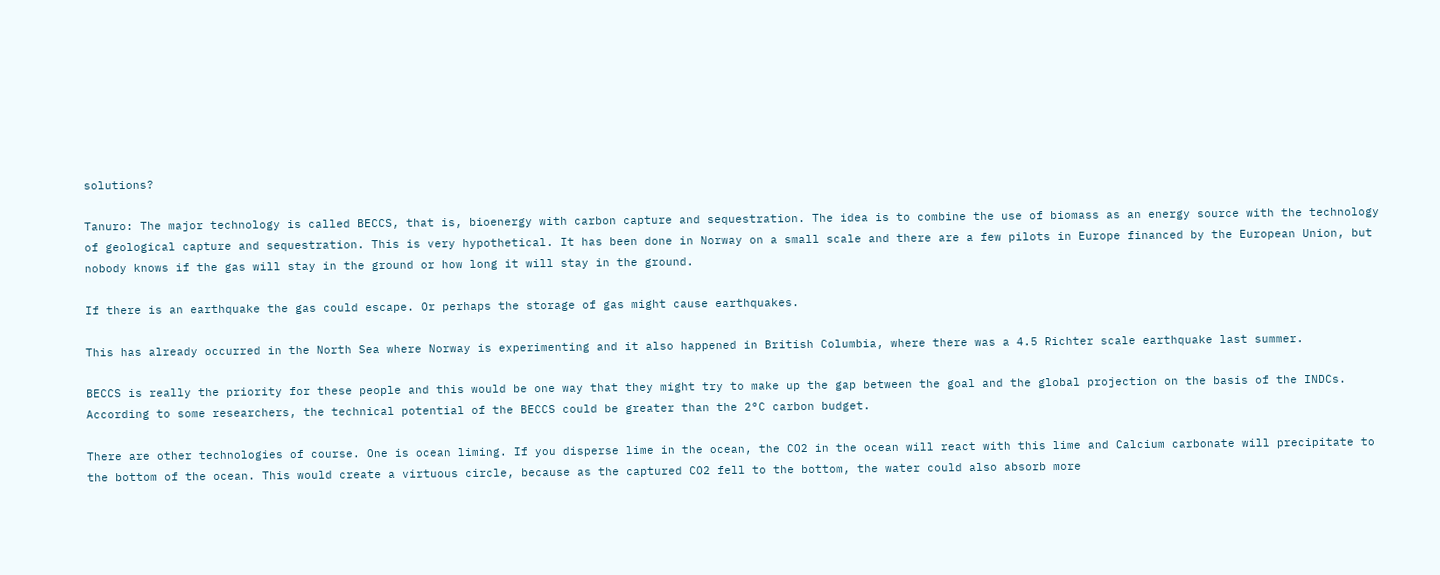solutions?

Tanuro: The major technology is called BECCS, that is, bioenergy with carbon capture and sequestration. The idea is to combine the use of biomass as an energy source with the technology of geological capture and sequestration. This is very hypothetical. It has been done in Norway on a small scale and there are a few pilots in Europe financed by the European Union, but nobody knows if the gas will stay in the ground or how long it will stay in the ground.

If there is an earthquake the gas could escape. Or perhaps the storage of gas might cause earthquakes.

This has already occurred in the North Sea where Norway is experimenting and it also happened in British Columbia, where there was a 4.5 Richter scale earthquake last summer.

BECCS is really the priority for these people and this would be one way that they might try to make up the gap between the goal and the global projection on the basis of the INDCs. According to some researchers, the technical potential of the BECCS could be greater than the 2°C carbon budget.

There are other technologies of course. One is ocean liming. If you disperse lime in the ocean, the CO2 in the ocean will react with this lime and Calcium carbonate will precipitate to the bottom of the ocean. This would create a virtuous circle, because as the captured CO2 fell to the bottom, the water could also absorb more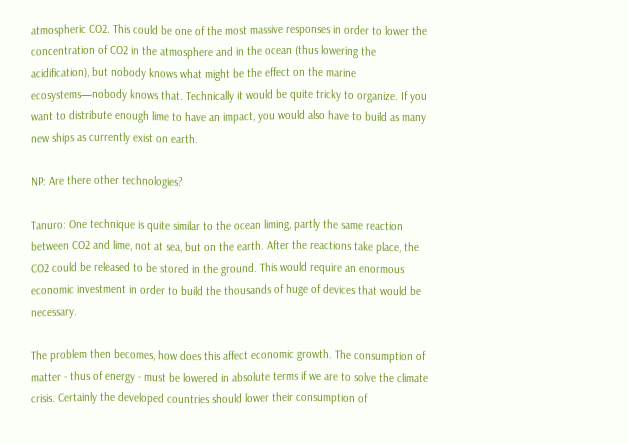atmospheric CO2. This could be one of the most massive responses in order to lower the concentration of CO2 in the atmosphere and in the ocean (thus lowering the acidification), but nobody knows what might be the effect on the marine ecosystems—nobody knows that. Technically it would be quite tricky to organize. If you want to distribute enough lime to have an impact, you would also have to build as many new ships as currently exist on earth.

NP: Are there other technologies?

Tanuro: One technique is quite similar to the ocean liming, partly the same reaction between CO2 and lime, not at sea, but on the earth. After the reactions take place, the CO2 could be released to be stored in the ground. This would require an enormous economic investment in order to build the thousands of huge of devices that would be necessary.

The problem then becomes, how does this affect economic growth. The consumption of matter - thus of energy - must be lowered in absolute terms if we are to solve the climate crisis. Certainly the developed countries should lower their consumption of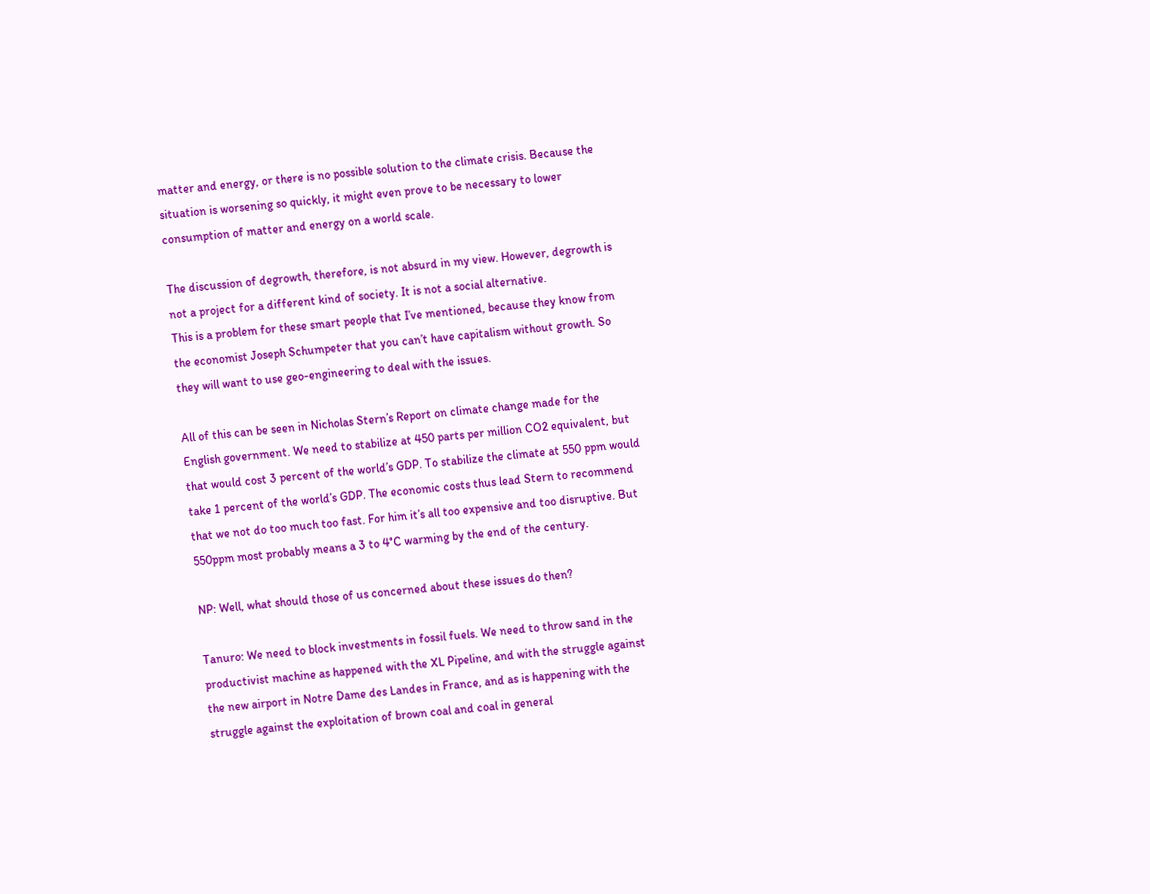matter and energy, or there is no possible solution to the climate crisis. Because the situation is worsening so quickly, it might even prove to be necessary to lower consumption of matter and energy on a world scale.

The discussion of degrowth, therefore, is not absurd in my view. However, degrowth is not a project for a different kind of society. It is not a social alternative.
This is a problem for these smart people that I’ve mentioned, because they know from the economist Joseph Schumpeter that you can’t have capitalism without growth. So they will want to use geo-engineering to deal with the issues.

All of this can be seen in Nicholas Stern’s Report on climate change made for the English government. We need to stabilize at 450 parts per million CO2 equivalent, but that would cost 3 percent of the world’s GDP. To stabilize the climate at 550 ppm would take 1 percent of the world’s GDP. The economic costs thus lead Stern to recommend that we not do too much too fast. For him it’s all too expensive and too disruptive. But 550ppm most probably means a 3 to 4°C warming by the end of the century.

NP: Well, what should those of us concerned about these issues do then?

Tanuro: We need to block investments in fossil fuels. We need to throw sand in the productivist machine as happened with the XL Pipeline, and with the struggle against the new airport in Notre Dame des Landes in France, and as is happening with the struggle against the exploitation of brown coal and coal in general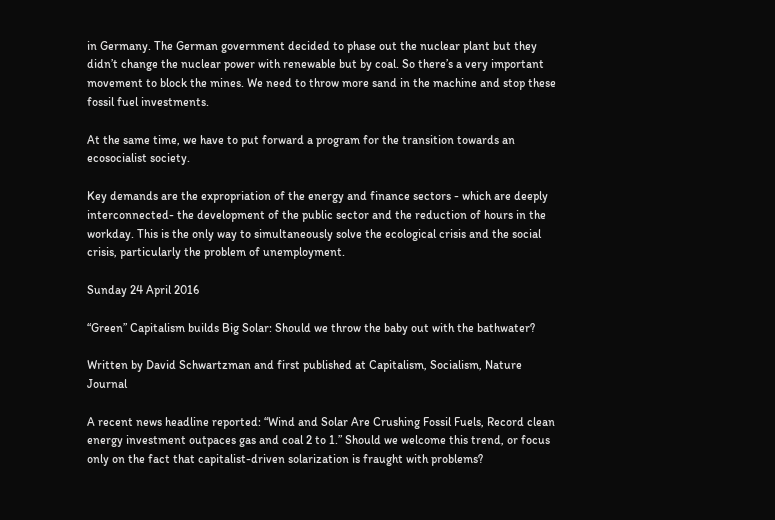in Germany. The German government decided to phase out the nuclear plant but they didn’t change the nuclear power with renewable but by coal. So there’s a very important movement to block the mines. We need to throw more sand in the machine and stop these fossil fuel investments.

At the same time, we have to put forward a program for the transition towards an ecosocialist society.

Key demands are the expropriation of the energy and finance sectors - which are deeply interconnected- the development of the public sector and the reduction of hours in the workday. This is the only way to simultaneously solve the ecological crisis and the social crisis, particularly the problem of unemployment.

Sunday 24 April 2016

“Green” Capitalism builds Big Solar: Should we throw the baby out with the bathwater?

Written by David Schwartzman and first published at Capitalism, Socialism, Nature Journal

A recent news headline reported: “Wind and Solar Are Crushing Fossil Fuels, Record clean energy investment outpaces gas and coal 2 to 1.” Should we welcome this trend, or focus only on the fact that capitalist-driven solarization is fraught with problems?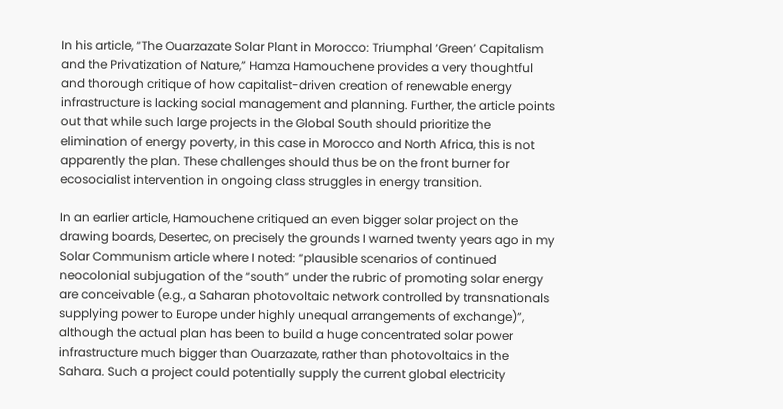In his article, “The Ouarzazate Solar Plant in Morocco: Triumphal ‘Green’ Capitalism and the Privatization of Nature,” Hamza Hamouchene provides a very thoughtful and thorough critique of how capitalist-driven creation of renewable energy infrastructure is lacking social management and planning. Further, the article points out that while such large projects in the Global South should prioritize the elimination of energy poverty, in this case in Morocco and North Africa, this is not apparently the plan. These challenges should thus be on the front burner for ecosocialist intervention in ongoing class struggles in energy transition.

In an earlier article, Hamouchene critiqued an even bigger solar project on the drawing boards, Desertec, on precisely the grounds I warned twenty years ago in my Solar Communism article where I noted: “plausible scenarios of continued neocolonial subjugation of the “south” under the rubric of promoting solar energy are conceivable (e.g., a Saharan photovoltaic network controlled by transnationals supplying power to Europe under highly unequal arrangements of exchange)”, although the actual plan has been to build a huge concentrated solar power infrastructure much bigger than Ouarzazate, rather than photovoltaics in the Sahara. Such a project could potentially supply the current global electricity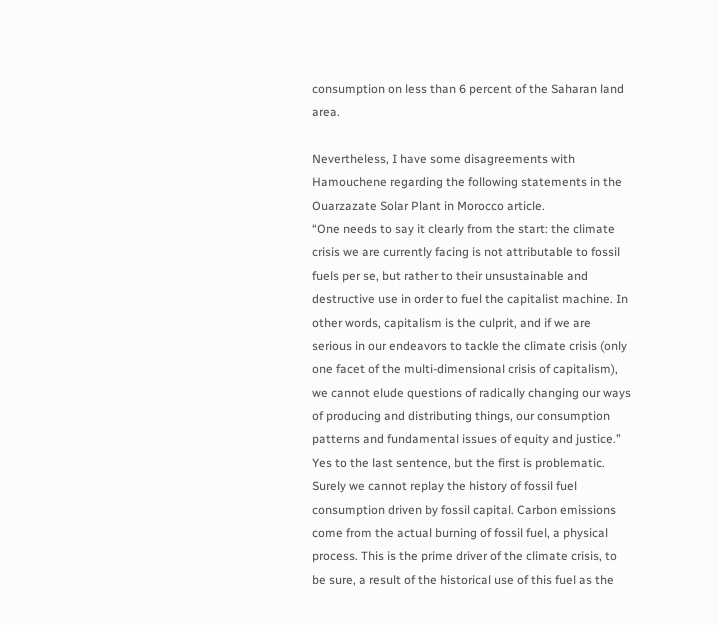consumption on less than 6 percent of the Saharan land area.

Nevertheless, I have some disagreements with Hamouchene regarding the following statements in the Ouarzazate Solar Plant in Morocco article.
“One needs to say it clearly from the start: the climate crisis we are currently facing is not attributable to fossil fuels per se, but rather to their unsustainable and destructive use in order to fuel the capitalist machine. In other words, capitalism is the culprit, and if we are serious in our endeavors to tackle the climate crisis (only one facet of the multi-dimensional crisis of capitalism), we cannot elude questions of radically changing our ways of producing and distributing things, our consumption patterns and fundamental issues of equity and justice.”
Yes to the last sentence, but the first is problematic. Surely we cannot replay the history of fossil fuel consumption driven by fossil capital. Carbon emissions come from the actual burning of fossil fuel, a physical process. This is the prime driver of the climate crisis, to be sure, a result of the historical use of this fuel as the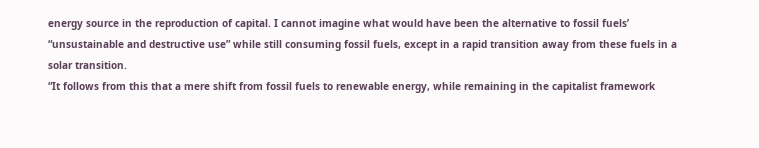energy source in the reproduction of capital. I cannot imagine what would have been the alternative to fossil fuels’ “unsustainable and destructive use” while still consuming fossil fuels, except in a rapid transition away from these fuels in a solar transition.
“It follows from this that a mere shift from fossil fuels to renewable energy, while remaining in the capitalist framework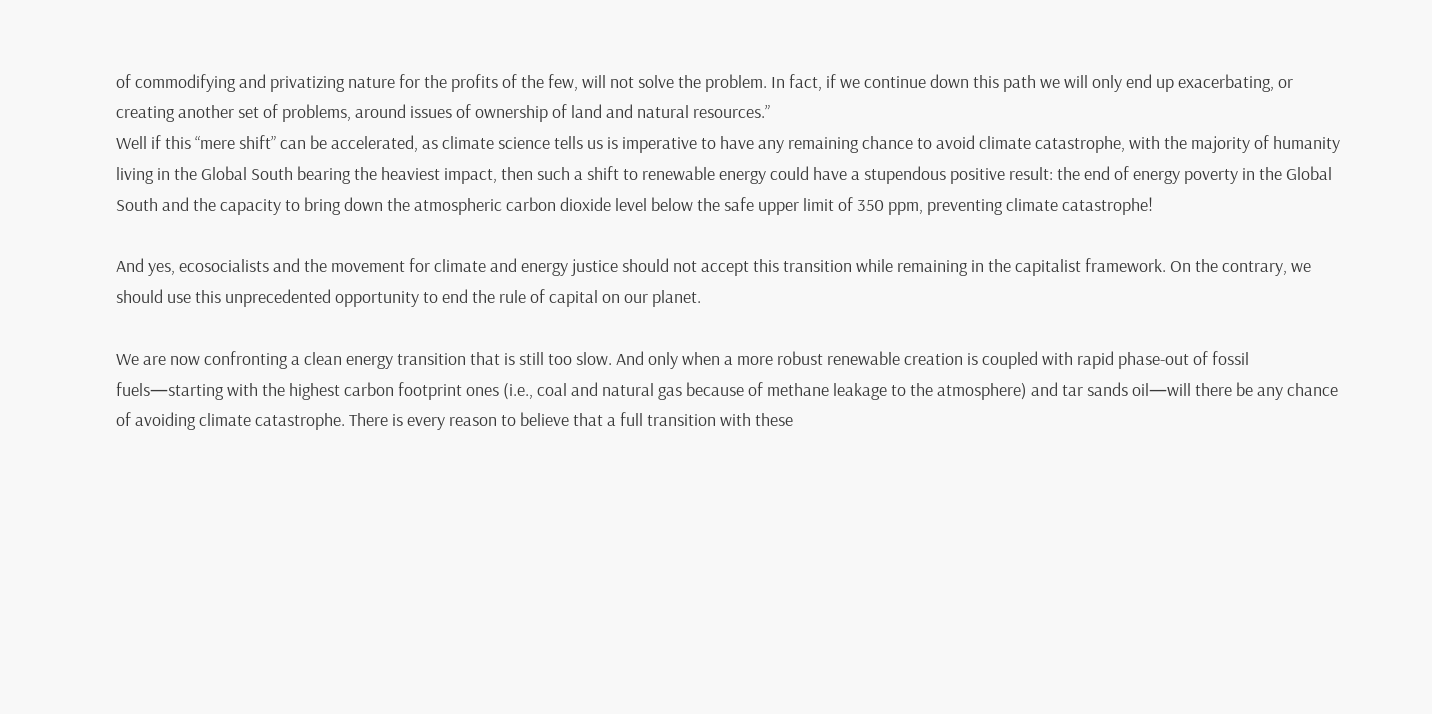of commodifying and privatizing nature for the profits of the few, will not solve the problem. In fact, if we continue down this path we will only end up exacerbating, or creating another set of problems, around issues of ownership of land and natural resources.”
Well if this “mere shift” can be accelerated, as climate science tells us is imperative to have any remaining chance to avoid climate catastrophe, with the majority of humanity living in the Global South bearing the heaviest impact, then such a shift to renewable energy could have a stupendous positive result: the end of energy poverty in the Global South and the capacity to bring down the atmospheric carbon dioxide level below the safe upper limit of 350 ppm, preventing climate catastrophe!

And yes, ecosocialists and the movement for climate and energy justice should not accept this transition while remaining in the capitalist framework. On the contrary, we should use this unprecedented opportunity to end the rule of capital on our planet.

We are now confronting a clean energy transition that is still too slow. And only when a more robust renewable creation is coupled with rapid phase-out of fossil fuels—starting with the highest carbon footprint ones (i.e., coal and natural gas because of methane leakage to the atmosphere) and tar sands oil—will there be any chance of avoiding climate catastrophe. There is every reason to believe that a full transition with these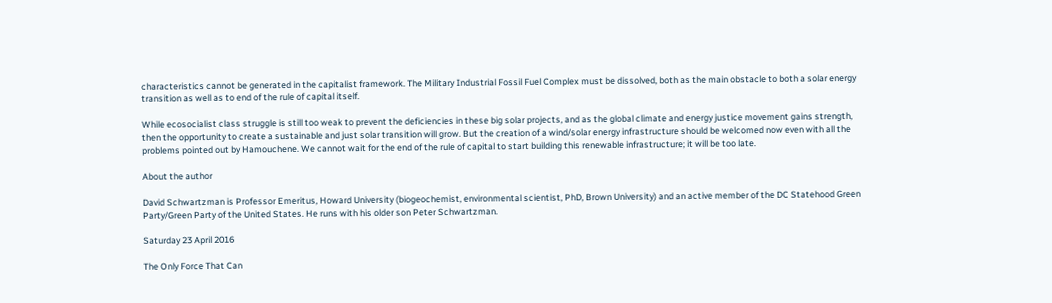characteristics cannot be generated in the capitalist framework. The Military Industrial Fossil Fuel Complex must be dissolved, both as the main obstacle to both a solar energy transition as well as to end of the rule of capital itself.

While ecosocialist class struggle is still too weak to prevent the deficiencies in these big solar projects, and as the global climate and energy justice movement gains strength, then the opportunity to create a sustainable and just solar transition will grow. But the creation of a wind/solar energy infrastructure should be welcomed now even with all the problems pointed out by Hamouchene. We cannot wait for the end of the rule of capital to start building this renewable infrastructure; it will be too late.

About the author

David Schwartzman is Professor Emeritus, Howard University (biogeochemist, environmental scientist, PhD, Brown University) and an active member of the DC Statehood Green Party/Green Party of the United States. He runs with his older son Peter Schwartzman.

Saturday 23 April 2016

The Only Force That Can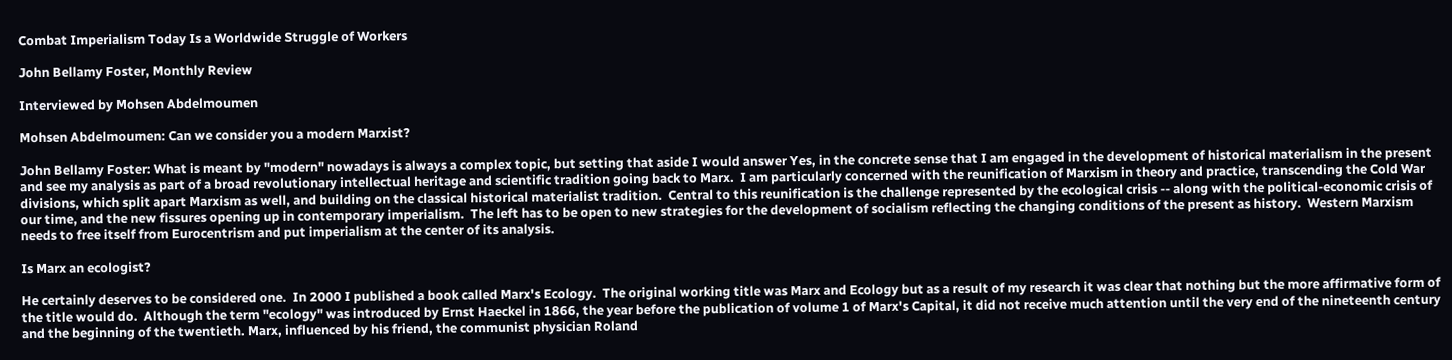Combat Imperialism Today Is a Worldwide Struggle of Workers

John Bellamy Foster, Monthly Review

Interviewed by Mohsen Abdelmoumen

Mohsen Abdelmoumen: Can we consider you a modern Marxist?

John Bellamy Foster: What is meant by "modern" nowadays is always a complex topic, but setting that aside I would answer Yes, in the concrete sense that I am engaged in the development of historical materialism in the present and see my analysis as part of a broad revolutionary intellectual heritage and scientific tradition going back to Marx.  I am particularly concerned with the reunification of Marxism in theory and practice, transcending the Cold War divisions, which split apart Marxism as well, and building on the classical historical materialist tradition.  Central to this reunification is the challenge represented by the ecological crisis -- along with the political-economic crisis of our time, and the new fissures opening up in contemporary imperialism.  The left has to be open to new strategies for the development of socialism reflecting the changing conditions of the present as history.  Western Marxism needs to free itself from Eurocentrism and put imperialism at the center of its analysis.

Is Marx an ecologist?

He certainly deserves to be considered one.  In 2000 I published a book called Marx's Ecology.  The original working title was Marx and Ecology but as a result of my research it was clear that nothing but the more affirmative form of the title would do.  Although the term "ecology" was introduced by Ernst Haeckel in 1866, the year before the publication of volume 1 of Marx's Capital, it did not receive much attention until the very end of the nineteenth century and the beginning of the twentieth. Marx, influenced by his friend, the communist physician Roland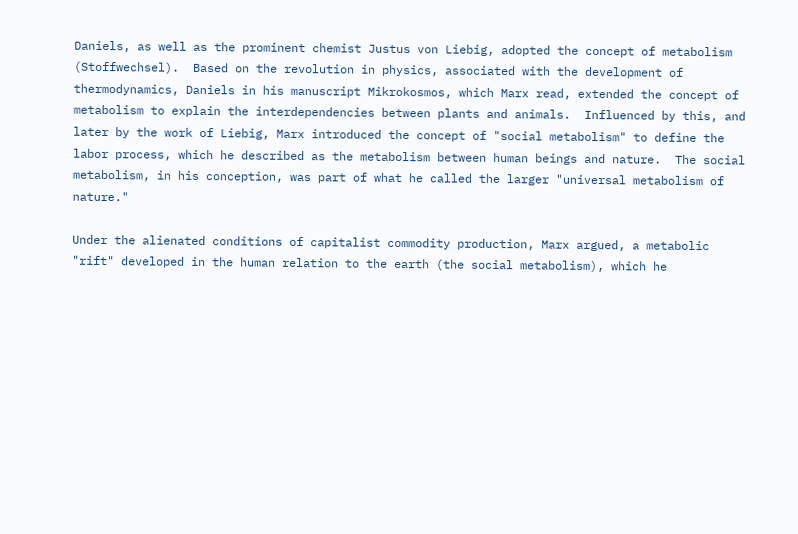Daniels, as well as the prominent chemist Justus von Liebig, adopted the concept of metabolism (Stoffwechsel).  Based on the revolution in physics, associated with the development of thermodynamics, Daniels in his manuscript Mikrokosmos, which Marx read, extended the concept of metabolism to explain the interdependencies between plants and animals.  Influenced by this, and later by the work of Liebig, Marx introduced the concept of "social metabolism" to define the labor process, which he described as the metabolism between human beings and nature.  The social metabolism, in his conception, was part of what he called the larger "universal metabolism of nature."

Under the alienated conditions of capitalist commodity production, Marx argued, a metabolic "rift" developed in the human relation to the earth (the social metabolism), which he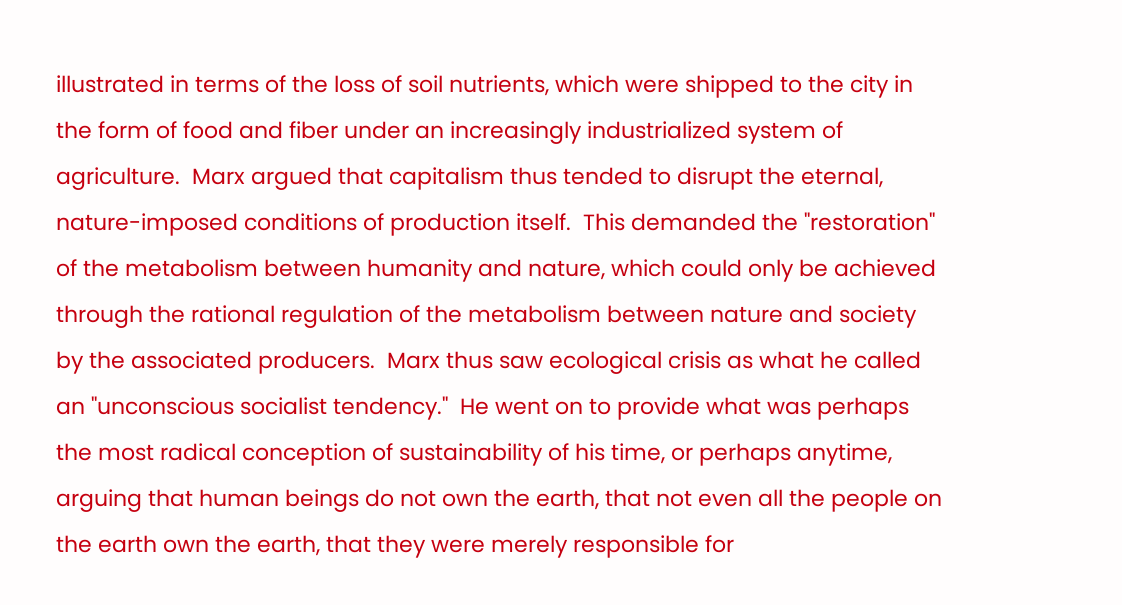illustrated in terms of the loss of soil nutrients, which were shipped to the city in the form of food and fiber under an increasingly industrialized system of agriculture.  Marx argued that capitalism thus tended to disrupt the eternal, nature-imposed conditions of production itself.  This demanded the "restoration" of the metabolism between humanity and nature, which could only be achieved through the rational regulation of the metabolism between nature and society by the associated producers.  Marx thus saw ecological crisis as what he called an "unconscious socialist tendency."  He went on to provide what was perhaps the most radical conception of sustainability of his time, or perhaps anytime, arguing that human beings do not own the earth, that not even all the people on the earth own the earth, that they were merely responsible for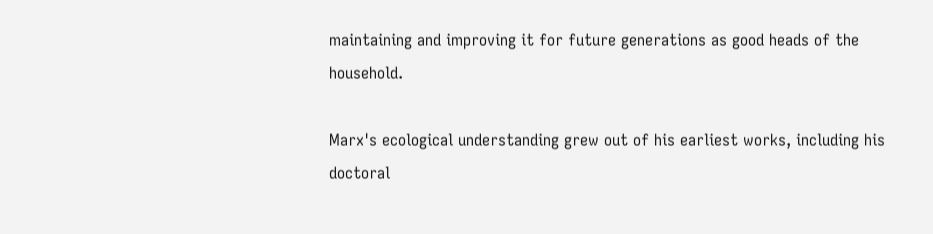maintaining and improving it for future generations as good heads of the household.

Marx's ecological understanding grew out of his earliest works, including his doctoral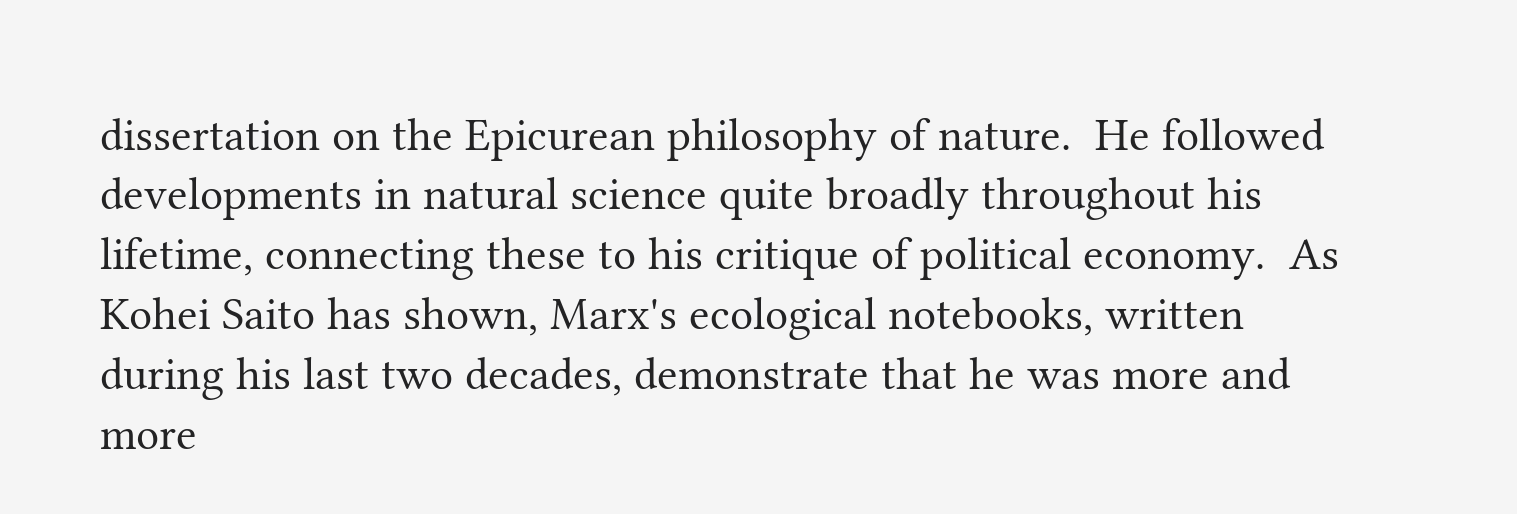dissertation on the Epicurean philosophy of nature.  He followed developments in natural science quite broadly throughout his lifetime, connecting these to his critique of political economy.  As Kohei Saito has shown, Marx's ecological notebooks, written during his last two decades, demonstrate that he was more and more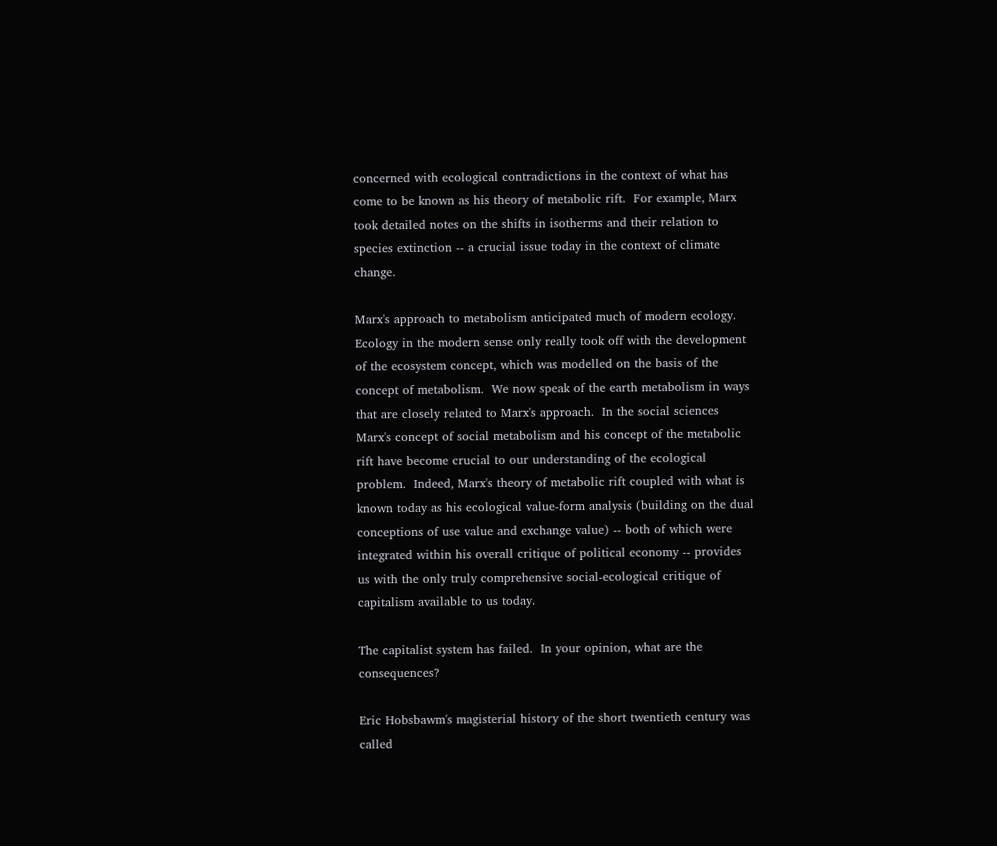concerned with ecological contradictions in the context of what has come to be known as his theory of metabolic rift.  For example, Marx took detailed notes on the shifts in isotherms and their relation to species extinction -- a crucial issue today in the context of climate change.

Marx's approach to metabolism anticipated much of modern ecology.  Ecology in the modern sense only really took off with the development of the ecosystem concept, which was modelled on the basis of the concept of metabolism.  We now speak of the earth metabolism in ways that are closely related to Marx's approach.  In the social sciences Marx's concept of social metabolism and his concept of the metabolic rift have become crucial to our understanding of the ecological problem.  Indeed, Marx's theory of metabolic rift coupled with what is known today as his ecological value-form analysis (building on the dual conceptions of use value and exchange value) -- both of which were integrated within his overall critique of political economy -- provides us with the only truly comprehensive social-ecological critique of capitalism available to us today.

The capitalist system has failed.  In your opinion, what are the consequences?

Eric Hobsbawm's magisterial history of the short twentieth century was called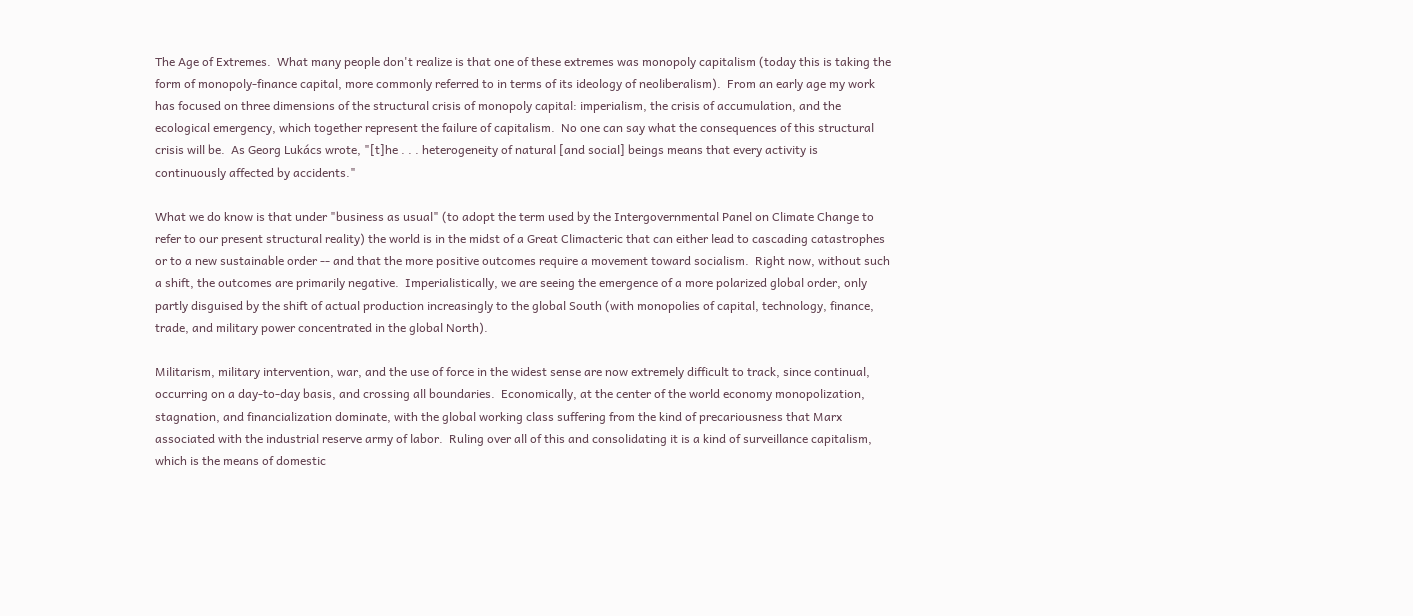The Age of Extremes.  What many people don't realize is that one of these extremes was monopoly capitalism (today this is taking the form of monopoly-finance capital, more commonly referred to in terms of its ideology of neoliberalism).  From an early age my work has focused on three dimensions of the structural crisis of monopoly capital: imperialism, the crisis of accumulation, and the ecological emergency, which together represent the failure of capitalism.  No one can say what the consequences of this structural crisis will be.  As Georg Lukács wrote, "[t]he . . . heterogeneity of natural [and social] beings means that every activity is continuously affected by accidents."

What we do know is that under "business as usual" (to adopt the term used by the Intergovernmental Panel on Climate Change to refer to our present structural reality) the world is in the midst of a Great Climacteric that can either lead to cascading catastrophes or to a new sustainable order -- and that the more positive outcomes require a movement toward socialism.  Right now, without such a shift, the outcomes are primarily negative.  Imperialistically, we are seeing the emergence of a more polarized global order, only partly disguised by the shift of actual production increasingly to the global South (with monopolies of capital, technology, finance, trade, and military power concentrated in the global North).

Militarism, military intervention, war, and the use of force in the widest sense are now extremely difficult to track, since continual, occurring on a day-to-day basis, and crossing all boundaries.  Economically, at the center of the world economy monopolization, stagnation, and financialization dominate, with the global working class suffering from the kind of precariousness that Marx associated with the industrial reserve army of labor.  Ruling over all of this and consolidating it is a kind of surveillance capitalism, which is the means of domestic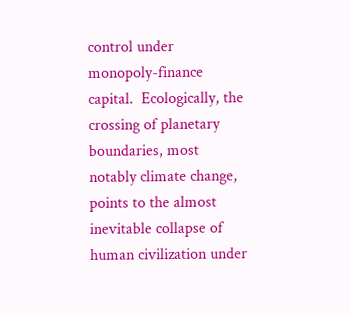control under monopoly-finance capital.  Ecologically, the crossing of planetary boundaries, most notably climate change, points to the almost inevitable collapse of human civilization under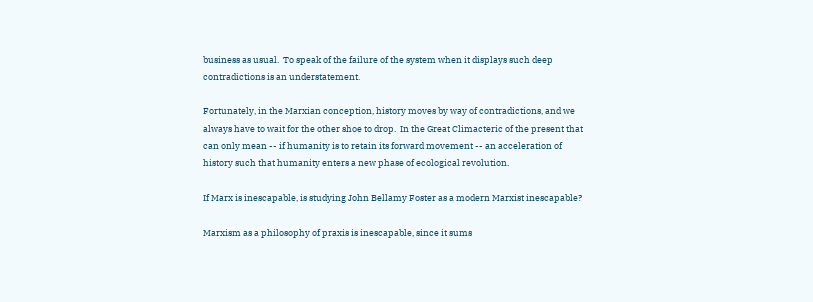business as usual.  To speak of the failure of the system when it displays such deep contradictions is an understatement.

Fortunately, in the Marxian conception, history moves by way of contradictions, and we always have to wait for the other shoe to drop.  In the Great Climacteric of the present that can only mean -- if humanity is to retain its forward movement -- an acceleration of history such that humanity enters a new phase of ecological revolution.

If Marx is inescapable, is studying John Bellamy Foster as a modern Marxist inescapable?

Marxism as a philosophy of praxis is inescapable, since it sums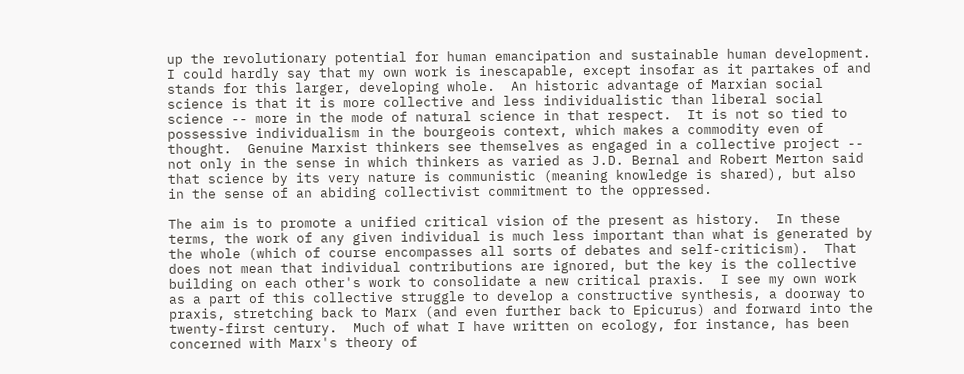up the revolutionary potential for human emancipation and sustainable human development.  I could hardly say that my own work is inescapable, except insofar as it partakes of and stands for this larger, developing whole.  An historic advantage of Marxian social science is that it is more collective and less individualistic than liberal social science -- more in the mode of natural science in that respect.  It is not so tied to possessive individualism in the bourgeois context, which makes a commodity even of thought.  Genuine Marxist thinkers see themselves as engaged in a collective project -- not only in the sense in which thinkers as varied as J.D. Bernal and Robert Merton said that science by its very nature is communistic (meaning knowledge is shared), but also in the sense of an abiding collectivist commitment to the oppressed.

The aim is to promote a unified critical vision of the present as history.  In these terms, the work of any given individual is much less important than what is generated by the whole (which of course encompasses all sorts of debates and self-criticism).  That does not mean that individual contributions are ignored, but the key is the collective building on each other's work to consolidate a new critical praxis.  I see my own work as a part of this collective struggle to develop a constructive synthesis, a doorway to praxis, stretching back to Marx (and even further back to Epicurus) and forward into the twenty-first century.  Much of what I have written on ecology, for instance, has been concerned with Marx's theory of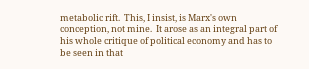metabolic rift.  This, I insist, is Marx's own conception, not mine.  It arose as an integral part of his whole critique of political economy and has to be seen in that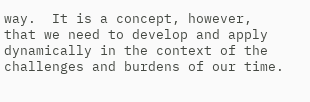way.  It is a concept, however, that we need to develop and apply dynamically in the context of the challenges and burdens of our time.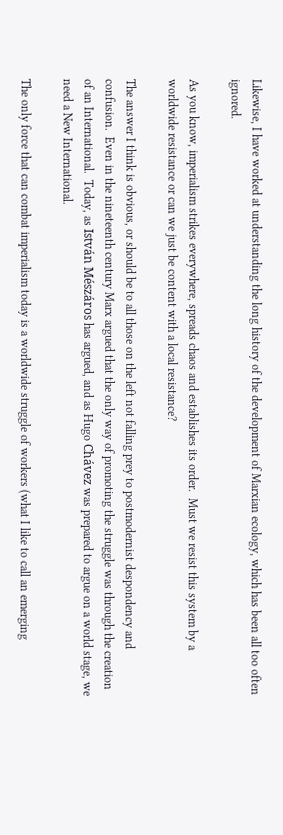Likewise, I have worked at understanding the long history of the development of Marxian ecology, which has been all too often ignored.

As you know, imperialism strikes everywhere, spreads chaos and establishes its order.  Must we resist this system by a worldwide resistance or can we just be content with a local resistance?

The answer I think is obvious, or should be to all those on the left not falling prey to postmodernist despondency and confusion.  Even in the nineteenth century Marx argued that the only way of promoting the struggle was through the creation of an International.  Today, as István Mészáros has argued, and as Hugo Chávez was prepared to argue on a world stage, we need a New International.

The only force that can combat imperialism today is a worldwide struggle of workers (what I like to call an emerging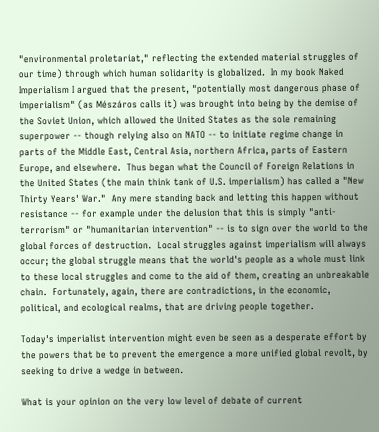"environmental proletariat," reflecting the extended material struggles of our time) through which human solidarity is globalized.  In my book Naked Imperialism I argued that the present, "potentially most dangerous phase of imperialism" (as Mészáros calls it) was brought into being by the demise of the Soviet Union, which allowed the United States as the sole remaining superpower -- though relying also on NATO -- to initiate regime change in parts of the Middle East, Central Asia, northern Africa, parts of Eastern Europe, and elsewhere.  Thus began what the Council of Foreign Relations in the United States (the main think tank of U.S. imperialism) has called a "New Thirty Years' War."  Any mere standing back and letting this happen without resistance -- for example under the delusion that this is simply "anti-terrorism" or "humanitarian intervention" -- is to sign over the world to the global forces of destruction.  Local struggles against imperialism will always occur; the global struggle means that the world's people as a whole must link to these local struggles and come to the aid of them, creating an unbreakable chain.  Fortunately, again, there are contradictions, in the economic, political, and ecological realms, that are driving people together.

Today's imperialist intervention might even be seen as a desperate effort by the powers that be to prevent the emergence a more unified global revolt, by seeking to drive a wedge in between.

What is your opinion on the very low level of debate of current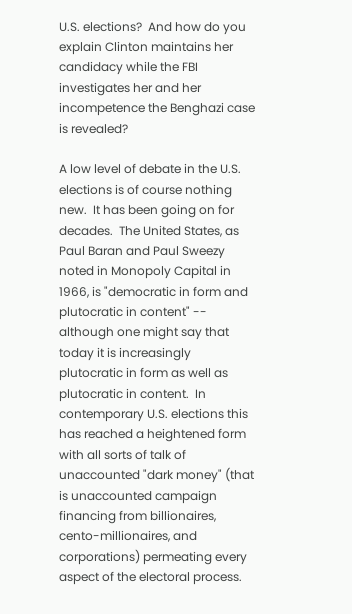U.S. elections?  And how do you explain Clinton maintains her candidacy while the FBI investigates her and her incompetence the Benghazi case is revealed?

A low level of debate in the U.S. elections is of course nothing new.  It has been going on for decades.  The United States, as Paul Baran and Paul Sweezy noted in Monopoly Capital in 1966, is "democratic in form and plutocratic in content" -- although one might say that today it is increasingly plutocratic in form as well as plutocratic in content.  In contemporary U.S. elections this has reached a heightened form with all sorts of talk of unaccounted "dark money" (that is unaccounted campaign financing from billionaires, cento-millionaires, and corporations) permeating every aspect of the electoral process.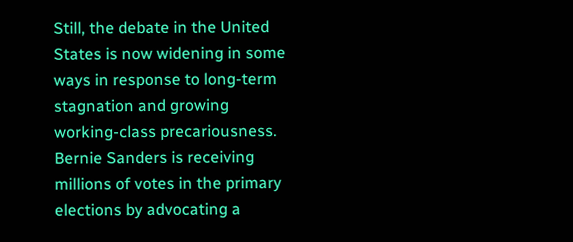Still, the debate in the United States is now widening in some ways in response to long-term stagnation and growing working-class precariousness.  Bernie Sanders is receiving millions of votes in the primary elections by advocating a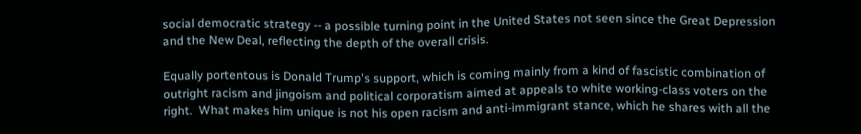social democratic strategy -- a possible turning point in the United States not seen since the Great Depression and the New Deal, reflecting the depth of the overall crisis.

Equally portentous is Donald Trump's support, which is coming mainly from a kind of fascistic combination of outright racism and jingoism and political corporatism aimed at appeals to white working-class voters on the right.  What makes him unique is not his open racism and anti-immigrant stance, which he shares with all the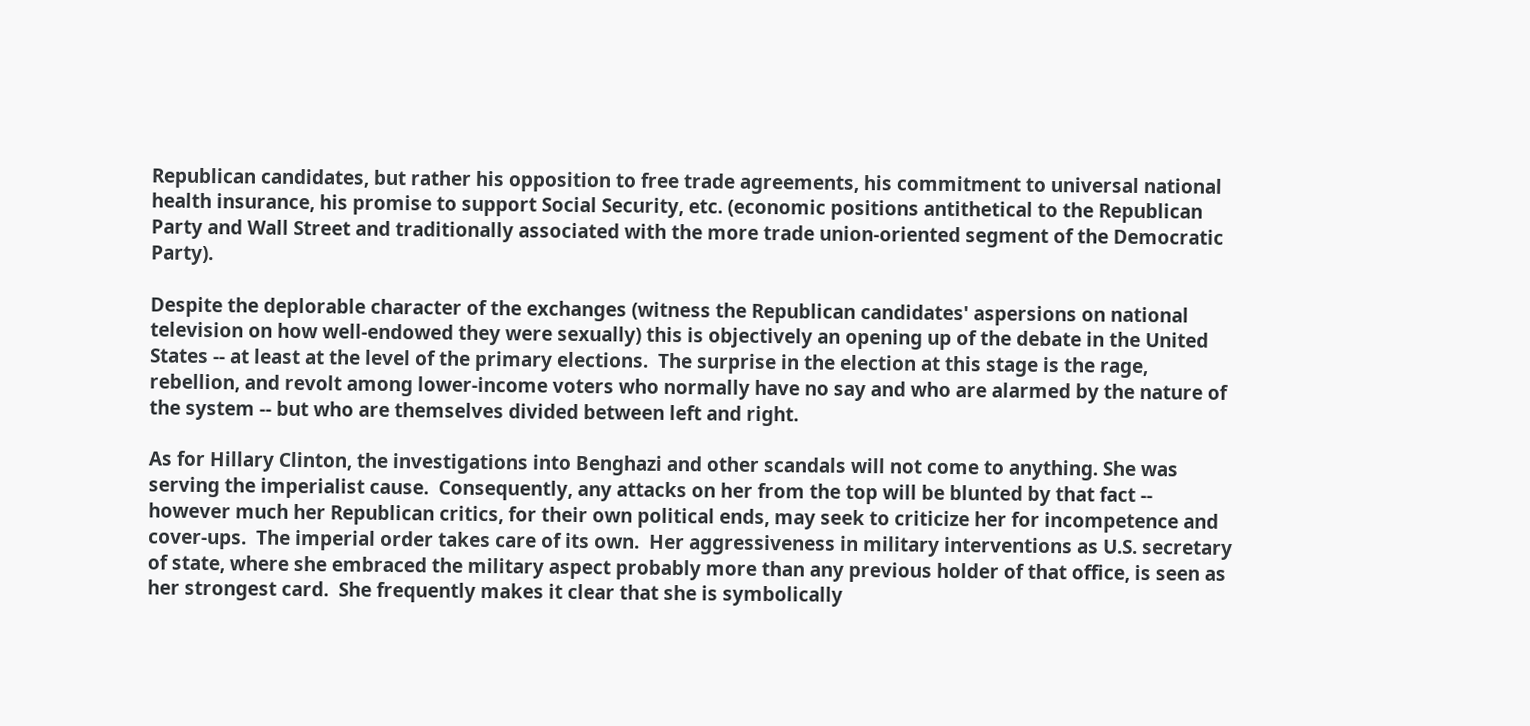Republican candidates, but rather his opposition to free trade agreements, his commitment to universal national health insurance, his promise to support Social Security, etc. (economic positions antithetical to the Republican Party and Wall Street and traditionally associated with the more trade union-oriented segment of the Democratic Party).

Despite the deplorable character of the exchanges (witness the Republican candidates' aspersions on national television on how well-endowed they were sexually) this is objectively an opening up of the debate in the United States -- at least at the level of the primary elections.  The surprise in the election at this stage is the rage, rebellion, and revolt among lower-income voters who normally have no say and who are alarmed by the nature of the system -- but who are themselves divided between left and right.

As for Hillary Clinton, the investigations into Benghazi and other scandals will not come to anything. She was serving the imperialist cause.  Consequently, any attacks on her from the top will be blunted by that fact -- however much her Republican critics, for their own political ends, may seek to criticize her for incompetence and cover-ups.  The imperial order takes care of its own.  Her aggressiveness in military interventions as U.S. secretary of state, where she embraced the military aspect probably more than any previous holder of that office, is seen as her strongest card.  She frequently makes it clear that she is symbolically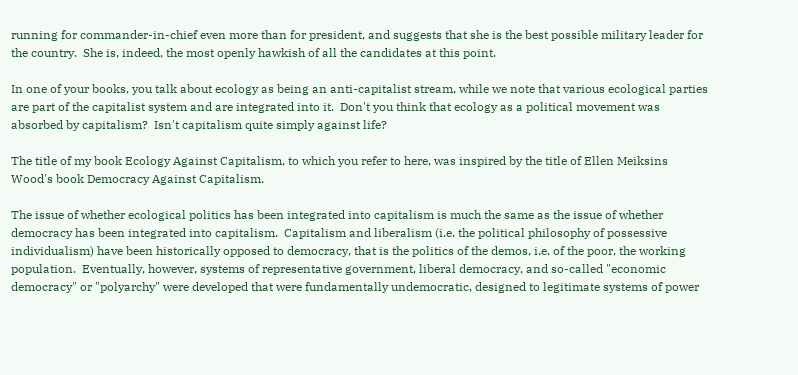running for commander-in-chief even more than for president, and suggests that she is the best possible military leader for the country.  She is, indeed, the most openly hawkish of all the candidates at this point.

In one of your books, you talk about ecology as being an anti-capitalist stream, while we note that various ecological parties are part of the capitalist system and are integrated into it.  Don't you think that ecology as a political movement was absorbed by capitalism?  Isn't capitalism quite simply against life?

The title of my book Ecology Against Capitalism, to which you refer to here, was inspired by the title of Ellen Meiksins Wood's book Democracy Against Capitalism.

The issue of whether ecological politics has been integrated into capitalism is much the same as the issue of whether democracy has been integrated into capitalism.  Capitalism and liberalism (i.e. the political philosophy of possessive individualism) have been historically opposed to democracy, that is the politics of the demos, i.e. of the poor, the working population.  Eventually, however, systems of representative government, liberal democracy, and so-called "economic democracy" or "polyarchy" were developed that were fundamentally undemocratic, designed to legitimate systems of power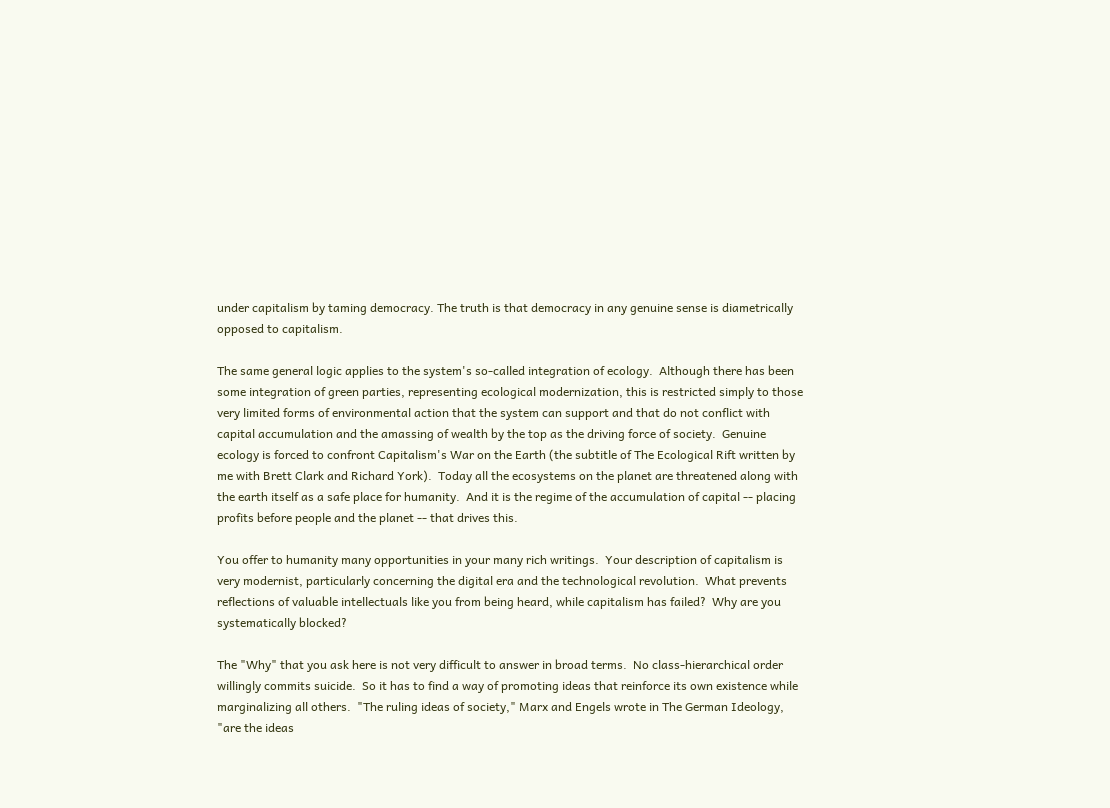under capitalism by taming democracy. The truth is that democracy in any genuine sense is diametrically opposed to capitalism.

The same general logic applies to the system's so-called integration of ecology.  Although there has been some integration of green parties, representing ecological modernization, this is restricted simply to those very limited forms of environmental action that the system can support and that do not conflict with capital accumulation and the amassing of wealth by the top as the driving force of society.  Genuine ecology is forced to confront Capitalism's War on the Earth (the subtitle of The Ecological Rift written by me with Brett Clark and Richard York).  Today all the ecosystems on the planet are threatened along with the earth itself as a safe place for humanity.  And it is the regime of the accumulation of capital -- placing profits before people and the planet -- that drives this.

You offer to humanity many opportunities in your many rich writings.  Your description of capitalism is very modernist, particularly concerning the digital era and the technological revolution.  What prevents reflections of valuable intellectuals like you from being heard, while capitalism has failed?  Why are you systematically blocked?

The "Why" that you ask here is not very difficult to answer in broad terms.  No class-hierarchical order willingly commits suicide.  So it has to find a way of promoting ideas that reinforce its own existence while marginalizing all others.  "The ruling ideas of society," Marx and Engels wrote in The German Ideology, "are the ideas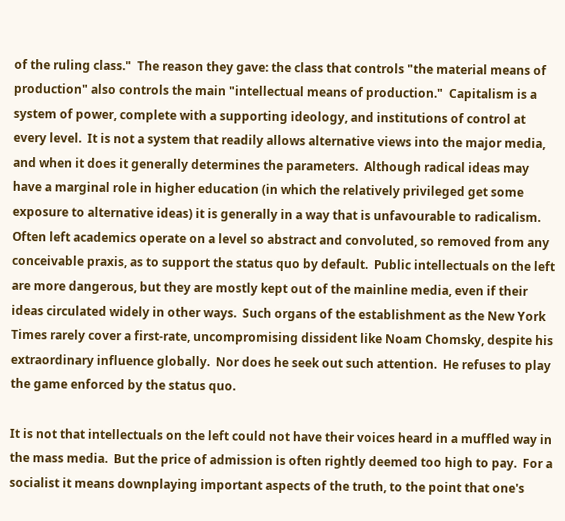of the ruling class."  The reason they gave: the class that controls "the material means of production" also controls the main "intellectual means of production."  Capitalism is a system of power, complete with a supporting ideology, and institutions of control at every level.  It is not a system that readily allows alternative views into the major media, and when it does it generally determines the parameters.  Although radical ideas may have a marginal role in higher education (in which the relatively privileged get some exposure to alternative ideas) it is generally in a way that is unfavourable to radicalism.  Often left academics operate on a level so abstract and convoluted, so removed from any conceivable praxis, as to support the status quo by default.  Public intellectuals on the left are more dangerous, but they are mostly kept out of the mainline media, even if their ideas circulated widely in other ways.  Such organs of the establishment as the New York Times rarely cover a first-rate, uncompromising dissident like Noam Chomsky, despite his extraordinary influence globally.  Nor does he seek out such attention.  He refuses to play the game enforced by the status quo.

It is not that intellectuals on the left could not have their voices heard in a muffled way in the mass media.  But the price of admission is often rightly deemed too high to pay.  For a socialist it means downplaying important aspects of the truth, to the point that one's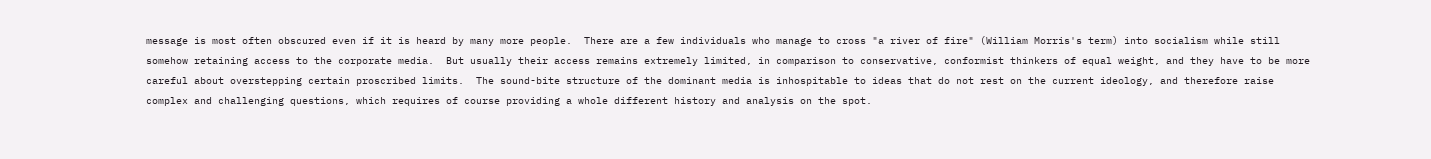message is most often obscured even if it is heard by many more people.  There are a few individuals who manage to cross "a river of fire" (William Morris's term) into socialism while still somehow retaining access to the corporate media.  But usually their access remains extremely limited, in comparison to conservative, conformist thinkers of equal weight, and they have to be more careful about overstepping certain proscribed limits.  The sound-bite structure of the dominant media is inhospitable to ideas that do not rest on the current ideology, and therefore raise complex and challenging questions, which requires of course providing a whole different history and analysis on the spot.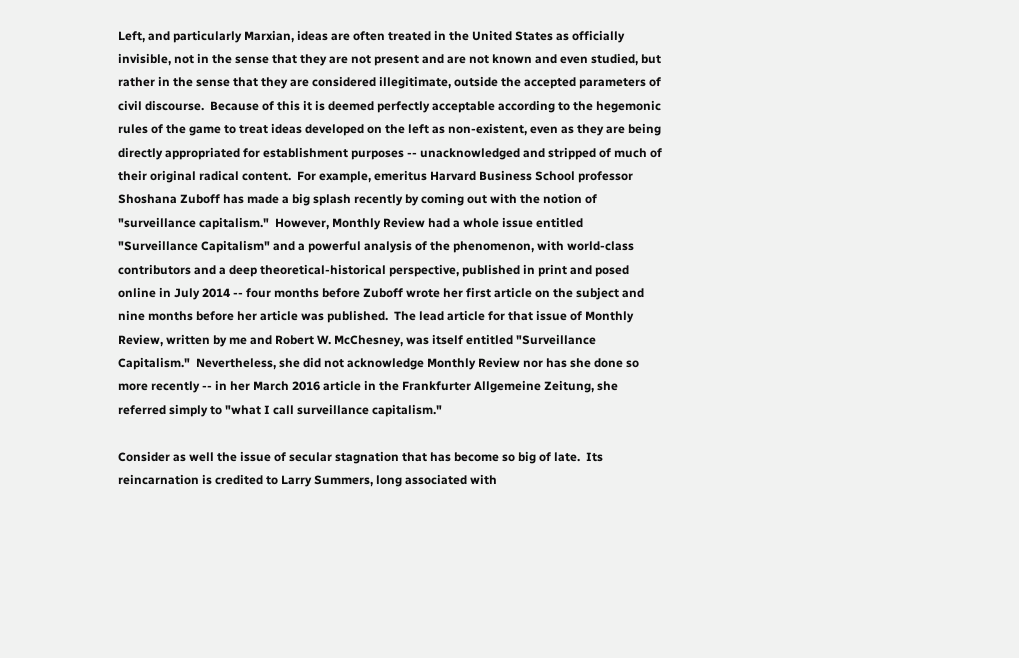Left, and particularly Marxian, ideas are often treated in the United States as officially invisible, not in the sense that they are not present and are not known and even studied, but rather in the sense that they are considered illegitimate, outside the accepted parameters of civil discourse.  Because of this it is deemed perfectly acceptable according to the hegemonic rules of the game to treat ideas developed on the left as non-existent, even as they are being directly appropriated for establishment purposes -- unacknowledged and stripped of much of their original radical content.  For example, emeritus Harvard Business School professor Shoshana Zuboff has made a big splash recently by coming out with the notion of "surveillance capitalism."  However, Monthly Review had a whole issue entitled "Surveillance Capitalism" and a powerful analysis of the phenomenon, with world-class contributors and a deep theoretical-historical perspective, published in print and posed online in July 2014 -- four months before Zuboff wrote her first article on the subject and nine months before her article was published.  The lead article for that issue of Monthly Review, written by me and Robert W. McChesney, was itself entitled "Surveillance Capitalism."  Nevertheless, she did not acknowledge Monthly Review nor has she done so more recently -- in her March 2016 article in the Frankfurter Allgemeine Zeitung, she referred simply to "what I call surveillance capitalism."

Consider as well the issue of secular stagnation that has become so big of late.  Its reincarnation is credited to Larry Summers, long associated with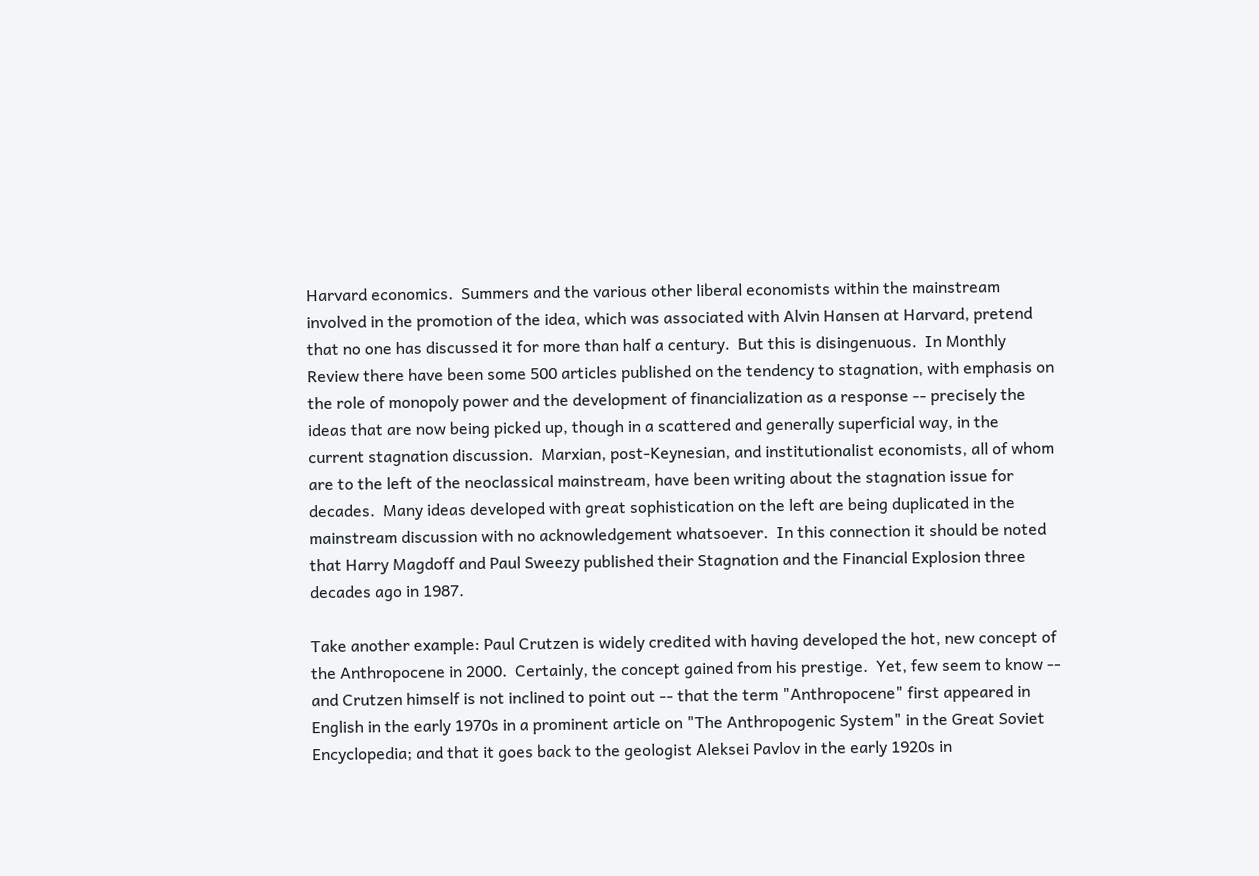Harvard economics.  Summers and the various other liberal economists within the mainstream involved in the promotion of the idea, which was associated with Alvin Hansen at Harvard, pretend that no one has discussed it for more than half a century.  But this is disingenuous.  In Monthly Review there have been some 500 articles published on the tendency to stagnation, with emphasis on the role of monopoly power and the development of financialization as a response -- precisely the ideas that are now being picked up, though in a scattered and generally superficial way, in the current stagnation discussion.  Marxian, post-Keynesian, and institutionalist economists, all of whom are to the left of the neoclassical mainstream, have been writing about the stagnation issue for decades.  Many ideas developed with great sophistication on the left are being duplicated in the mainstream discussion with no acknowledgement whatsoever.  In this connection it should be noted that Harry Magdoff and Paul Sweezy published their Stagnation and the Financial Explosion three decades ago in 1987.

Take another example: Paul Crutzen is widely credited with having developed the hot, new concept of the Anthropocene in 2000.  Certainly, the concept gained from his prestige.  Yet, few seem to know -- and Crutzen himself is not inclined to point out -- that the term "Anthropocene" first appeared in English in the early 1970s in a prominent article on "The Anthropogenic System" in the Great Soviet Encyclopedia; and that it goes back to the geologist Aleksei Pavlov in the early 1920s in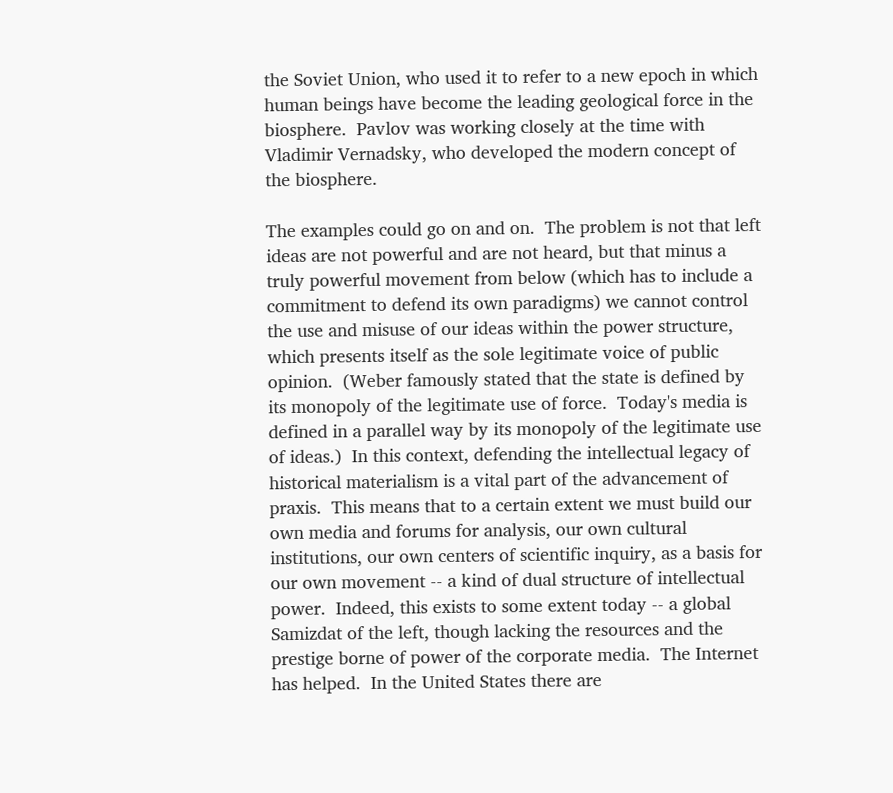the Soviet Union, who used it to refer to a new epoch in which human beings have become the leading geological force in the biosphere.  Pavlov was working closely at the time with Vladimir Vernadsky, who developed the modern concept of the biosphere.

The examples could go on and on.  The problem is not that left ideas are not powerful and are not heard, but that minus a truly powerful movement from below (which has to include a commitment to defend its own paradigms) we cannot control the use and misuse of our ideas within the power structure, which presents itself as the sole legitimate voice of public opinion.  (Weber famously stated that the state is defined by its monopoly of the legitimate use of force.  Today's media is defined in a parallel way by its monopoly of the legitimate use of ideas.)  In this context, defending the intellectual legacy of historical materialism is a vital part of the advancement of praxis.  This means that to a certain extent we must build our own media and forums for analysis, our own cultural institutions, our own centers of scientific inquiry, as a basis for our own movement -- a kind of dual structure of intellectual power.  Indeed, this exists to some extent today -- a global Samizdat of the left, though lacking the resources and the prestige borne of power of the corporate media.  The Internet has helped.  In the United States there are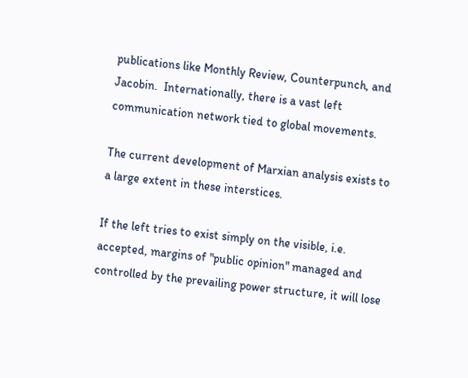publications like Monthly Review, Counterpunch, and Jacobin.  Internationally, there is a vast left communication network tied to global movements.

The current development of Marxian analysis exists to a large extent in these interstices.

If the left tries to exist simply on the visible, i.e. accepted, margins of "public opinion" managed and controlled by the prevailing power structure, it will lose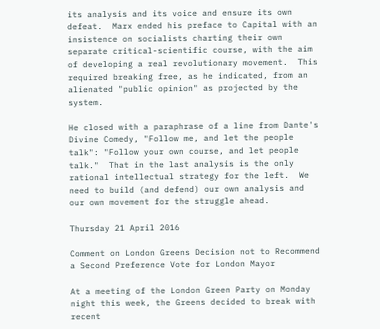its analysis and its voice and ensure its own defeat.  Marx ended his preface to Capital with an insistence on socialists charting their own separate critical-scientific course, with the aim of developing a real revolutionary movement.  This required breaking free, as he indicated, from an alienated "public opinion" as projected by the system.

He closed with a paraphrase of a line from Dante's Divine Comedy, "Follow me, and let the people talk": "Follow your own course, and let people talk."  That in the last analysis is the only rational intellectual strategy for the left.  We need to build (and defend) our own analysis and our own movement for the struggle ahead.

Thursday 21 April 2016

Comment on London Greens Decision not to Recommend a Second Preference Vote for London Mayor

At a meeting of the London Green Party on Monday night this week, the Greens decided to break with recent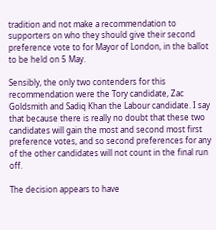tradition and not make a recommendation to supporters on who they should give their second preference vote to for Mayor of London, in the ballot to be held on 5 May.

Sensibly, the only two contenders for this recommendation were the Tory candidate, Zac Goldsmith and Sadiq Khan the Labour candidate. I say that because there is really no doubt that these two candidates will gain the most and second most first preference votes, and so second preferences for any of the other candidates will not count in the final run off.

The decision appears to have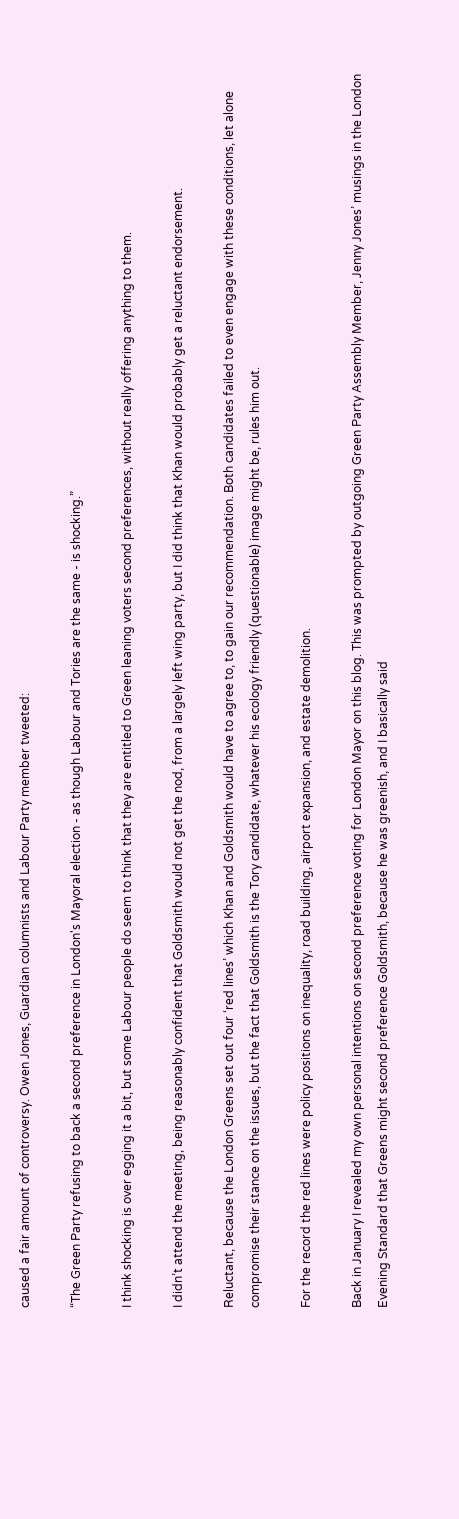caused a fair amount of controversy. Owen Jones, Guardian columnists and Labour Party member tweeted:

“The Green Party refusing to back a second preference in London's Mayoral election - as though Labour and Tories are the same - is shocking.”

I think shocking is over egging it a bit, but some Labour people do seem to think that they are entitled to Green leaning voters second preferences, without really offering anything to them.

I didn’t attend the meeting, being reasonably confident that Goldsmith would not get the nod, from a largely left wing party, but I did think that Khan would probably get a reluctant endorsement.

Reluctant, because the London Greens set out four ‘red lines’ which Khan and Goldsmith would have to agree to, to gain our recommendation. Both candidates failed to even engage with these conditions, let alone compromise their stance on the issues, but the fact that Goldsmith is the Tory candidate, whatever his ecology friendly (questionable) image might be, rules him out.

For the record the red lines were policy positions on inequality, road building, airport expansion, and estate demolition.

Back in January I revealed my own personal intentions on second preference voting for London Mayor on this blog. This was prompted by outgoing Green Party Assembly Member, Jenny Jones’ musings in the London Evening Standard that Greens might second preference Goldsmith, because he was greenish, and I basically said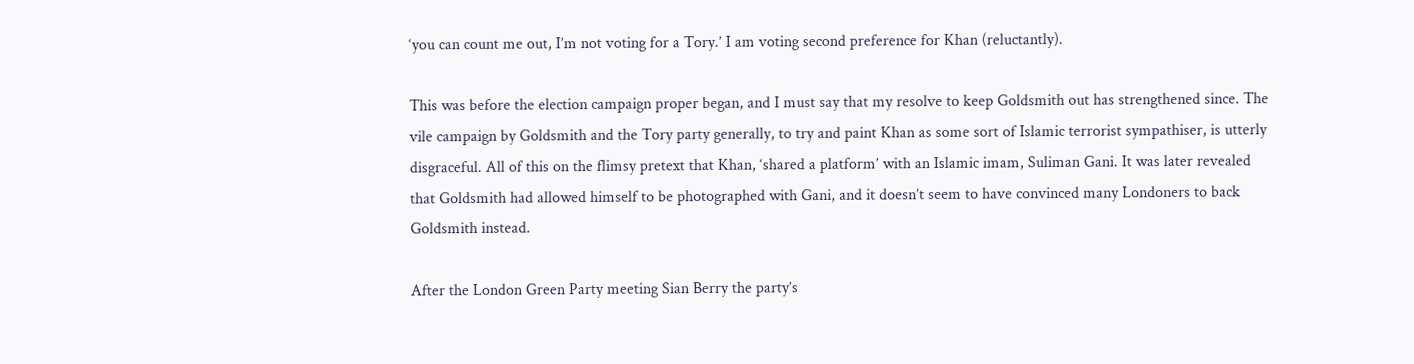‘you can count me out, I’m not voting for a Tory.’ I am voting second preference for Khan (reluctantly).

This was before the election campaign proper began, and I must say that my resolve to keep Goldsmith out has strengthened since. The vile campaign by Goldsmith and the Tory party generally, to try and paint Khan as some sort of Islamic terrorist sympathiser, is utterly disgraceful. All of this on the flimsy pretext that Khan, ‘shared a platform’ with an Islamic imam, Suliman Gani. It was later revealed that Goldsmith had allowed himself to be photographed with Gani, and it doesn’t seem to have convinced many Londoners to back Goldsmith instead.

After the London Green Party meeting Sian Berry the party’s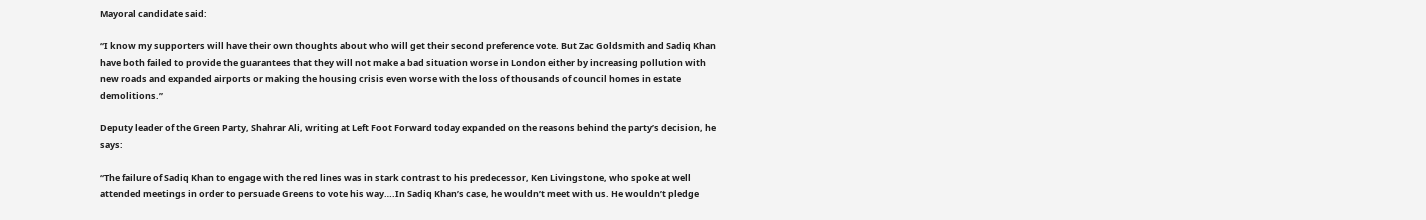Mayoral candidate said:

“I know my supporters will have their own thoughts about who will get their second preference vote. But Zac Goldsmith and Sadiq Khan have both failed to provide the guarantees that they will not make a bad situation worse in London either by increasing pollution with new roads and expanded airports or making the housing crisis even worse with the loss of thousands of council homes in estate demolitions.”

Deputy leader of the Green Party, Shahrar Ali, writing at Left Foot Forward today expanded on the reasons behind the party’s decision, he says:

“The failure of Sadiq Khan to engage with the red lines was in stark contrast to his predecessor, Ken Livingstone, who spoke at well attended meetings in order to persuade Greens to vote his way….In Sadiq Khan’s case, he wouldn’t meet with us. He wouldn’t pledge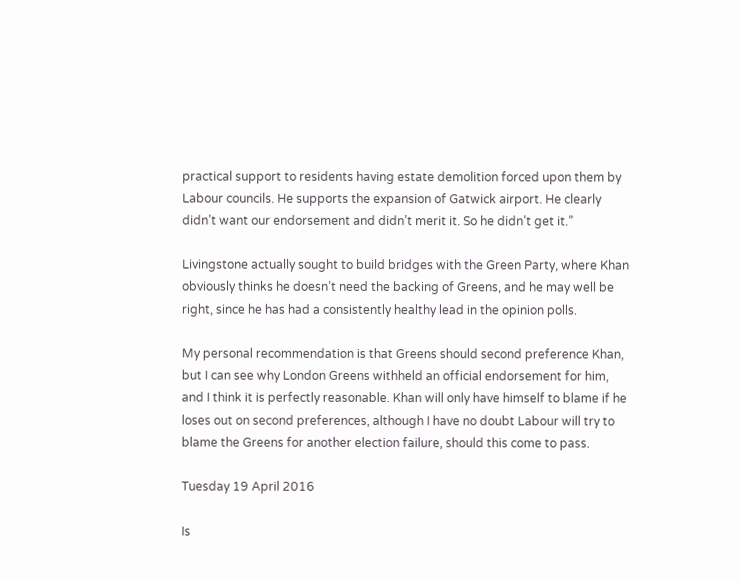practical support to residents having estate demolition forced upon them by Labour councils. He supports the expansion of Gatwick airport. He clearly didn’t want our endorsement and didn’t merit it. So he didn’t get it.”

Livingstone actually sought to build bridges with the Green Party, where Khan obviously thinks he doesn’t need the backing of Greens, and he may well be right, since he has had a consistently healthy lead in the opinion polls.

My personal recommendation is that Greens should second preference Khan, but I can see why London Greens withheld an official endorsement for him, and I think it is perfectly reasonable. Khan will only have himself to blame if he loses out on second preferences, although I have no doubt Labour will try to blame the Greens for another election failure, should this come to pass.

Tuesday 19 April 2016

Is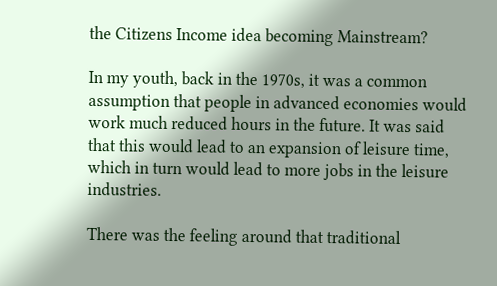the Citizens Income idea becoming Mainstream?

In my youth, back in the 1970s, it was a common assumption that people in advanced economies would work much reduced hours in the future. It was said that this would lead to an expansion of leisure time, which in turn would lead to more jobs in the leisure industries.

There was the feeling around that traditional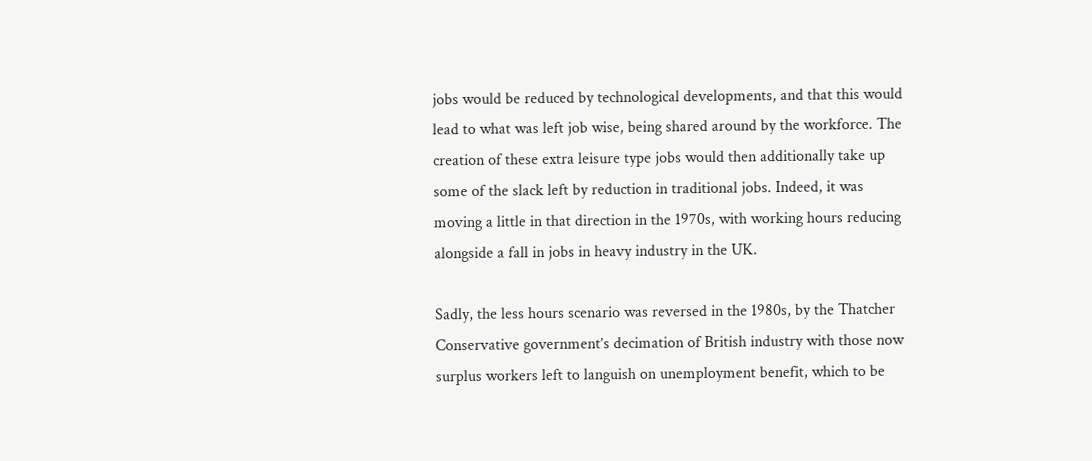jobs would be reduced by technological developments, and that this would lead to what was left job wise, being shared around by the workforce. The creation of these extra leisure type jobs would then additionally take up some of the slack left by reduction in traditional jobs. Indeed, it was moving a little in that direction in the 1970s, with working hours reducing alongside a fall in jobs in heavy industry in the UK.

Sadly, the less hours scenario was reversed in the 1980s, by the Thatcher Conservative government’s decimation of British industry with those now surplus workers left to languish on unemployment benefit, which to be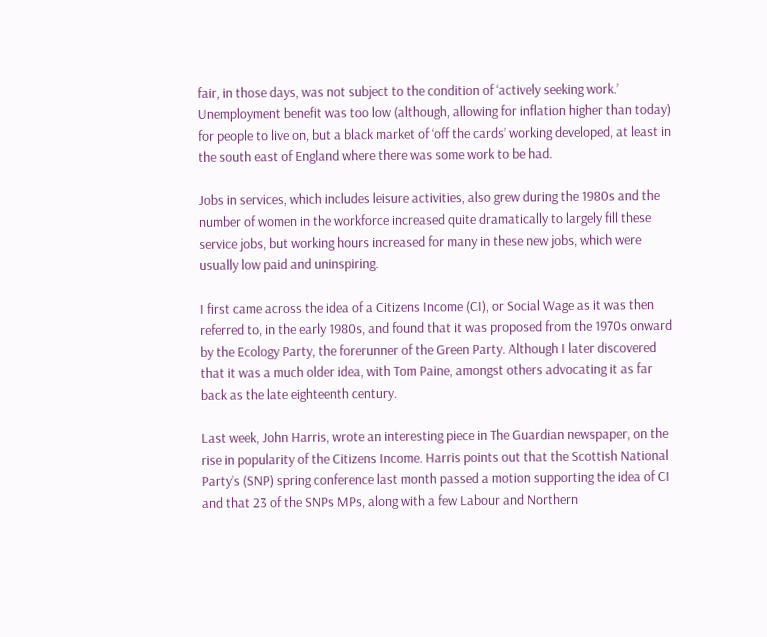fair, in those days, was not subject to the condition of ‘actively seeking work.’ Unemployment benefit was too low (although, allowing for inflation higher than today) for people to live on, but a black market of ‘off the cards’ working developed, at least in the south east of England where there was some work to be had.

Jobs in services, which includes leisure activities, also grew during the 1980s and the number of women in the workforce increased quite dramatically to largely fill these service jobs, but working hours increased for many in these new jobs, which were usually low paid and uninspiring.

I first came across the idea of a Citizens Income (CI), or Social Wage as it was then referred to, in the early 1980s, and found that it was proposed from the 1970s onward by the Ecology Party, the forerunner of the Green Party. Although I later discovered that it was a much older idea, with Tom Paine, amongst others advocating it as far back as the late eighteenth century.

Last week, John Harris, wrote an interesting piece in The Guardian newspaper, on the rise in popularity of the Citizens Income. Harris points out that the Scottish National Party’s (SNP) spring conference last month passed a motion supporting the idea of CI and that 23 of the SNPs MPs, along with a few Labour and Northern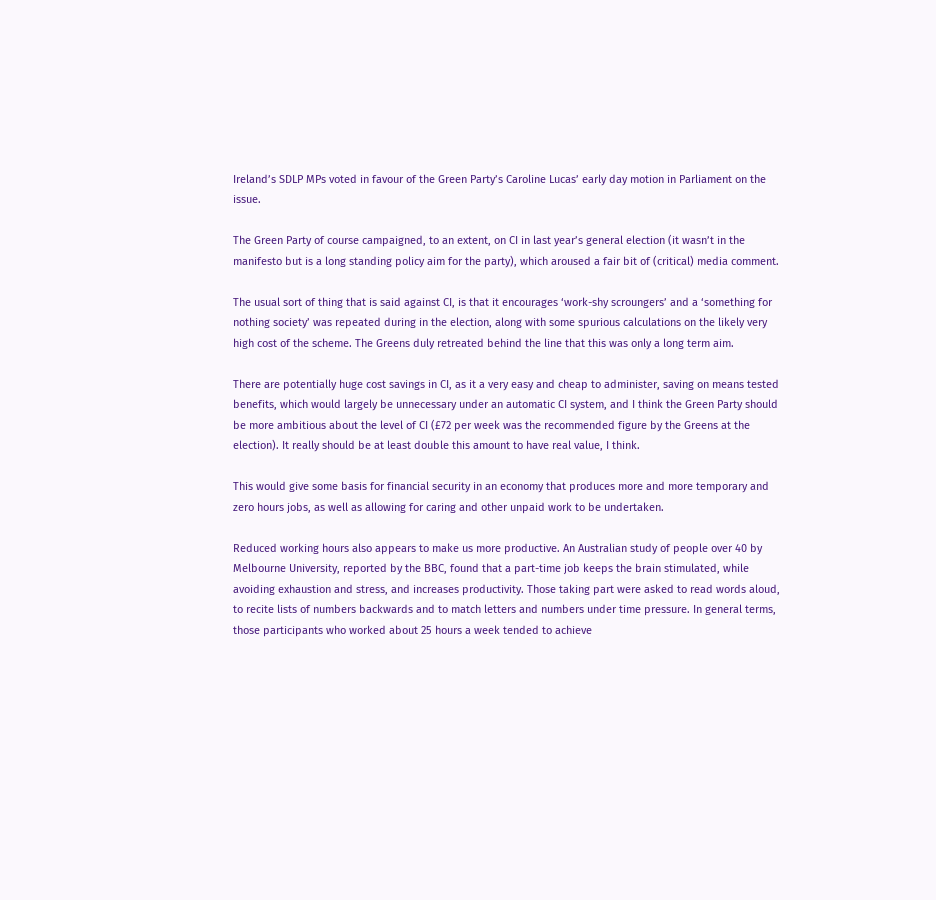Ireland’s SDLP MPs voted in favour of the Green Party’s Caroline Lucas’ early day motion in Parliament on the issue.

The Green Party of course campaigned, to an extent, on CI in last year’s general election (it wasn’t in the manifesto but is a long standing policy aim for the party), which aroused a fair bit of (critical) media comment.

The usual sort of thing that is said against CI, is that it encourages ‘work-shy scroungers’ and a ‘something for nothing society’ was repeated during in the election, along with some spurious calculations on the likely very high cost of the scheme. The Greens duly retreated behind the line that this was only a long term aim.

There are potentially huge cost savings in CI, as it a very easy and cheap to administer, saving on means tested benefits, which would largely be unnecessary under an automatic CI system, and I think the Green Party should be more ambitious about the level of CI (£72 per week was the recommended figure by the Greens at the election). It really should be at least double this amount to have real value, I think.

This would give some basis for financial security in an economy that produces more and more temporary and zero hours jobs, as well as allowing for caring and other unpaid work to be undertaken.

Reduced working hours also appears to make us more productive. An Australian study of people over 40 by Melbourne University, reported by the BBC, found that a part-time job keeps the brain stimulated, while avoiding exhaustion and stress, and increases productivity. Those taking part were asked to read words aloud, to recite lists of numbers backwards and to match letters and numbers under time pressure. In general terms, those participants who worked about 25 hours a week tended to achieve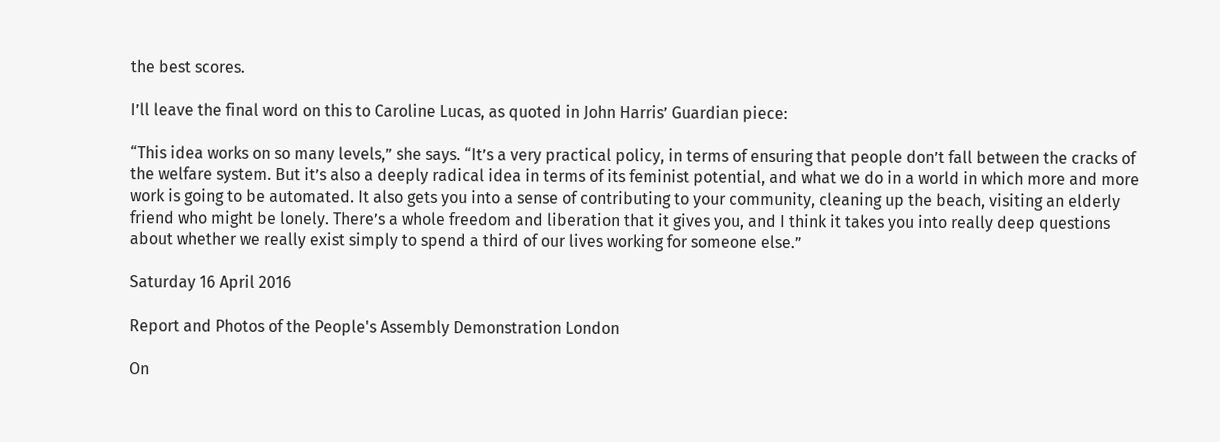the best scores.

I’ll leave the final word on this to Caroline Lucas, as quoted in John Harris’ Guardian piece:

“This idea works on so many levels,” she says. “It’s a very practical policy, in terms of ensuring that people don’t fall between the cracks of the welfare system. But it’s also a deeply radical idea in terms of its feminist potential, and what we do in a world in which more and more work is going to be automated. It also gets you into a sense of contributing to your community, cleaning up the beach, visiting an elderly friend who might be lonely. There’s a whole freedom and liberation that it gives you, and I think it takes you into really deep questions about whether we really exist simply to spend a third of our lives working for someone else.”

Saturday 16 April 2016

Report and Photos of the People's Assembly Demonstration London

On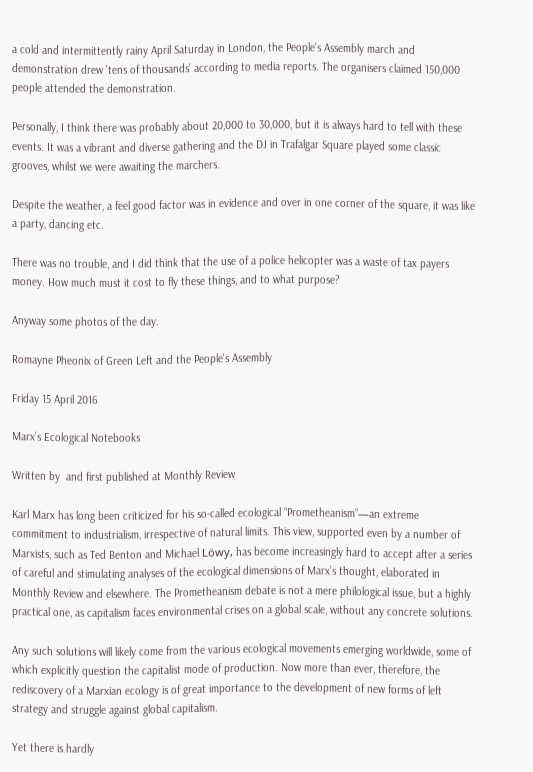a cold and intermittently rainy April Saturday in London, the People's Assembly march and demonstration drew 'tens of thousands' according to media reports. The organisers claimed 150,000 people attended the demonstration.

Personally, I think there was probably about 20,000 to 30,000, but it is always hard to tell with these events. It was a vibrant and diverse gathering and the DJ in Trafalgar Square played some classic grooves, whilst we were awaiting the marchers.

Despite the weather, a feel good factor was in evidence and over in one corner of the square, it was like a party, dancing etc.

There was no trouble, and I did think that the use of a police helicopter was a waste of tax payers money. How much must it cost to fly these things, and to what purpose?

Anyway some photos of the day.

Romayne Pheonix of Green Left and the People's Assembly

Friday 15 April 2016

Marx’s Ecological Notebooks

Written by  and first published at Monthly Review

Karl Marx has long been criticized for his so-called ecological “Prometheanism”—an extreme commitment to industrialism, irrespective of natural limits. This view, supported even by a number of Marxists, such as Ted Benton and Michael Löwy, has become increasingly hard to accept after a series of careful and stimulating analyses of the ecological dimensions of Marx’s thought, elaborated in Monthly Review and elsewhere. The Prometheanism debate is not a mere philological issue, but a highly practical one, as capitalism faces environmental crises on a global scale, without any concrete solutions.

Any such solutions will likely come from the various ecological movements emerging worldwide, some of which explicitly question the capitalist mode of production. Now more than ever, therefore, the rediscovery of a Marxian ecology is of great importance to the development of new forms of left strategy and struggle against global capitalism.

Yet there is hardly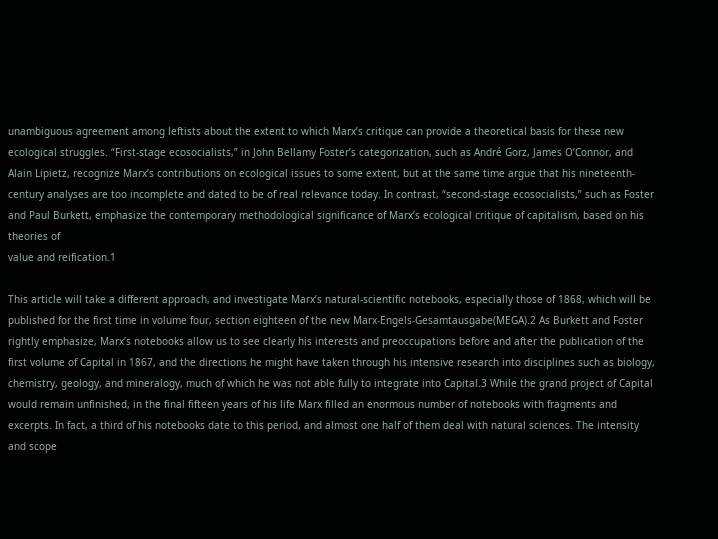unambiguous agreement among leftists about the extent to which Marx’s critique can provide a theoretical basis for these new ecological struggles. “First-stage ecosocialists,” in John Bellamy Foster’s categorization, such as André Gorz, James O’Connor, and Alain Lipietz, recognize Marx’s contributions on ecological issues to some extent, but at the same time argue that his nineteenth-century analyses are too incomplete and dated to be of real relevance today. In contrast, “second-stage ecosocialists,” such as Foster and Paul Burkett, emphasize the contemporary methodological significance of Marx’s ecological critique of capitalism, based on his theories of
value and reification.1

This article will take a different approach, and investigate Marx’s natural-scientific notebooks, especially those of 1868, which will be published for the first time in volume four, section eighteen of the new Marx-Engels-Gesamtausgabe(MEGA).2 As Burkett and Foster rightly emphasize, Marx’s notebooks allow us to see clearly his interests and preoccupations before and after the publication of the first volume of Capital in 1867, and the directions he might have taken through his intensive research into disciplines such as biology, chemistry, geology, and mineralogy, much of which he was not able fully to integrate into Capital.3 While the grand project of Capital would remain unfinished, in the final fifteen years of his life Marx filled an enormous number of notebooks with fragments and excerpts. In fact, a third of his notebooks date to this period, and almost one half of them deal with natural sciences. The intensity and scope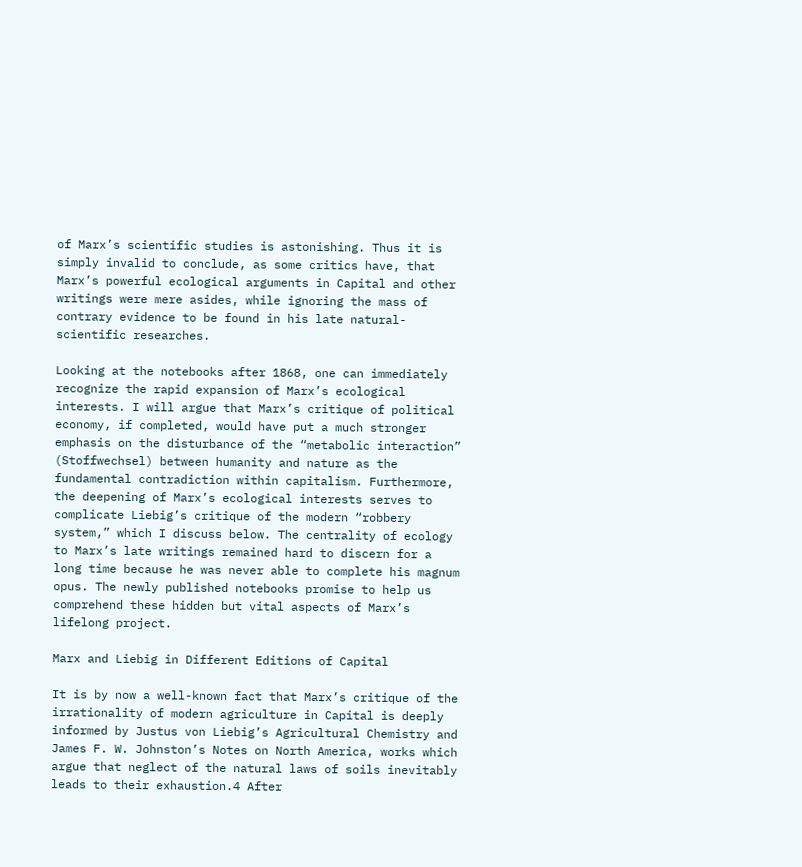of Marx’s scientific studies is astonishing. Thus it is simply invalid to conclude, as some critics have, that Marx’s powerful ecological arguments in Capital and other writings were mere asides, while ignoring the mass of contrary evidence to be found in his late natural-scientific researches.

Looking at the notebooks after 1868, one can immediately recognize the rapid expansion of Marx’s ecological interests. I will argue that Marx’s critique of political economy, if completed, would have put a much stronger emphasis on the disturbance of the “metabolic interaction” (Stoffwechsel) between humanity and nature as the fundamental contradiction within capitalism. Furthermore, the deepening of Marx’s ecological interests serves to complicate Liebig’s critique of the modern “robbery system,” which I discuss below. The centrality of ecology to Marx’s late writings remained hard to discern for a long time because he was never able to complete his magnum opus. The newly published notebooks promise to help us comprehend these hidden but vital aspects of Marx’s lifelong project.

Marx and Liebig in Different Editions of Capital

It is by now a well-known fact that Marx’s critique of the irrationality of modern agriculture in Capital is deeply informed by Justus von Liebig’s Agricultural Chemistry and James F. W. Johnston’s Notes on North America, works which argue that neglect of the natural laws of soils inevitably leads to their exhaustion.4 After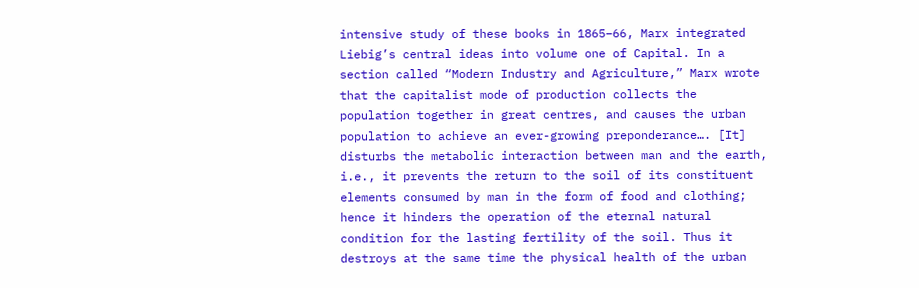intensive study of these books in 1865–66, Marx integrated Liebig’s central ideas into volume one of Capital. In a section called “Modern Industry and Agriculture,” Marx wrote that the capitalist mode of production collects the population together in great centres, and causes the urban population to achieve an ever-growing preponderance…. [It] disturbs the metabolic interaction between man and the earth, i.e., it prevents the return to the soil of its constituent elements consumed by man in the form of food and clothing; hence it hinders the operation of the eternal natural condition for the lasting fertility of the soil. Thus it destroys at the same time the physical health of the urban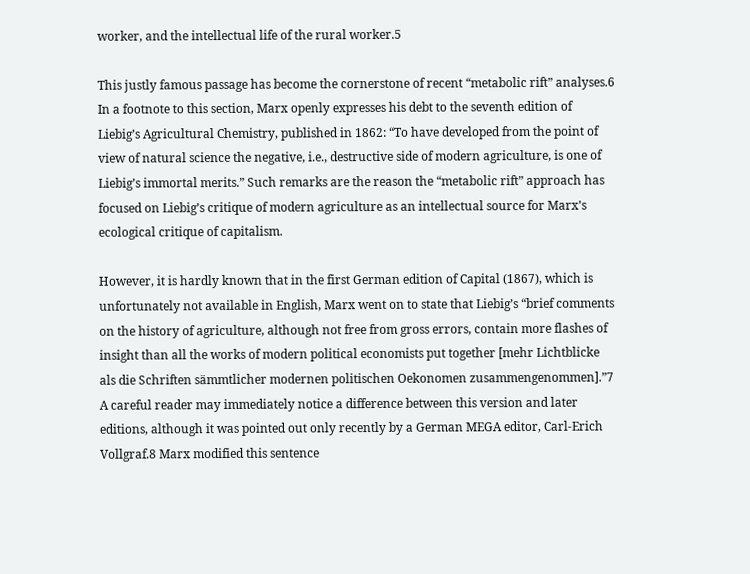worker, and the intellectual life of the rural worker.5

This justly famous passage has become the cornerstone of recent “metabolic rift” analyses.6 In a footnote to this section, Marx openly expresses his debt to the seventh edition of Liebig’s Agricultural Chemistry, published in 1862: “To have developed from the point of view of natural science the negative, i.e., destructive side of modern agriculture, is one of Liebig’s immortal merits.” Such remarks are the reason the “metabolic rift” approach has focused on Liebig’s critique of modern agriculture as an intellectual source for Marx’s ecological critique of capitalism.

However, it is hardly known that in the first German edition of Capital (1867), which is unfortunately not available in English, Marx went on to state that Liebig’s “brief comments on the history of agriculture, although not free from gross errors, contain more flashes of insight than all the works of modern political economists put together [mehr Lichtblicke als die Schriften sämmtlicher modernen politischen Oekonomen zusammengenommen].”7 A careful reader may immediately notice a difference between this version and later editions, although it was pointed out only recently by a German MEGA editor, Carl-Erich Vollgraf.8 Marx modified this sentence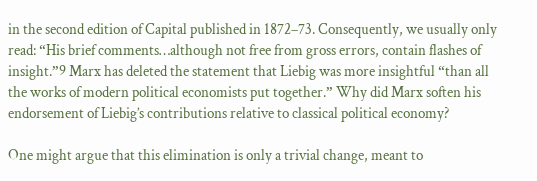in the second edition of Capital published in 1872–73. Consequently, we usually only read: “His brief comments…although not free from gross errors, contain flashes of insight.”9 Marx has deleted the statement that Liebig was more insightful “than all the works of modern political economists put together.” Why did Marx soften his endorsement of Liebig’s contributions relative to classical political economy?

One might argue that this elimination is only a trivial change, meant to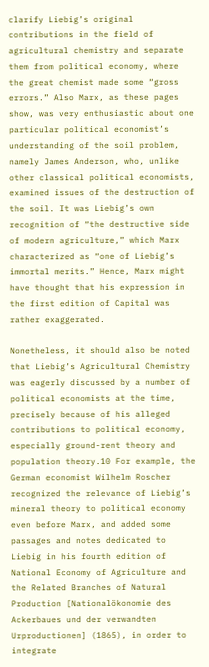clarify Liebig’s original contributions in the field of agricultural chemistry and separate them from political economy, where the great chemist made some “gross errors.” Also Marx, as these pages show, was very enthusiastic about one particular political economist’s understanding of the soil problem, namely James Anderson, who, unlike other classical political economists, examined issues of the destruction of the soil. It was Liebig’s own recognition of “the destructive side of modern agriculture,” which Marx characterized as “one of Liebig’s immortal merits.” Hence, Marx might have thought that his expression in the first edition of Capital was rather exaggerated.

Nonetheless, it should also be noted that Liebig’s Agricultural Chemistry was eagerly discussed by a number of political economists at the time, precisely because of his alleged contributions to political economy, especially ground-rent theory and population theory.10 For example, the German economist Wilhelm Roscher recognized the relevance of Liebig’s mineral theory to political economy even before Marx, and added some passages and notes dedicated to Liebig in his fourth edition of National Economy of Agriculture and the Related Branches of Natural Production [Nationalökonomie des Ackerbaues und der verwandten Urproductionen] (1865), in order to integrate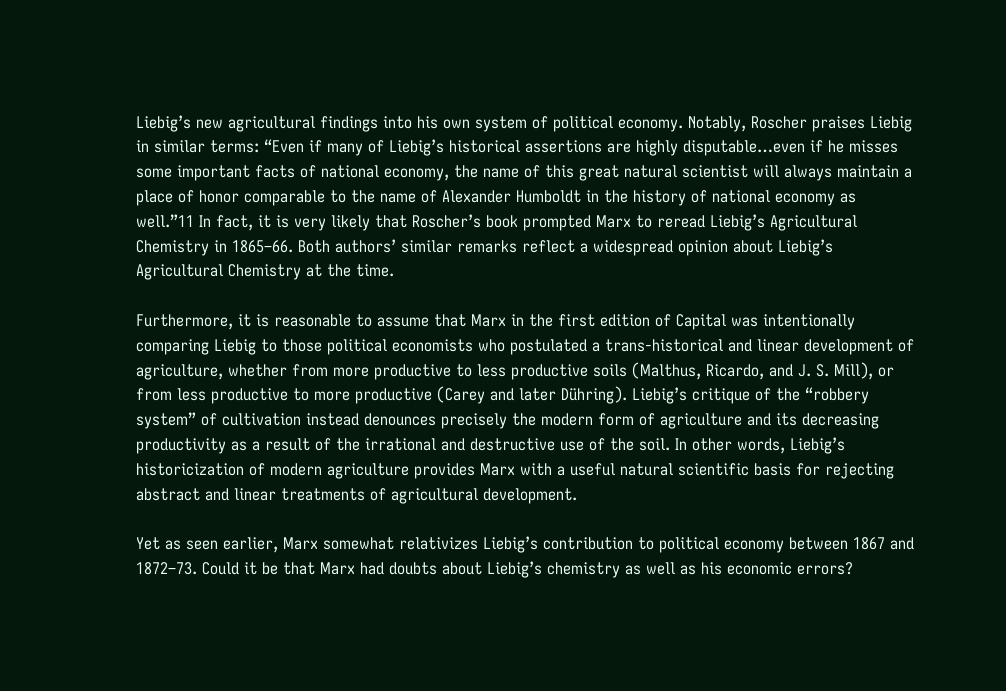Liebig’s new agricultural findings into his own system of political economy. Notably, Roscher praises Liebig in similar terms: “Even if many of Liebig’s historical assertions are highly disputable…even if he misses some important facts of national economy, the name of this great natural scientist will always maintain a place of honor comparable to the name of Alexander Humboldt in the history of national economy as well.”11 In fact, it is very likely that Roscher’s book prompted Marx to reread Liebig’s Agricultural Chemistry in 1865–66. Both authors’ similar remarks reflect a widespread opinion about Liebig’s Agricultural Chemistry at the time.

Furthermore, it is reasonable to assume that Marx in the first edition of Capital was intentionally comparing Liebig to those political economists who postulated a trans-historical and linear development of agriculture, whether from more productive to less productive soils (Malthus, Ricardo, and J. S. Mill), or from less productive to more productive (Carey and later Dühring). Liebig’s critique of the “robbery system” of cultivation instead denounces precisely the modern form of agriculture and its decreasing productivity as a result of the irrational and destructive use of the soil. In other words, Liebig’s historicization of modern agriculture provides Marx with a useful natural scientific basis for rejecting abstract and linear treatments of agricultural development.

Yet as seen earlier, Marx somewhat relativizes Liebig’s contribution to political economy between 1867 and 1872–73. Could it be that Marx had doubts about Liebig’s chemistry as well as his economic errors?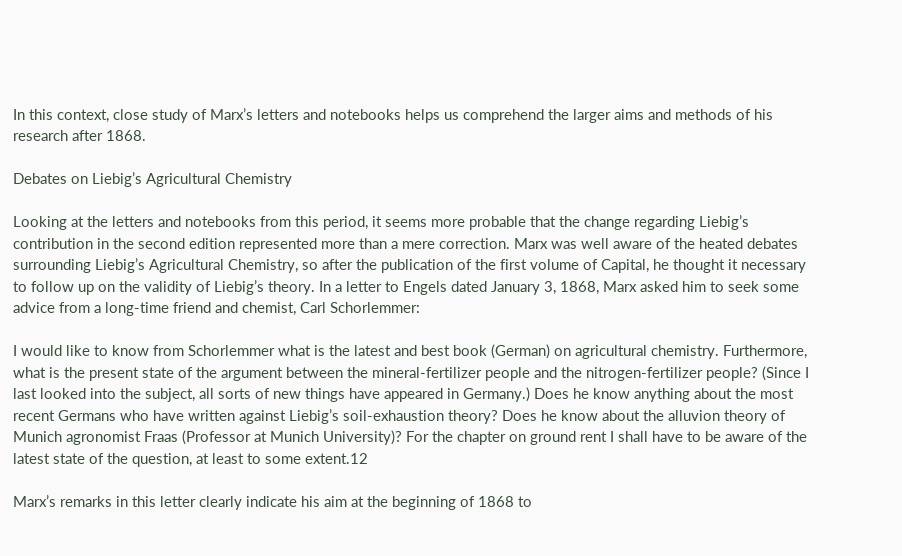In this context, close study of Marx’s letters and notebooks helps us comprehend the larger aims and methods of his research after 1868.

Debates on Liebig’s Agricultural Chemistry

Looking at the letters and notebooks from this period, it seems more probable that the change regarding Liebig’s contribution in the second edition represented more than a mere correction. Marx was well aware of the heated debates surrounding Liebig’s Agricultural Chemistry, so after the publication of the first volume of Capital, he thought it necessary to follow up on the validity of Liebig’s theory. In a letter to Engels dated January 3, 1868, Marx asked him to seek some advice from a long-time friend and chemist, Carl Schorlemmer:

I would like to know from Schorlemmer what is the latest and best book (German) on agricultural chemistry. Furthermore, what is the present state of the argument between the mineral-fertilizer people and the nitrogen-fertilizer people? (Since I last looked into the subject, all sorts of new things have appeared in Germany.) Does he know anything about the most recent Germans who have written against Liebig’s soil-exhaustion theory? Does he know about the alluvion theory of Munich agronomist Fraas (Professor at Munich University)? For the chapter on ground rent I shall have to be aware of the latest state of the question, at least to some extent.12

Marx’s remarks in this letter clearly indicate his aim at the beginning of 1868 to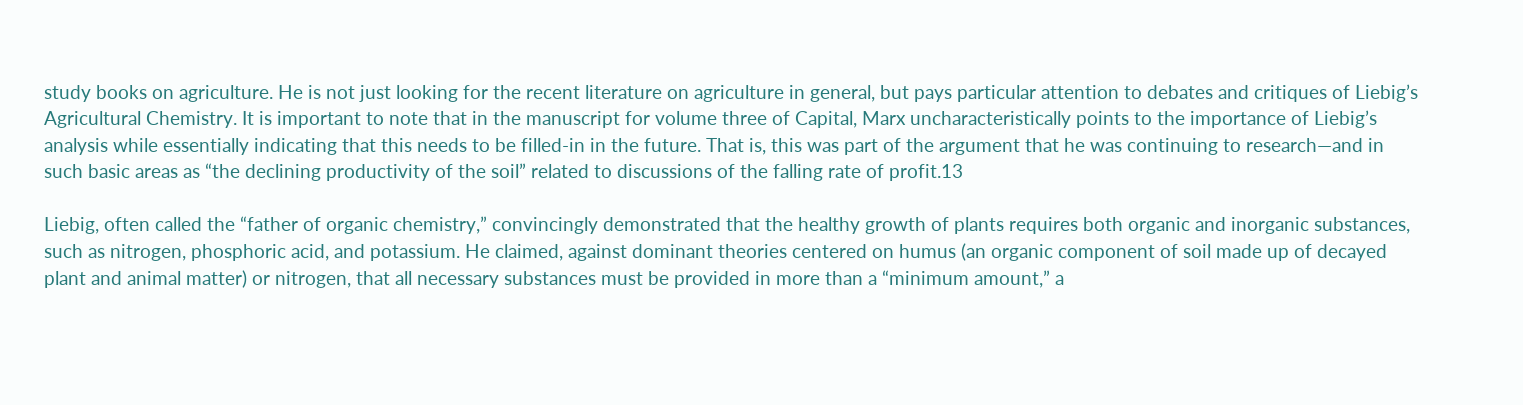study books on agriculture. He is not just looking for the recent literature on agriculture in general, but pays particular attention to debates and critiques of Liebig’s Agricultural Chemistry. It is important to note that in the manuscript for volume three of Capital, Marx uncharacteristically points to the importance of Liebig’s analysis while essentially indicating that this needs to be filled-in in the future. That is, this was part of the argument that he was continuing to research—and in such basic areas as “the declining productivity of the soil” related to discussions of the falling rate of profit.13

Liebig, often called the “father of organic chemistry,” convincingly demonstrated that the healthy growth of plants requires both organic and inorganic substances, such as nitrogen, phosphoric acid, and potassium. He claimed, against dominant theories centered on humus (an organic component of soil made up of decayed plant and animal matter) or nitrogen, that all necessary substances must be provided in more than a “minimum amount,” a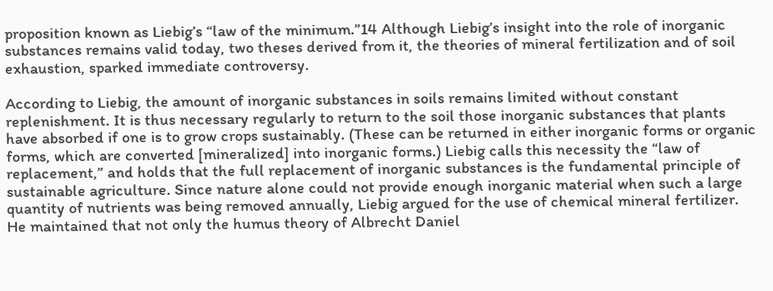proposition known as Liebig’s “law of the minimum.”14 Although Liebig’s insight into the role of inorganic substances remains valid today, two theses derived from it, the theories of mineral fertilization and of soil exhaustion, sparked immediate controversy.

According to Liebig, the amount of inorganic substances in soils remains limited without constant replenishment. It is thus necessary regularly to return to the soil those inorganic substances that plants have absorbed if one is to grow crops sustainably. (These can be returned in either inorganic forms or organic forms, which are converted [mineralized] into inorganic forms.) Liebig calls this necessity the “law of replacement,” and holds that the full replacement of inorganic substances is the fundamental principle of sustainable agriculture. Since nature alone could not provide enough inorganic material when such a large quantity of nutrients was being removed annually, Liebig argued for the use of chemical mineral fertilizer. He maintained that not only the humus theory of Albrecht Daniel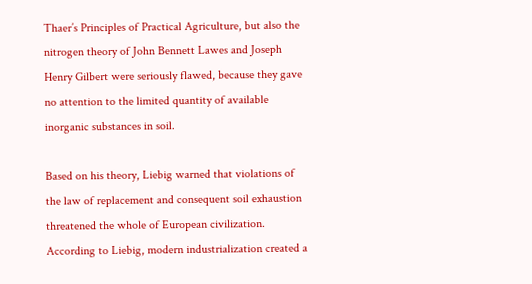Thaer’s Principles of Practical Agriculture, but also the nitrogen theory of John Bennett Lawes and Joseph Henry Gilbert were seriously flawed, because they gave no attention to the limited quantity of available inorganic substances in soil.

Based on his theory, Liebig warned that violations of the law of replacement and consequent soil exhaustion threatened the whole of European civilization. According to Liebig, modern industrialization created a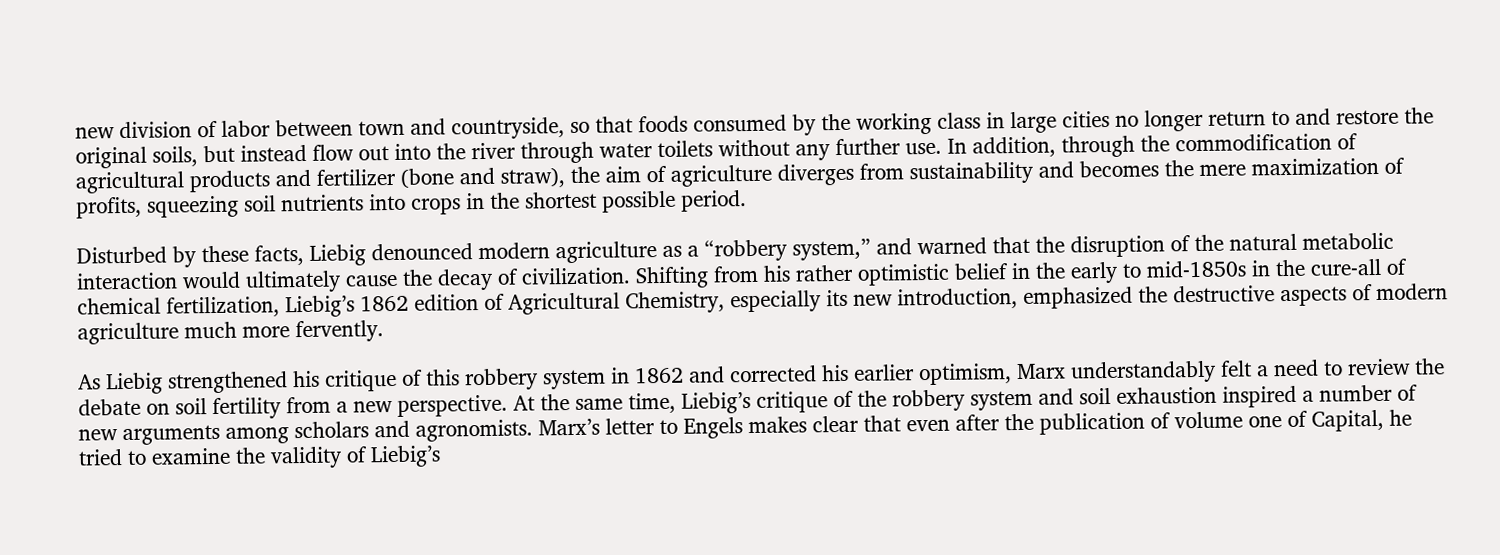new division of labor between town and countryside, so that foods consumed by the working class in large cities no longer return to and restore the original soils, but instead flow out into the river through water toilets without any further use. In addition, through the commodification of agricultural products and fertilizer (bone and straw), the aim of agriculture diverges from sustainability and becomes the mere maximization of profits, squeezing soil nutrients into crops in the shortest possible period.

Disturbed by these facts, Liebig denounced modern agriculture as a “robbery system,” and warned that the disruption of the natural metabolic interaction would ultimately cause the decay of civilization. Shifting from his rather optimistic belief in the early to mid-1850s in the cure-all of chemical fertilization, Liebig’s 1862 edition of Agricultural Chemistry, especially its new introduction, emphasized the destructive aspects of modern agriculture much more fervently.

As Liebig strengthened his critique of this robbery system in 1862 and corrected his earlier optimism, Marx understandably felt a need to review the debate on soil fertility from a new perspective. At the same time, Liebig’s critique of the robbery system and soil exhaustion inspired a number of new arguments among scholars and agronomists. Marx’s letter to Engels makes clear that even after the publication of volume one of Capital, he tried to examine the validity of Liebig’s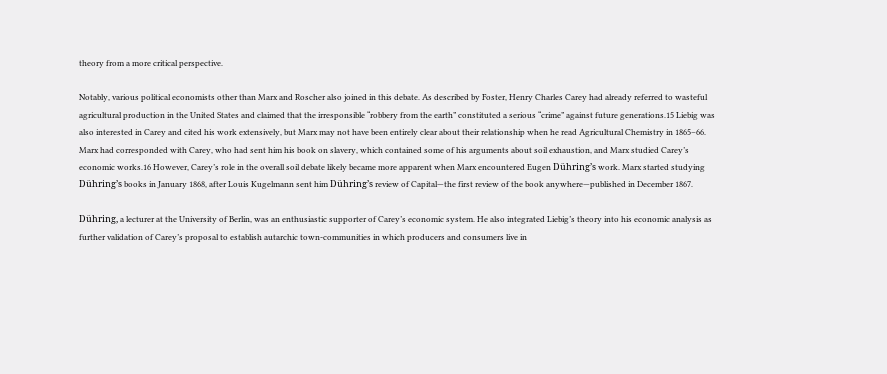theory from a more critical perspective.

Notably, various political economists other than Marx and Roscher also joined in this debate. As described by Foster, Henry Charles Carey had already referred to wasteful agricultural production in the United States and claimed that the irresponsible “robbery from the earth” constituted a serious “crime” against future generations.15 Liebig was also interested in Carey and cited his work extensively, but Marx may not have been entirely clear about their relationship when he read Agricultural Chemistry in 1865–66. Marx had corresponded with Carey, who had sent him his book on slavery, which contained some of his arguments about soil exhaustion, and Marx studied Carey’s economic works.16 However, Carey’s role in the overall soil debate likely became more apparent when Marx encountered Eugen Dühring’s work. Marx started studying Dühring’s books in January 1868, after Louis Kugelmann sent him Dühring’s review of Capital—the first review of the book anywhere—published in December 1867.

Dühring, a lecturer at the University of Berlin, was an enthusiastic supporter of Carey’s economic system. He also integrated Liebig’s theory into his economic analysis as further validation of Carey’s proposal to establish autarchic town-communities in which producers and consumers live in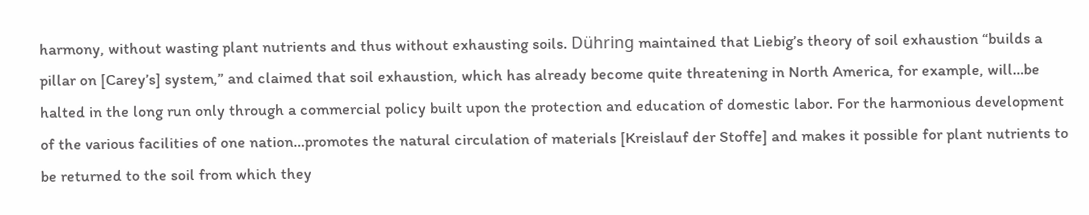harmony, without wasting plant nutrients and thus without exhausting soils. Dühring maintained that Liebig’s theory of soil exhaustion “builds a pillar on [Carey’s] system,” and claimed that soil exhaustion, which has already become quite threatening in North America, for example, will…be halted in the long run only through a commercial policy built upon the protection and education of domestic labor. For the harmonious development of the various facilities of one nation…promotes the natural circulation of materials [Kreislauf der Stoffe] and makes it possible for plant nutrients to be returned to the soil from which they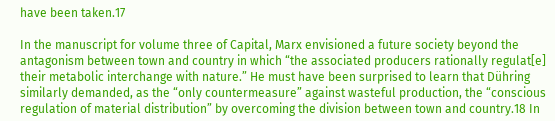have been taken.17

In the manuscript for volume three of Capital, Marx envisioned a future society beyond the antagonism between town and country in which “the associated producers rationally regulat[e] their metabolic interchange with nature.” He must have been surprised to learn that Dühring similarly demanded, as the “only countermeasure” against wasteful production, the “conscious regulation of material distribution” by overcoming the division between town and country.18 In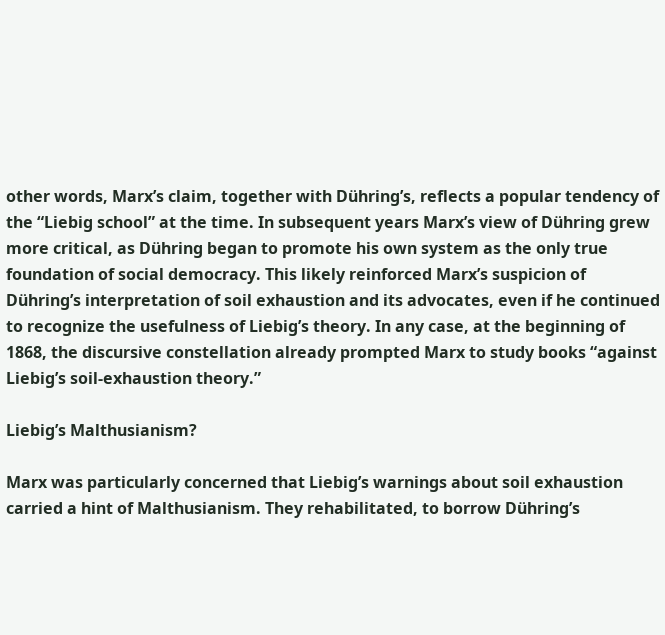other words, Marx’s claim, together with Dühring’s, reflects a popular tendency of the “Liebig school” at the time. In subsequent years Marx’s view of Dühring grew more critical, as Dühring began to promote his own system as the only true foundation of social democracy. This likely reinforced Marx’s suspicion of Dühring’s interpretation of soil exhaustion and its advocates, even if he continued to recognize the usefulness of Liebig’s theory. In any case, at the beginning of 1868, the discursive constellation already prompted Marx to study books “against Liebig’s soil-exhaustion theory.”

Liebig’s Malthusianism?

Marx was particularly concerned that Liebig’s warnings about soil exhaustion carried a hint of Malthusianism. They rehabilitated, to borrow Dühring’s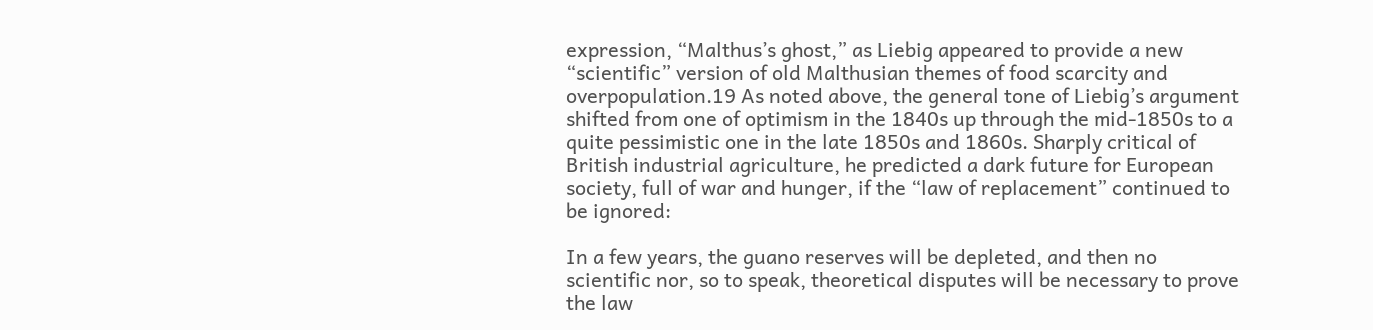expression, “Malthus’s ghost,” as Liebig appeared to provide a new “scientific” version of old Malthusian themes of food scarcity and overpopulation.19 As noted above, the general tone of Liebig’s argument shifted from one of optimism in the 1840s up through the mid-1850s to a quite pessimistic one in the late 1850s and 1860s. Sharply critical of British industrial agriculture, he predicted a dark future for European society, full of war and hunger, if the “law of replacement” continued to be ignored:

In a few years, the guano reserves will be depleted, and then no scientific nor, so to speak, theoretical disputes will be necessary to prove the law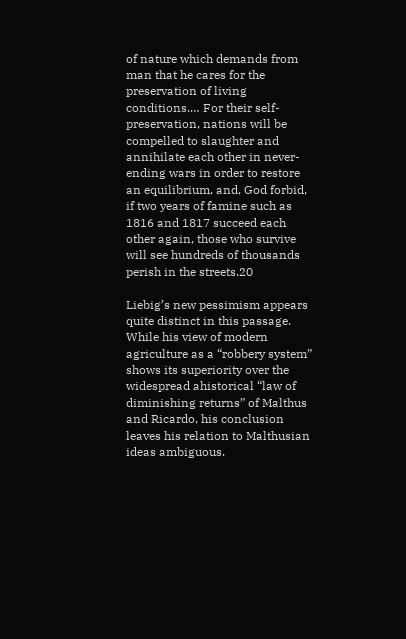of nature which demands from man that he cares for the preservation of living conditions.… For their self-preservation, nations will be compelled to slaughter and annihilate each other in never-ending wars in order to restore an equilibrium, and, God forbid, if two years of famine such as 1816 and 1817 succeed each other again, those who survive will see hundreds of thousands perish in the streets.20

Liebig’s new pessimism appears quite distinct in this passage. While his view of modern agriculture as a “robbery system” shows its superiority over the widespread ahistorical “law of diminishing returns” of Malthus and Ricardo, his conclusion leaves his relation to Malthusian ideas ambiguous.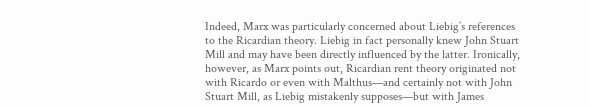Indeed, Marx was particularly concerned about Liebig’s references to the Ricardian theory. Liebig in fact personally knew John Stuart Mill and may have been directly influenced by the latter. Ironically, however, as Marx points out, Ricardian rent theory originated not with Ricardo or even with Malthus—and certainly not with John Stuart Mill, as Liebig mistakenly supposes—but with James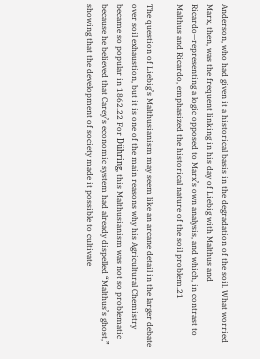Anderson, who had given it a historical basis in the degradation of the soil. What worried Marx, then, was the frequent linking in his day of Liebig with Malthus and Ricardo—representing a logic opposed to Marx’s own analysis, and which, in contrast to Malthus and Ricardo, emphasized the historical nature of the soil problem.21

The question of Liebig’s Malthusianism may seem like an arcane detail in the larger debate over soil exhaustion, but it is one of the main reasons why his Agricultural Chemistry became so popular in 1862.22 For Dühring, this Malthusianism was not so problematic because he believed that Carey’s economic system had already dispelled “Malthus’s ghost,” showing that the development of society made it possible to cultivate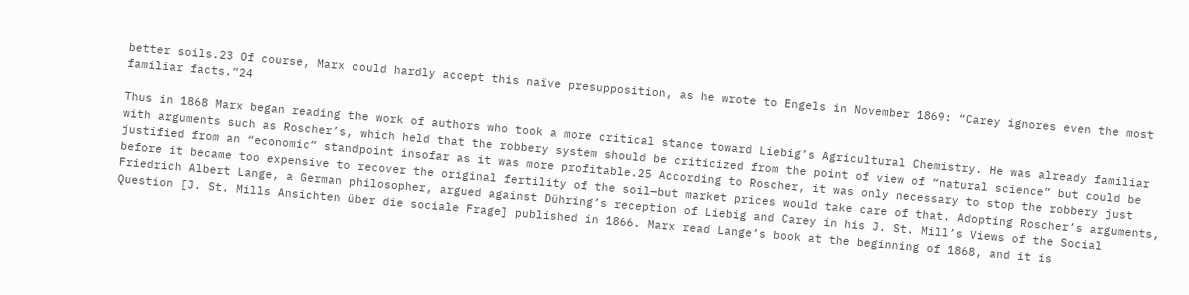better soils.23 Of course, Marx could hardly accept this naïve presupposition, as he wrote to Engels in November 1869: “Carey ignores even the most familiar facts.”24

Thus in 1868 Marx began reading the work of authors who took a more critical stance toward Liebig’s Agricultural Chemistry. He was already familiar with arguments such as Roscher’s, which held that the robbery system should be criticized from the point of view of “natural science” but could be justified from an “economic” standpoint insofar as it was more profitable.25 According to Roscher, it was only necessary to stop the robbery just before it became too expensive to recover the original fertility of the soil—but market prices would take care of that. Adopting Roscher’s arguments, Friedrich Albert Lange, a German philosopher, argued against Dühring’s reception of Liebig and Carey in his J. St. Mill’s Views of the Social Question [J. St. Mills Ansichten über die sociale Frage] published in 1866. Marx read Lange’s book at the beginning of 1868, and it is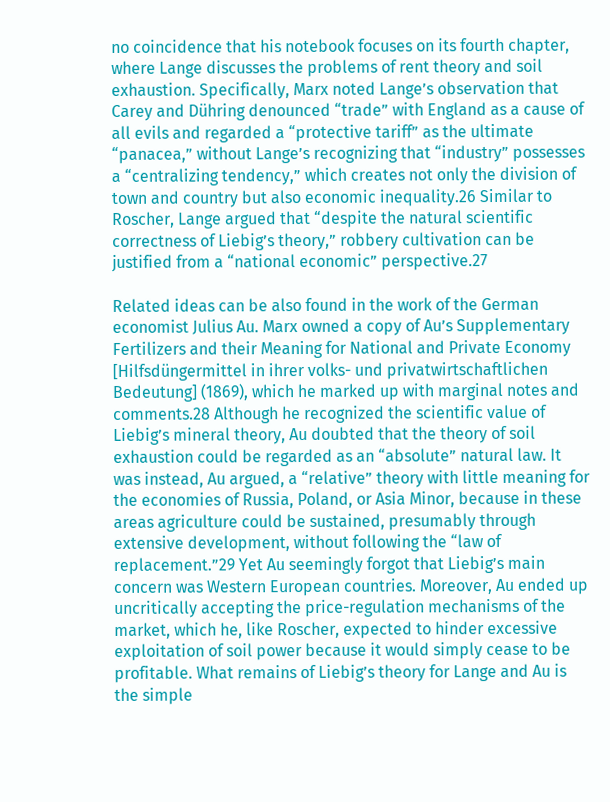no coincidence that his notebook focuses on its fourth chapter, where Lange discusses the problems of rent theory and soil exhaustion. Specifically, Marx noted Lange’s observation that Carey and Dühring denounced “trade” with England as a cause of all evils and regarded a “protective tariff” as the ultimate “panacea,” without Lange’s recognizing that “industry” possesses a “centralizing tendency,” which creates not only the division of town and country but also economic inequality.26 Similar to Roscher, Lange argued that “despite the natural scientific correctness of Liebig’s theory,” robbery cultivation can be justified from a “national economic” perspective.27

Related ideas can be also found in the work of the German economist Julius Au. Marx owned a copy of Au’s Supplementary Fertilizers and their Meaning for National and Private Economy [Hilfsdüngermittel in ihrer volks- und privatwirtschaftlichen Bedeutung] (1869), which he marked up with marginal notes and comments.28 Although he recognized the scientific value of Liebig’s mineral theory, Au doubted that the theory of soil exhaustion could be regarded as an “absolute” natural law. It was instead, Au argued, a “relative” theory with little meaning for the economies of Russia, Poland, or Asia Minor, because in these areas agriculture could be sustained, presumably through extensive development, without following the “law of replacement.”29 Yet Au seemingly forgot that Liebig’s main concern was Western European countries. Moreover, Au ended up uncritically accepting the price-regulation mechanisms of the market, which he, like Roscher, expected to hinder excessive exploitation of soil power because it would simply cease to be profitable. What remains of Liebig’s theory for Lange and Au is the simple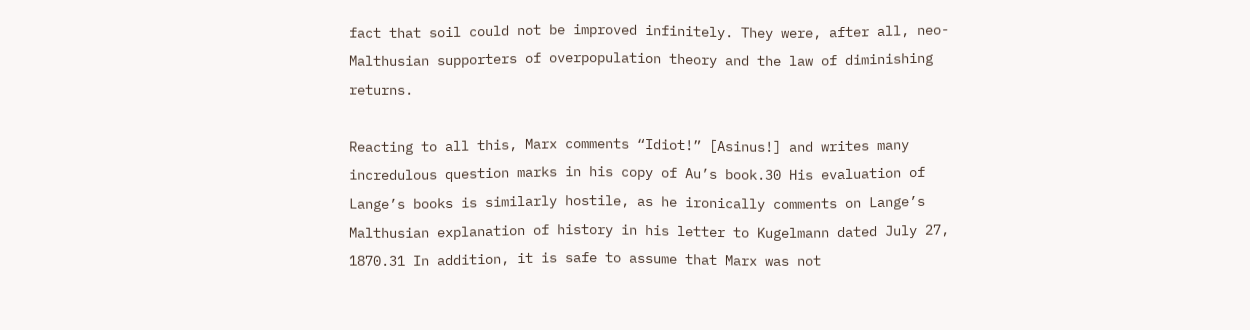fact that soil could not be improved infinitely. They were, after all, neo-Malthusian supporters of overpopulation theory and the law of diminishing returns.

Reacting to all this, Marx comments “Idiot!” [Asinus!] and writes many incredulous question marks in his copy of Au’s book.30 His evaluation of Lange’s books is similarly hostile, as he ironically comments on Lange’s Malthusian explanation of history in his letter to Kugelmann dated July 27, 1870.31 In addition, it is safe to assume that Marx was not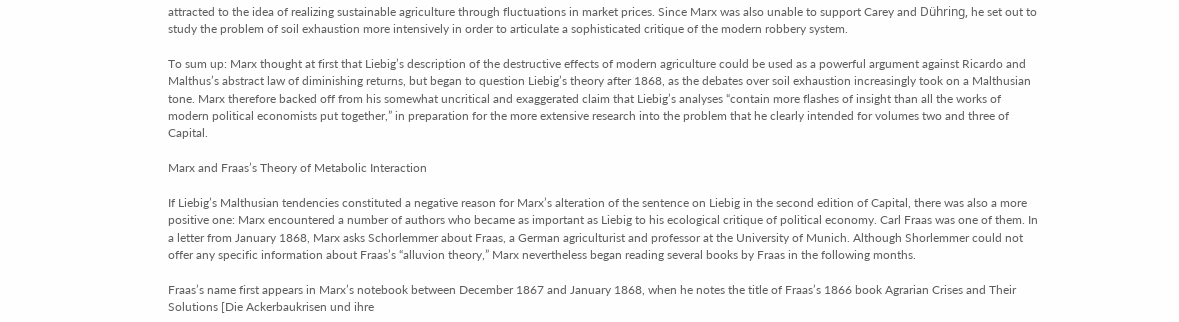attracted to the idea of realizing sustainable agriculture through fluctuations in market prices. Since Marx was also unable to support Carey and Dühring, he set out to study the problem of soil exhaustion more intensively in order to articulate a sophisticated critique of the modern robbery system.

To sum up: Marx thought at first that Liebig’s description of the destructive effects of modern agriculture could be used as a powerful argument against Ricardo and Malthus’s abstract law of diminishing returns, but began to question Liebig’s theory after 1868, as the debates over soil exhaustion increasingly took on a Malthusian tone. Marx therefore backed off from his somewhat uncritical and exaggerated claim that Liebig’s analyses “contain more flashes of insight than all the works of modern political economists put together,” in preparation for the more extensive research into the problem that he clearly intended for volumes two and three of Capital.

Marx and Fraas’s Theory of Metabolic Interaction

If Liebig’s Malthusian tendencies constituted a negative reason for Marx’s alteration of the sentence on Liebig in the second edition of Capital, there was also a more positive one: Marx encountered a number of authors who became as important as Liebig to his ecological critique of political economy. Carl Fraas was one of them. In a letter from January 1868, Marx asks Schorlemmer about Fraas, a German agriculturist and professor at the University of Munich. Although Shorlemmer could not offer any specific information about Fraas’s “alluvion theory,” Marx nevertheless began reading several books by Fraas in the following months.

Fraas’s name first appears in Marx’s notebook between December 1867 and January 1868, when he notes the title of Fraas’s 1866 book Agrarian Crises and Their Solutions [Die Ackerbaukrisen und ihre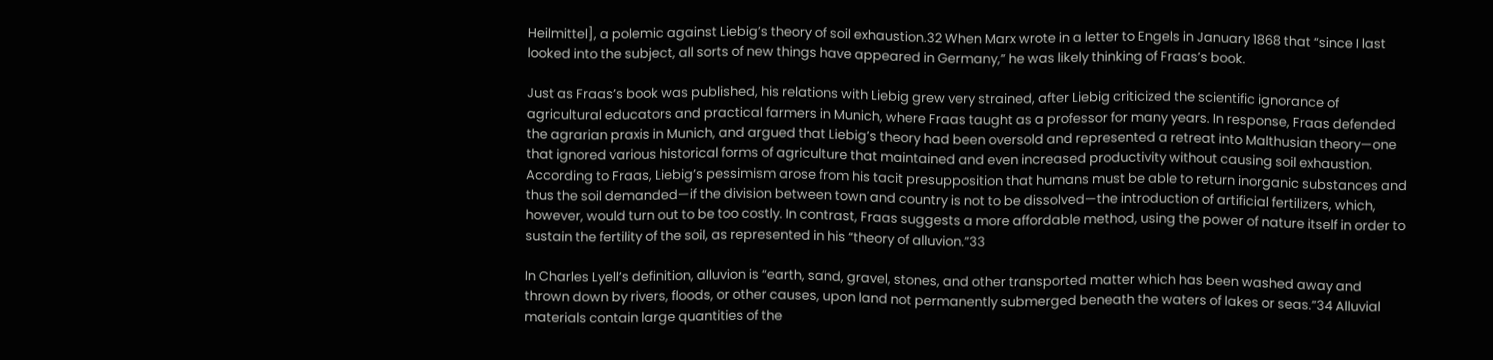Heilmittel], a polemic against Liebig’s theory of soil exhaustion.32 When Marx wrote in a letter to Engels in January 1868 that “since I last looked into the subject, all sorts of new things have appeared in Germany,” he was likely thinking of Fraas’s book.

Just as Fraas’s book was published, his relations with Liebig grew very strained, after Liebig criticized the scientific ignorance of agricultural educators and practical farmers in Munich, where Fraas taught as a professor for many years. In response, Fraas defended the agrarian praxis in Munich, and argued that Liebig’s theory had been oversold and represented a retreat into Malthusian theory—one that ignored various historical forms of agriculture that maintained and even increased productivity without causing soil exhaustion. According to Fraas, Liebig’s pessimism arose from his tacit presupposition that humans must be able to return inorganic substances and thus the soil demanded—if the division between town and country is not to be dissolved—the introduction of artificial fertilizers, which, however, would turn out to be too costly. In contrast, Fraas suggests a more affordable method, using the power of nature itself in order to sustain the fertility of the soil, as represented in his “theory of alluvion.”33

In Charles Lyell’s definition, alluvion is “earth, sand, gravel, stones, and other transported matter which has been washed away and thrown down by rivers, floods, or other causes, upon land not permanently submerged beneath the waters of lakes or seas.”34 Alluvial materials contain large quantities of the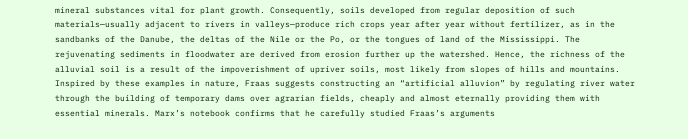mineral substances vital for plant growth. Consequently, soils developed from regular deposition of such materials—usually adjacent to rivers in valleys—produce rich crops year after year without fertilizer, as in the sandbanks of the Danube, the deltas of the Nile or the Po, or the tongues of land of the Mississippi. The rejuvenating sediments in floodwater are derived from erosion further up the watershed. Hence, the richness of the alluvial soil is a result of the impoverishment of upriver soils, most likely from slopes of hills and mountains. Inspired by these examples in nature, Fraas suggests constructing an “artificial alluvion” by regulating river water through the building of temporary dams over agrarian fields, cheaply and almost eternally providing them with essential minerals. Marx’s notebook confirms that he carefully studied Fraas’s arguments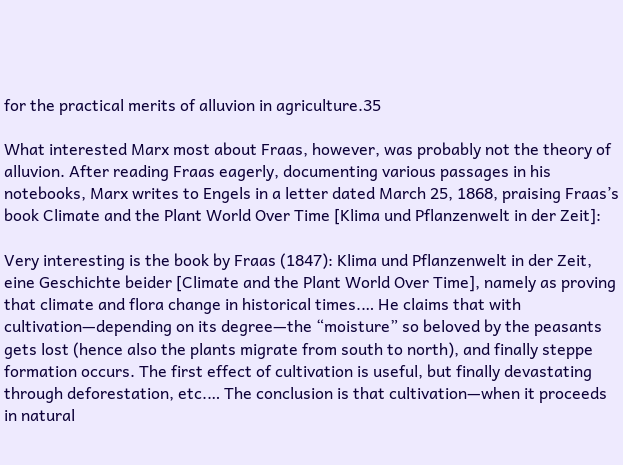for the practical merits of alluvion in agriculture.35

What interested Marx most about Fraas, however, was probably not the theory of alluvion. After reading Fraas eagerly, documenting various passages in his notebooks, Marx writes to Engels in a letter dated March 25, 1868, praising Fraas’s book Climate and the Plant World Over Time [Klima und Pflanzenwelt in der Zeit]:

Very interesting is the book by Fraas (1847): Klima und Pflanzenwelt in der Zeit, eine Geschichte beider [Climate and the Plant World Over Time], namely as proving that climate and flora change in historical times.… He claims that with cultivation—depending on its degree—the “moisture” so beloved by the peasants gets lost (hence also the plants migrate from south to north), and finally steppe formation occurs. The first effect of cultivation is useful, but finally devastating through deforestation, etc.… The conclusion is that cultivation—when it proceeds in natural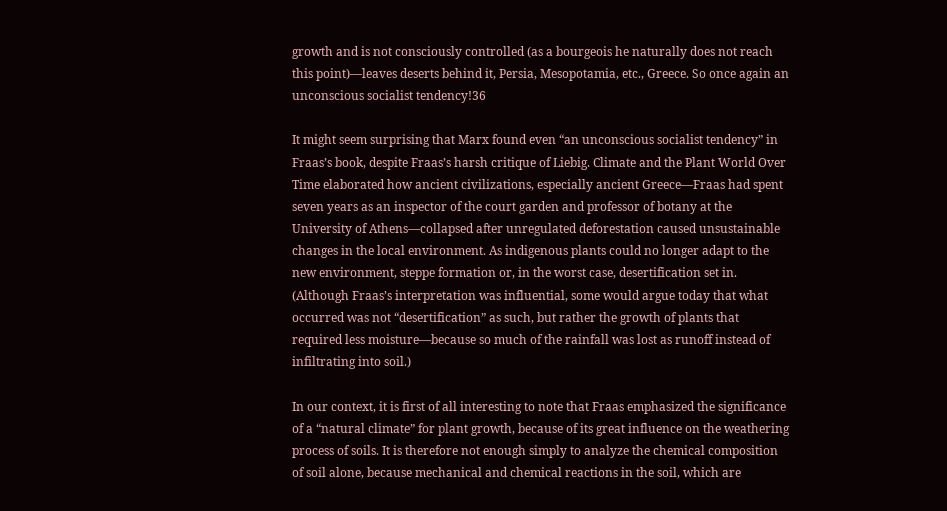growth and is not consciously controlled (as a bourgeois he naturally does not reach this point)—leaves deserts behind it, Persia, Mesopotamia, etc., Greece. So once again an unconscious socialist tendency!36

It might seem surprising that Marx found even “an unconscious socialist tendency” in Fraas’s book, despite Fraas’s harsh critique of Liebig. Climate and the Plant World Over Time elaborated how ancient civilizations, especially ancient Greece—Fraas had spent seven years as an inspector of the court garden and professor of botany at the University of Athens—collapsed after unregulated deforestation caused unsustainable changes in the local environment. As indigenous plants could no longer adapt to the new environment, steppe formation or, in the worst case, desertification set in. (Although Fraas’s interpretation was influential, some would argue today that what occurred was not “desertification” as such, but rather the growth of plants that required less moisture—because so much of the rainfall was lost as runoff instead of infiltrating into soil.)

In our context, it is first of all interesting to note that Fraas emphasized the significance of a “natural climate” for plant growth, because of its great influence on the weathering process of soils. It is therefore not enough simply to analyze the chemical composition of soil alone, because mechanical and chemical reactions in the soil, which are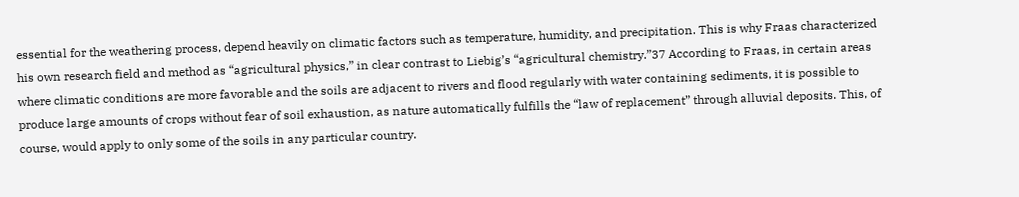essential for the weathering process, depend heavily on climatic factors such as temperature, humidity, and precipitation. This is why Fraas characterized his own research field and method as “agricultural physics,” in clear contrast to Liebig’s “agricultural chemistry.”37 According to Fraas, in certain areas where climatic conditions are more favorable and the soils are adjacent to rivers and flood regularly with water containing sediments, it is possible to produce large amounts of crops without fear of soil exhaustion, as nature automatically fulfills the “law of replacement” through alluvial deposits. This, of course, would apply to only some of the soils in any particular country.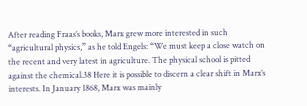After reading Fraas’s books, Marx grew more interested in such “agricultural physics,” as he told Engels: “We must keep a close watch on the recent and very latest in agriculture. The physical school is pitted against the chemical.38 Here it is possible to discern a clear shift in Marx’s interests. In January 1868, Marx was mainly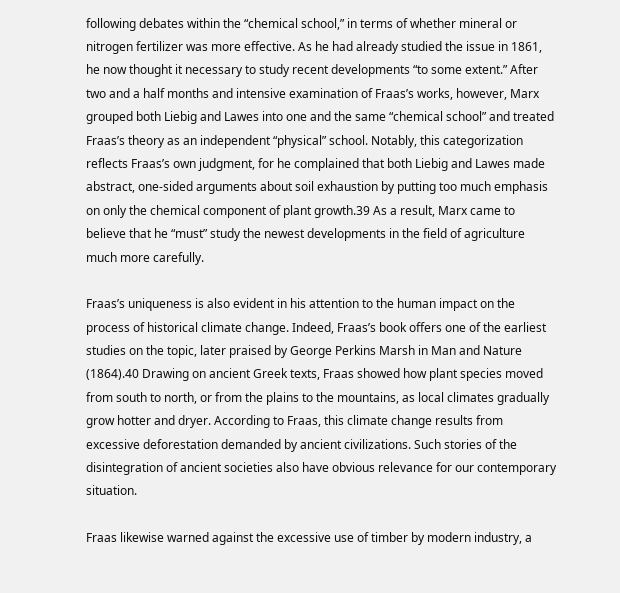following debates within the “chemical school,” in terms of whether mineral or nitrogen fertilizer was more effective. As he had already studied the issue in 1861, he now thought it necessary to study recent developments “to some extent.” After two and a half months and intensive examination of Fraas’s works, however, Marx grouped both Liebig and Lawes into one and the same “chemical school” and treated Fraas’s theory as an independent “physical” school. Notably, this categorization reflects Fraas’s own judgment, for he complained that both Liebig and Lawes made abstract, one-sided arguments about soil exhaustion by putting too much emphasis on only the chemical component of plant growth.39 As a result, Marx came to believe that he “must” study the newest developments in the field of agriculture much more carefully.

Fraas’s uniqueness is also evident in his attention to the human impact on the process of historical climate change. Indeed, Fraas’s book offers one of the earliest studies on the topic, later praised by George Perkins Marsh in Man and Nature (1864).40 Drawing on ancient Greek texts, Fraas showed how plant species moved from south to north, or from the plains to the mountains, as local climates gradually grow hotter and dryer. According to Fraas, this climate change results from excessive deforestation demanded by ancient civilizations. Such stories of the disintegration of ancient societies also have obvious relevance for our contemporary situation.

Fraas likewise warned against the excessive use of timber by modern industry, a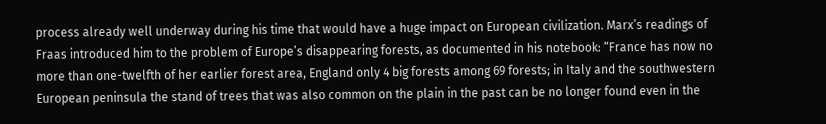process already well underway during his time that would have a huge impact on European civilization. Marx’s readings of Fraas introduced him to the problem of Europe’s disappearing forests, as documented in his notebook: “France has now no more than one-twelfth of her earlier forest area, England only 4 big forests among 69 forests; in Italy and the southwestern European peninsula the stand of trees that was also common on the plain in the past can be no longer found even in the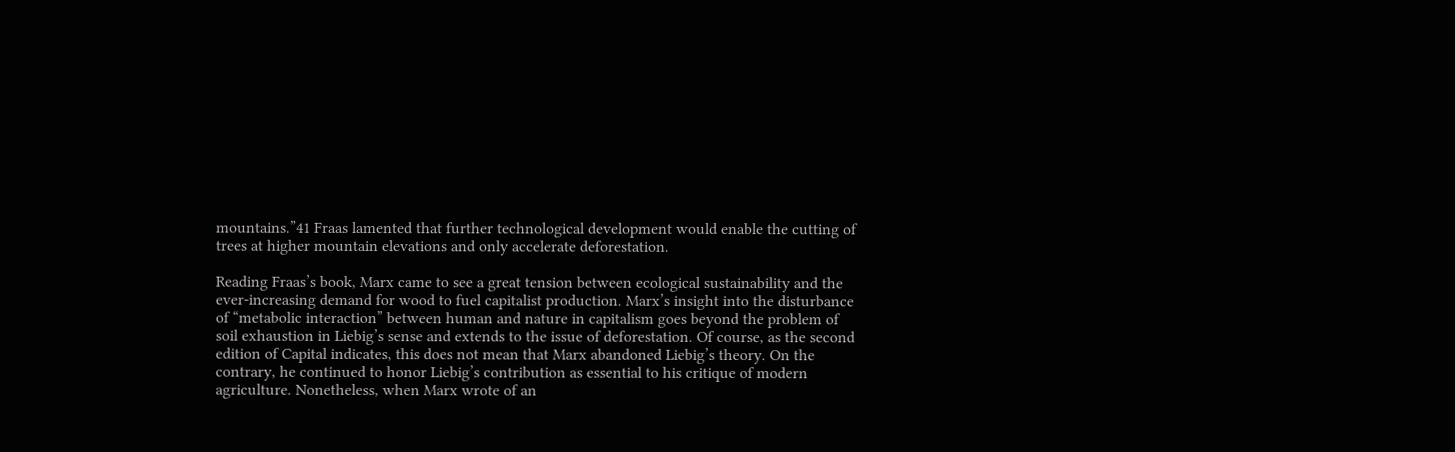mountains.”41 Fraas lamented that further technological development would enable the cutting of trees at higher mountain elevations and only accelerate deforestation.

Reading Fraas’s book, Marx came to see a great tension between ecological sustainability and the ever-increasing demand for wood to fuel capitalist production. Marx’s insight into the disturbance of “metabolic interaction” between human and nature in capitalism goes beyond the problem of soil exhaustion in Liebig’s sense and extends to the issue of deforestation. Of course, as the second edition of Capital indicates, this does not mean that Marx abandoned Liebig’s theory. On the contrary, he continued to honor Liebig’s contribution as essential to his critique of modern agriculture. Nonetheless, when Marx wrote of an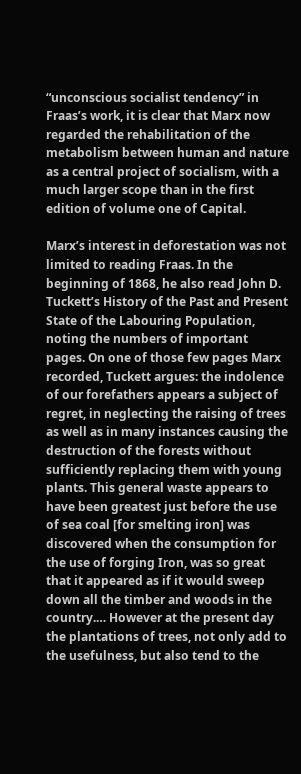“unconscious socialist tendency” in Fraas’s work, it is clear that Marx now regarded the rehabilitation of the metabolism between human and nature as a central project of socialism, with a much larger scope than in the first edition of volume one of Capital.

Marx’s interest in deforestation was not limited to reading Fraas. In the beginning of 1868, he also read John D. Tuckett’s History of the Past and Present State of the Labouring Population, noting the numbers of important pages. On one of those few pages Marx recorded, Tuckett argues: the indolence of our forefathers appears a subject of regret, in neglecting the raising of trees as well as in many instances causing the destruction of the forests without sufficiently replacing them with young plants. This general waste appears to have been greatest just before the use of sea coal [for smelting iron] was discovered when the consumption for the use of forging Iron, was so great that it appeared as if it would sweep down all the timber and woods in the country.… However at the present day the plantations of trees, not only add to the usefulness, but also tend to the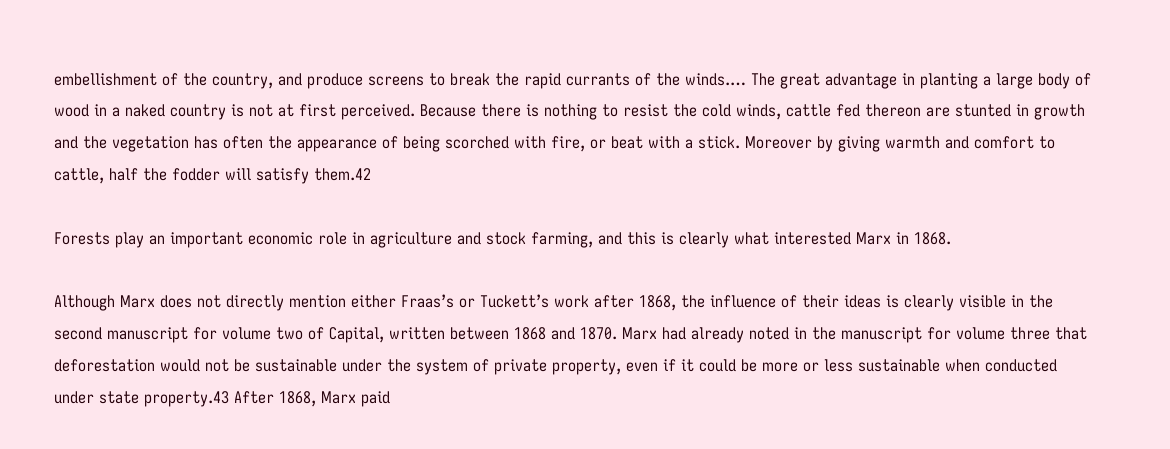embellishment of the country, and produce screens to break the rapid currants of the winds.… The great advantage in planting a large body of wood in a naked country is not at first perceived. Because there is nothing to resist the cold winds, cattle fed thereon are stunted in growth and the vegetation has often the appearance of being scorched with fire, or beat with a stick. Moreover by giving warmth and comfort to cattle, half the fodder will satisfy them.42

Forests play an important economic role in agriculture and stock farming, and this is clearly what interested Marx in 1868.

Although Marx does not directly mention either Fraas’s or Tuckett’s work after 1868, the influence of their ideas is clearly visible in the second manuscript for volume two of Capital, written between 1868 and 1870. Marx had already noted in the manuscript for volume three that deforestation would not be sustainable under the system of private property, even if it could be more or less sustainable when conducted under state property.43 After 1868, Marx paid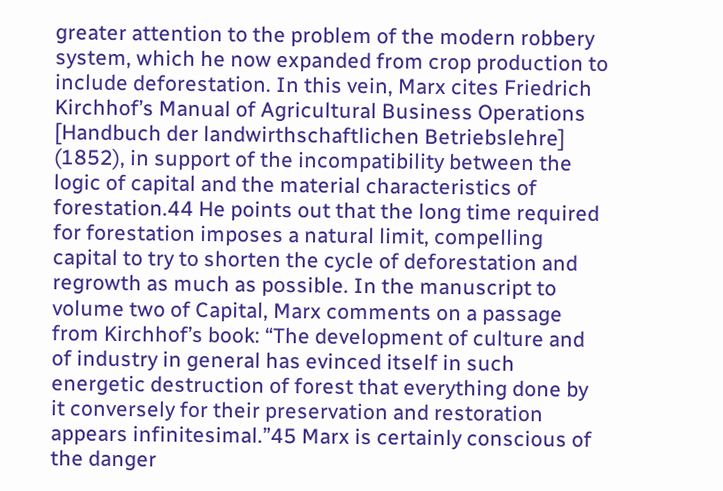greater attention to the problem of the modern robbery system, which he now expanded from crop production to include deforestation. In this vein, Marx cites Friedrich Kirchhof’s Manual of Agricultural Business Operations [Handbuch der landwirthschaftlichen Betriebslehre] (1852), in support of the incompatibility between the logic of capital and the material characteristics of forestation.44 He points out that the long time required for forestation imposes a natural limit, compelling capital to try to shorten the cycle of deforestation and regrowth as much as possible. In the manuscript to volume two of Capital, Marx comments on a passage from Kirchhof’s book: “The development of culture and of industry in general has evinced itself in such energetic destruction of forest that everything done by it conversely for their preservation and restoration appears infinitesimal.”45 Marx is certainly conscious of the danger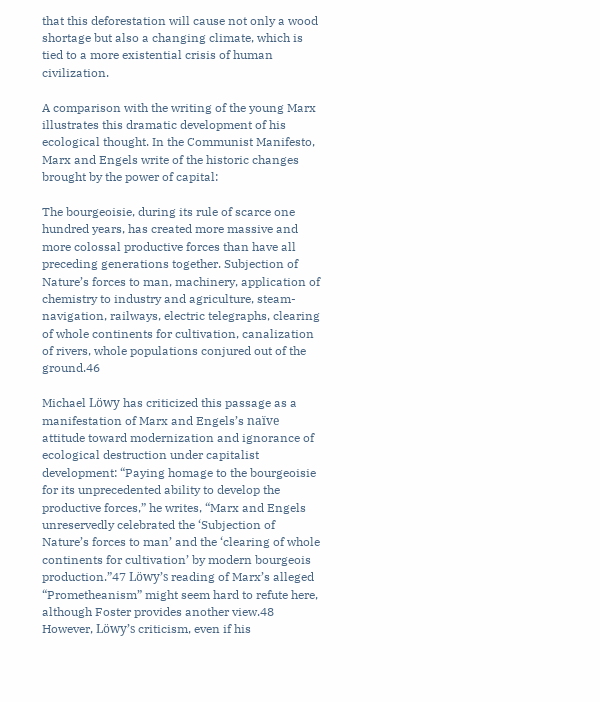that this deforestation will cause not only a wood shortage but also a changing climate, which is tied to a more existential crisis of human civilization.

A comparison with the writing of the young Marx illustrates this dramatic development of his ecological thought. In the Communist Manifesto, Marx and Engels write of the historic changes brought by the power of capital:

The bourgeoisie, during its rule of scarce one hundred years, has created more massive and more colossal productive forces than have all preceding generations together. Subjection of Nature’s forces to man, machinery, application of chemistry to industry and agriculture, steam-navigation, railways, electric telegraphs, clearing of whole continents for cultivation, canalization of rivers, whole populations conjured out of the ground.46

Michael Löwy has criticized this passage as a manifestation of Marx and Engels’s naïve attitude toward modernization and ignorance of ecological destruction under capitalist development: “Paying homage to the bourgeoisie for its unprecedented ability to develop the productive forces,” he writes, “Marx and Engels unreservedly celebrated the ‘Subjection of Nature’s forces to man’ and the ‘clearing of whole continents for cultivation’ by modern bourgeois production.”47 Löwy’s reading of Marx’s alleged “Prometheanism” might seem hard to refute here, although Foster provides another view.48 However, Löwy’s criticism, even if his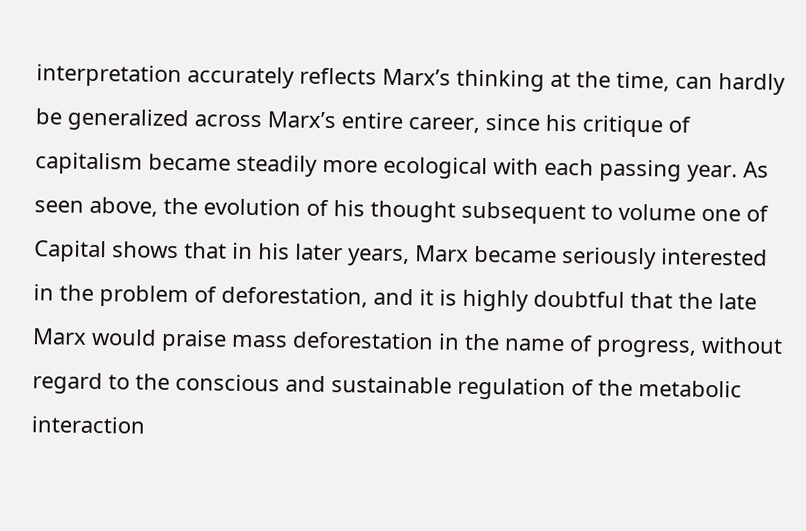interpretation accurately reflects Marx’s thinking at the time, can hardly be generalized across Marx’s entire career, since his critique of capitalism became steadily more ecological with each passing year. As seen above, the evolution of his thought subsequent to volume one of Capital shows that in his later years, Marx became seriously interested in the problem of deforestation, and it is highly doubtful that the late Marx would praise mass deforestation in the name of progress, without regard to the conscious and sustainable regulation of the metabolic interaction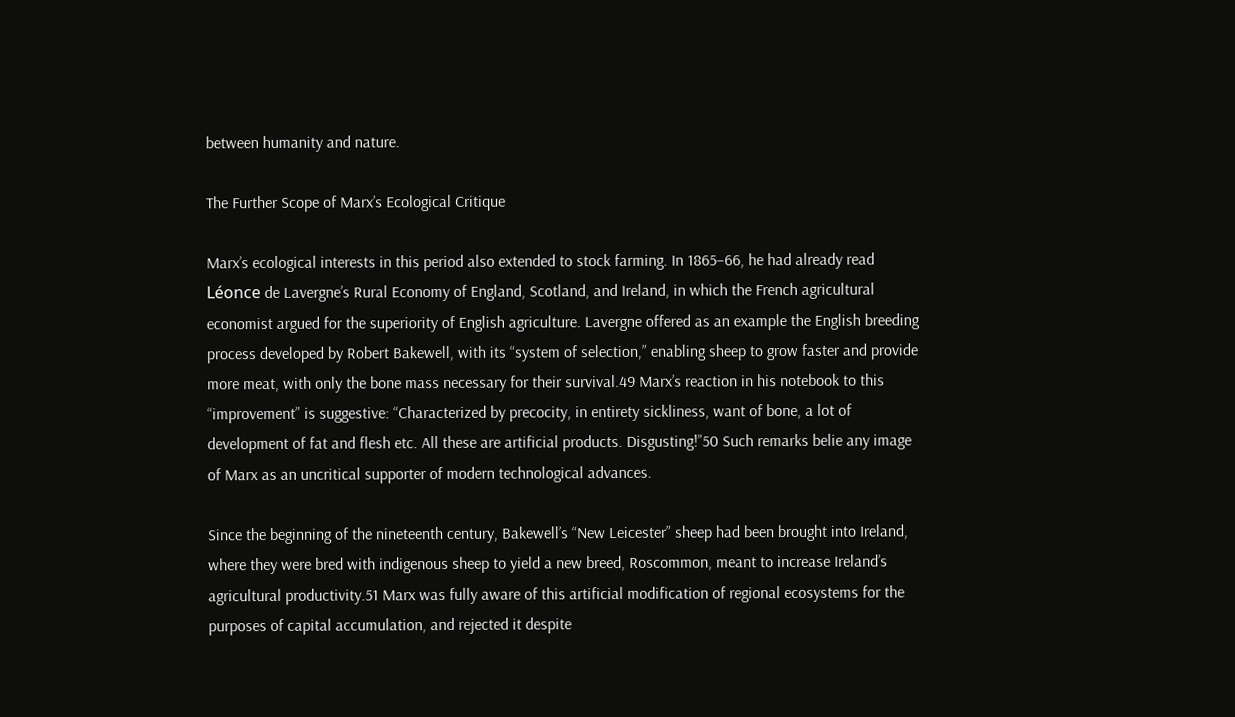between humanity and nature.

The Further Scope of Marx’s Ecological Critique

Marx’s ecological interests in this period also extended to stock farming. In 1865–66, he had already read Léonce de Lavergne’s Rural Economy of England, Scotland, and Ireland, in which the French agricultural economist argued for the superiority of English agriculture. Lavergne offered as an example the English breeding process developed by Robert Bakewell, with its “system of selection,” enabling sheep to grow faster and provide more meat, with only the bone mass necessary for their survival.49 Marx’s reaction in his notebook to this “improvement” is suggestive: “Characterized by precocity, in entirety sickliness, want of bone, a lot of development of fat and flesh etc. All these are artificial products. Disgusting!”50 Such remarks belie any image of Marx as an uncritical supporter of modern technological advances.

Since the beginning of the nineteenth century, Bakewell’s “New Leicester” sheep had been brought into Ireland, where they were bred with indigenous sheep to yield a new breed, Roscommon, meant to increase Ireland’s agricultural productivity.51 Marx was fully aware of this artificial modification of regional ecosystems for the purposes of capital accumulation, and rejected it despite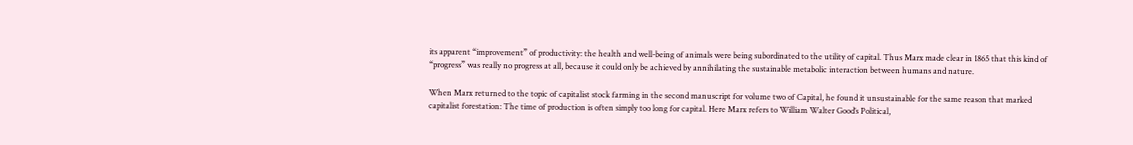its apparent “improvement” of productivity: the health and well-being of animals were being subordinated to the utility of capital. Thus Marx made clear in 1865 that this kind of “progress” was really no progress at all, because it could only be achieved by annihilating the sustainable metabolic interaction between humans and nature.

When Marx returned to the topic of capitalist stock farming in the second manuscript for volume two of Capital, he found it unsustainable for the same reason that marked capitalist forestation: The time of production is often simply too long for capital. Here Marx refers to William Walter Good’s Political,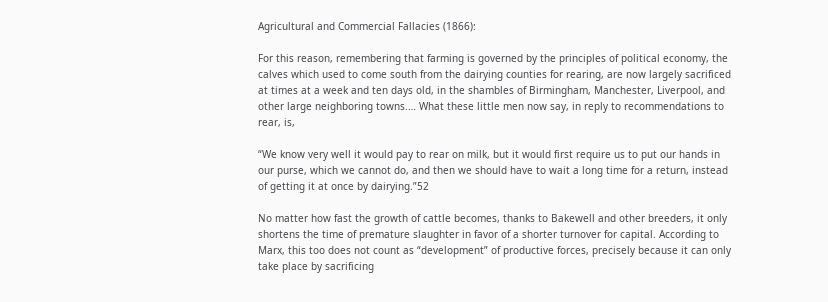Agricultural and Commercial Fallacies (1866):

For this reason, remembering that farming is governed by the principles of political economy, the calves which used to come south from the dairying counties for rearing, are now largely sacrificed at times at a week and ten days old, in the shambles of Birmingham, Manchester, Liverpool, and other large neighboring towns.… What these little men now say, in reply to recommendations to rear, is,

“We know very well it would pay to rear on milk, but it would first require us to put our hands in our purse, which we cannot do, and then we should have to wait a long time for a return, instead of getting it at once by dairying.”52

No matter how fast the growth of cattle becomes, thanks to Bakewell and other breeders, it only shortens the time of premature slaughter in favor of a shorter turnover for capital. According to Marx, this too does not count as “development” of productive forces, precisely because it can only take place by sacrificing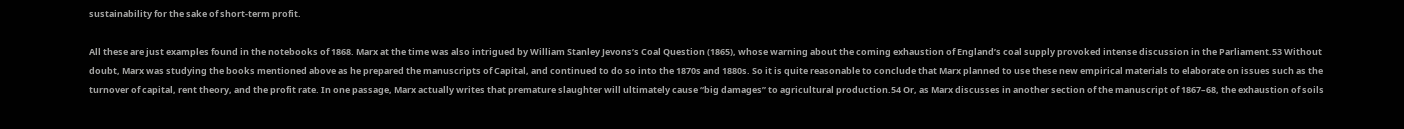sustainability for the sake of short-term profit.

All these are just examples found in the notebooks of 1868. Marx at the time was also intrigued by William Stanley Jevons’s Coal Question (1865), whose warning about the coming exhaustion of England’s coal supply provoked intense discussion in the Parliament.53 Without doubt, Marx was studying the books mentioned above as he prepared the manuscripts of Capital, and continued to do so into the 1870s and 1880s. So it is quite reasonable to conclude that Marx planned to use these new empirical materials to elaborate on issues such as the turnover of capital, rent theory, and the profit rate. In one passage, Marx actually writes that premature slaughter will ultimately cause “big damages” to agricultural production.54 Or, as Marx discusses in another section of the manuscript of 1867–68, the exhaustion of soils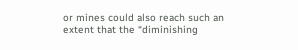or mines could also reach such an extent that the “diminishing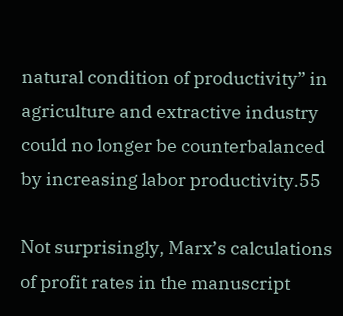natural condition of productivity” in agriculture and extractive industry could no longer be counterbalanced by increasing labor productivity.55

Not surprisingly, Marx’s calculations of profit rates in the manuscript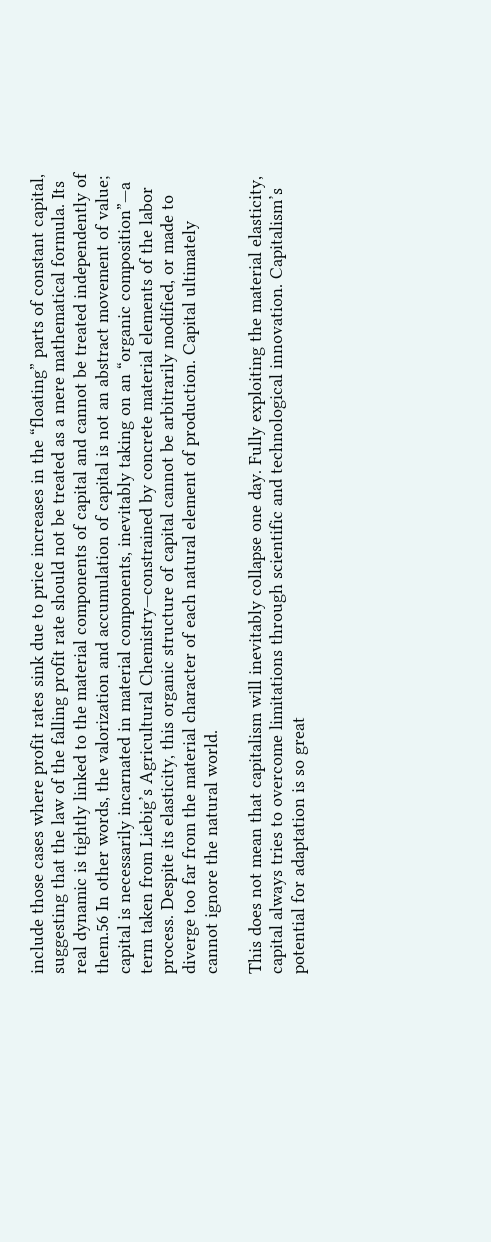include those cases where profit rates sink due to price increases in the “floating” parts of constant capital, suggesting that the law of the falling profit rate should not be treated as a mere mathematical formula. Its real dynamic is tightly linked to the material components of capital and cannot be treated independently of them.56 In other words, the valorization and accumulation of capital is not an abstract movement of value; capital is necessarily incarnated in material components, inevitably taking on an “organic composition”—a term taken from Liebig’s Agricultural Chemistry—constrained by concrete material elements of the labor process. Despite its elasticity, this organic structure of capital cannot be arbitrarily modified, or made to diverge too far from the material character of each natural element of production. Capital ultimately cannot ignore the natural world.

This does not mean that capitalism will inevitably collapse one day. Fully exploiting the material elasticity, capital always tries to overcome limitations through scientific and technological innovation. Capitalism’s potential for adaptation is so great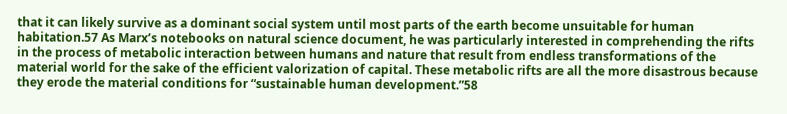that it can likely survive as a dominant social system until most parts of the earth become unsuitable for human habitation.57 As Marx’s notebooks on natural science document, he was particularly interested in comprehending the rifts in the process of metabolic interaction between humans and nature that result from endless transformations of the material world for the sake of the efficient valorization of capital. These metabolic rifts are all the more disastrous because they erode the material conditions for “sustainable human development.”58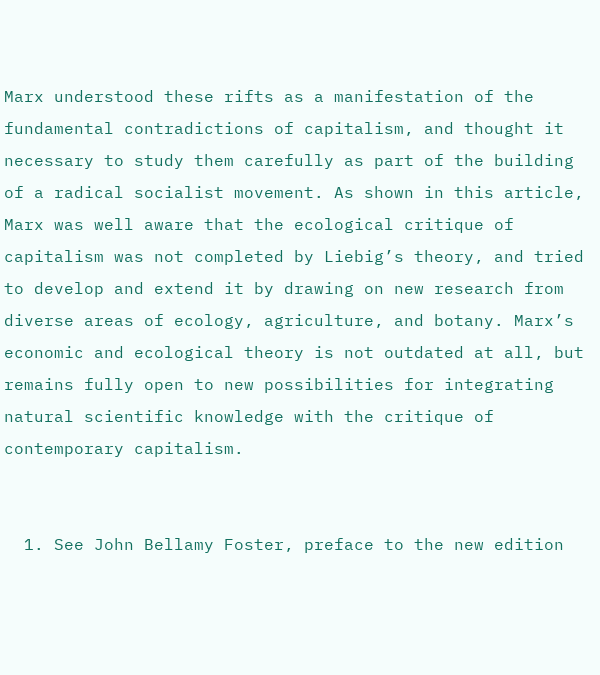Marx understood these rifts as a manifestation of the fundamental contradictions of capitalism, and thought it necessary to study them carefully as part of the building of a radical socialist movement. As shown in this article, Marx was well aware that the ecological critique of capitalism was not completed by Liebig’s theory, and tried to develop and extend it by drawing on new research from diverse areas of ecology, agriculture, and botany. Marx’s economic and ecological theory is not outdated at all, but remains fully open to new possibilities for integrating natural scientific knowledge with the critique of contemporary capitalism.


  1. See John Bellamy Foster, preface to the new edition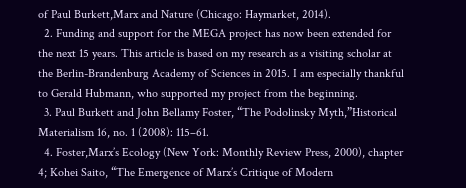of Paul Burkett,Marx and Nature (Chicago: Haymarket, 2014).
  2. Funding and support for the MEGA project has now been extended for the next 15 years. This article is based on my research as a visiting scholar at the Berlin-Brandenburg Academy of Sciences in 2015. I am especially thankful to Gerald Hubmann, who supported my project from the beginning.
  3. Paul Burkett and John Bellamy Foster, “The Podolinsky Myth,”Historical Materialism 16, no. 1 (2008): 115–61.
  4. Foster,Marx’s Ecology (New York: Monthly Review Press, 2000), chapter 4; Kohei Saito, “The Emergence of Marx’s Critique of Modern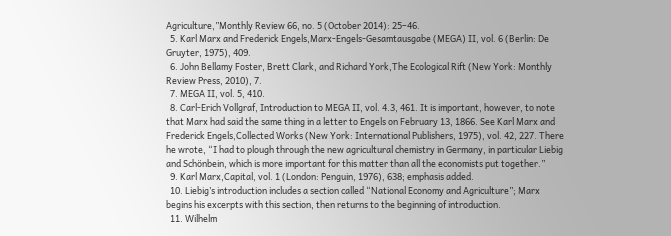Agriculture,”Monthly Review 66, no. 5 (October 2014): 25–46.
  5. Karl Marx and Frederick Engels,Marx-Engels-Gesamtausgabe (MEGA) II, vol. 6 (Berlin: De Gruyter, 1975), 409.
  6. John Bellamy Foster, Brett Clark, and Richard York,The Ecological Rift (New York: Monthly Review Press, 2010), 7.
  7. MEGA II, vol. 5, 410.
  8. Carl-Erich Vollgraf, Introduction to MEGA II, vol. 4.3, 461. It is important, however, to note that Marx had said the same thing in a letter to Engels on February 13, 1866. See Karl Marx and Frederick Engels,Collected Works (New York: International Publishers, 1975), vol. 42, 227. There he wrote, “I had to plough through the new agricultural chemistry in Germany, in particular Liebig and Schönbein, which is more important for this matter than all the economists put together.”
  9. Karl Marx,Capital, vol. 1 (London: Penguin, 1976), 638; emphasis added.
  10. Liebig’s introduction includes a section called “National Economy and Agriculture”; Marx begins his excerpts with this section, then returns to the beginning of introduction.
  11. Wilhelm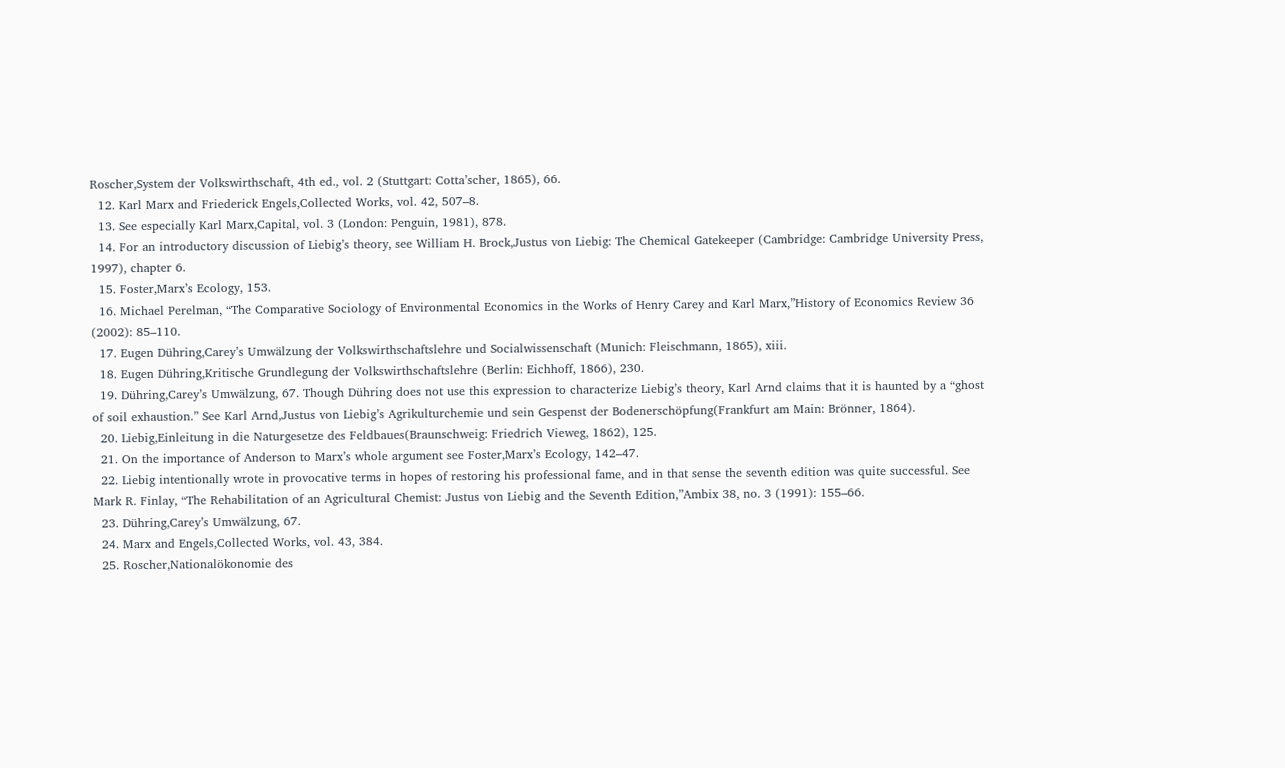Roscher,System der Volkswirthschaft, 4th ed., vol. 2 (Stuttgart: Cotta’scher, 1865), 66.
  12. Karl Marx and Friederick Engels,Collected Works, vol. 42, 507–8.
  13. See especially Karl Marx,Capital, vol. 3 (London: Penguin, 1981), 878.
  14. For an introductory discussion of Liebig’s theory, see William H. Brock,Justus von Liebig: The Chemical Gatekeeper (Cambridge: Cambridge University Press, 1997), chapter 6.
  15. Foster,Marx’s Ecology, 153.
  16. Michael Perelman, “The Comparative Sociology of Environmental Economics in the Works of Henry Carey and Karl Marx,”History of Economics Review 36 (2002): 85–110.
  17. Eugen Dühring,Carey’s Umwälzung der Volkswirthschaftslehre und Socialwissenschaft (Munich: Fleischmann, 1865), xiii.
  18. Eugen Dühring,Kritische Grundlegung der Volkswirthschaftslehre (Berlin: Eichhoff, 1866), 230.
  19. Dühring,Carey’s Umwälzung, 67. Though Dühring does not use this expression to characterize Liebig’s theory, Karl Arnd claims that it is haunted by a “ghost of soil exhaustion.” See Karl Arnd,Justus von Liebig’s Agrikulturchemie und sein Gespenst der Bodenerschöpfung(Frankfurt am Main: Brönner, 1864).
  20. Liebig,Einleitung in die Naturgesetze des Feldbaues(Braunschweig: Friedrich Vieweg, 1862), 125.
  21. On the importance of Anderson to Marx’s whole argument see Foster,Marx’s Ecology, 142–47.
  22. Liebig intentionally wrote in provocative terms in hopes of restoring his professional fame, and in that sense the seventh edition was quite successful. See Mark R. Finlay, “The Rehabilitation of an Agricultural Chemist: Justus von Liebig and the Seventh Edition,”Ambix 38, no. 3 (1991): 155–66.
  23. Dühring,Carey’s Umwälzung, 67.
  24. Marx and Engels,Collected Works, vol. 43, 384.
  25. Roscher,Nationalökonomie des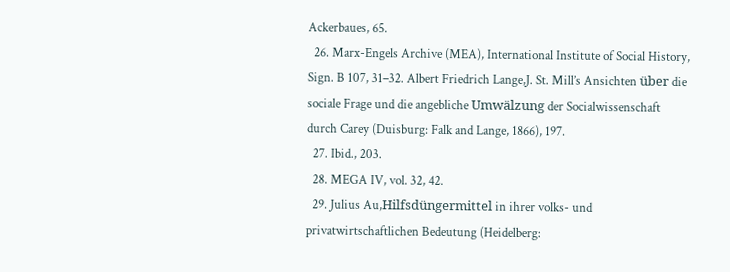Ackerbaues, 65.
  26. Marx-Engels Archive (MEA), International Institute of Social History, Sign. B 107, 31–32. Albert Friedrich Lange,J. St. Mill’s Ansichten über die sociale Frage und die angebliche Umwälzung der Socialwissenschaft durch Carey (Duisburg: Falk and Lange, 1866), 197.
  27. Ibid., 203.
  28. MEGA IV, vol. 32, 42.
  29. Julius Au,Hilfsdüngermittel in ihrer volks- und privatwirtschaftlichen Bedeutung (Heidelberg: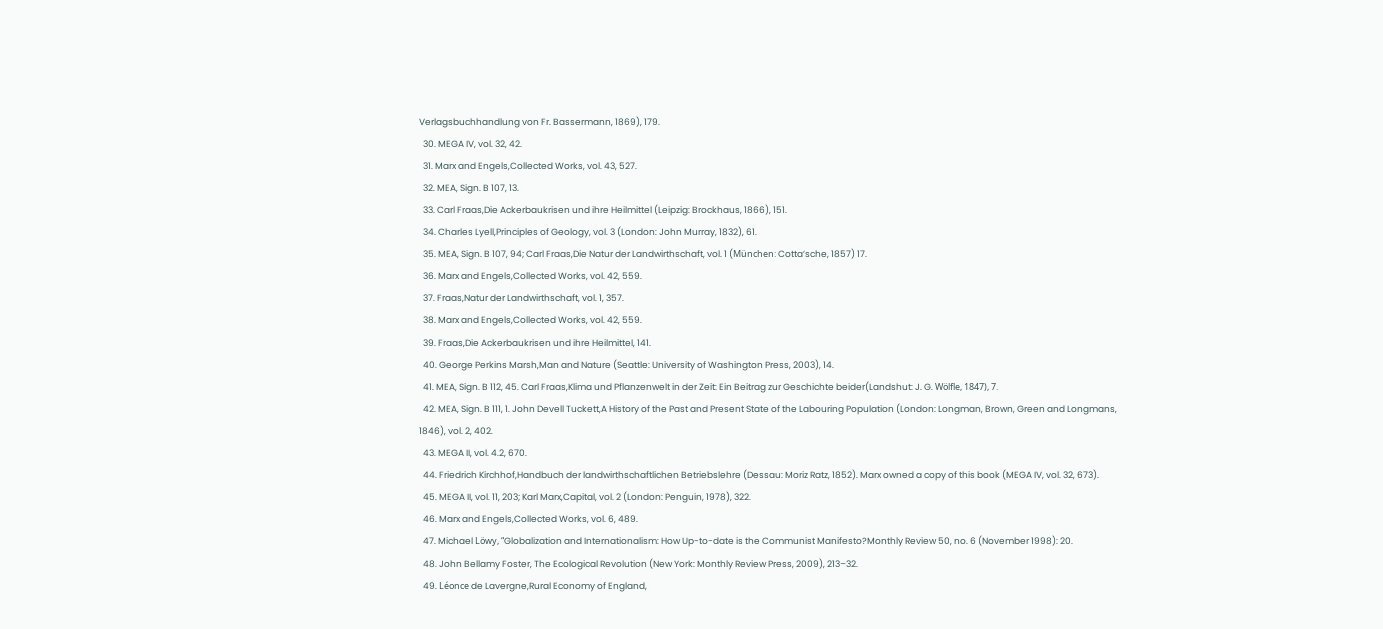Verlagsbuchhandlung von Fr. Bassermann, 1869), 179.
  30. MEGA IV, vol. 32, 42.
  31. Marx and Engels,Collected Works, vol. 43, 527.
  32. MEA, Sign. B 107, 13.
  33. Carl Fraas,Die Ackerbaukrisen und ihre Heilmittel (Leipzig: Brockhaus, 1866), 151.
  34. Charles Lyell,Principles of Geology, vol. 3 (London: John Murray, 1832), 61.
  35. MEA, Sign. B 107, 94; Carl Fraas,Die Natur der Landwirthschaft, vol. 1 (München: Cotta’sche, 1857) 17.
  36. Marx and Engels,Collected Works, vol. 42, 559.
  37. Fraas,Natur der Landwirthschaft, vol. 1, 357.
  38. Marx and Engels,Collected Works, vol. 42, 559.
  39. Fraas,Die Ackerbaukrisen und ihre Heilmittel, 141.
  40. George Perkins Marsh,Man and Nature (Seattle: University of Washington Press, 2003), 14.
  41. MEA, Sign. B 112, 45. Carl Fraas,Klima und Pflanzenwelt in der Zeit: Ein Beitrag zur Geschichte beider(Landshut: J. G. Wölfle, 1847), 7.
  42. MEA, Sign. B 111, 1. John Devell Tuckett,A History of the Past and Present State of the Labouring Population (London: Longman, Brown, Green and Longmans, 1846), vol. 2, 402.
  43. MEGA II, vol. 4.2, 670.
  44. Friedrich Kirchhof,Handbuch der landwirthschaftlichen Betriebslehre (Dessau: Moriz Ratz, 1852). Marx owned a copy of this book (MEGA IV, vol. 32, 673).
  45. MEGA II, vol. 11, 203; Karl Marx,Capital, vol. 2 (London: Penguin, 1978), 322.
  46. Marx and Engels,Collected Works, vol. 6, 489.
  47. Michael Löwy, “Globalization and Internationalism: How Up-to-date is the Communist Manifesto?Monthly Review 50, no. 6 (November 1998): 20.
  48. John Bellamy Foster, The Ecological Revolution (New York: Monthly Review Press, 2009), 213–32.
  49. Léonce de Lavergne,Rural Economy of England,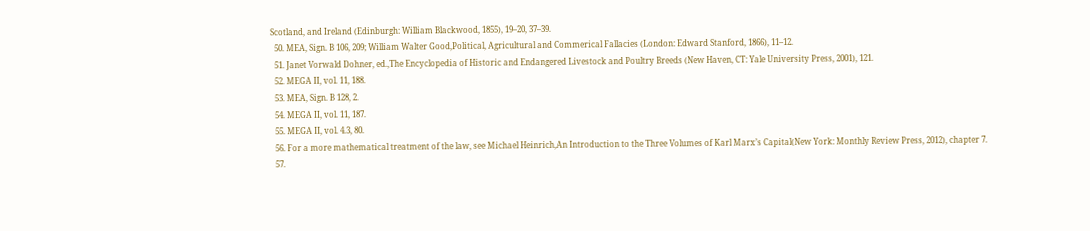Scotland, and Ireland (Edinburgh: William Blackwood, 1855), 19–20, 37–39.
  50. MEA, Sign. B 106, 209; William Walter Good,Political, Agricultural and Commerical Fallacies (London: Edward Stanford, 1866), 11–12.
  51. Janet Vorwald Dohner, ed.,The Encyclopedia of Historic and Endangered Livestock and Poultry Breeds (New Haven, CT: Yale University Press, 2001), 121.
  52. MEGA II, vol. 11, 188.
  53. MEA, Sign. B 128, 2.
  54. MEGA II, vol. 11, 187.
  55. MEGA II, vol. 4.3, 80.
  56. For a more mathematical treatment of the law, see Michael Heinrich,An Introduction to the Three Volumes of Karl Marx’s Capital(New York: Monthly Review Press, 2012), chapter 7.
  57.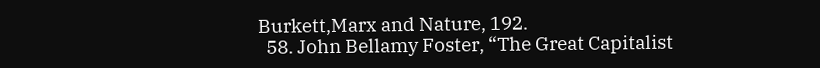Burkett,Marx and Nature, 192.
  58. John Bellamy Foster, “The Great Capitalist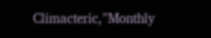Climacteric,”Monthly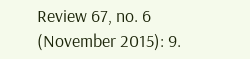Review 67, no. 6 (November 2015): 9.